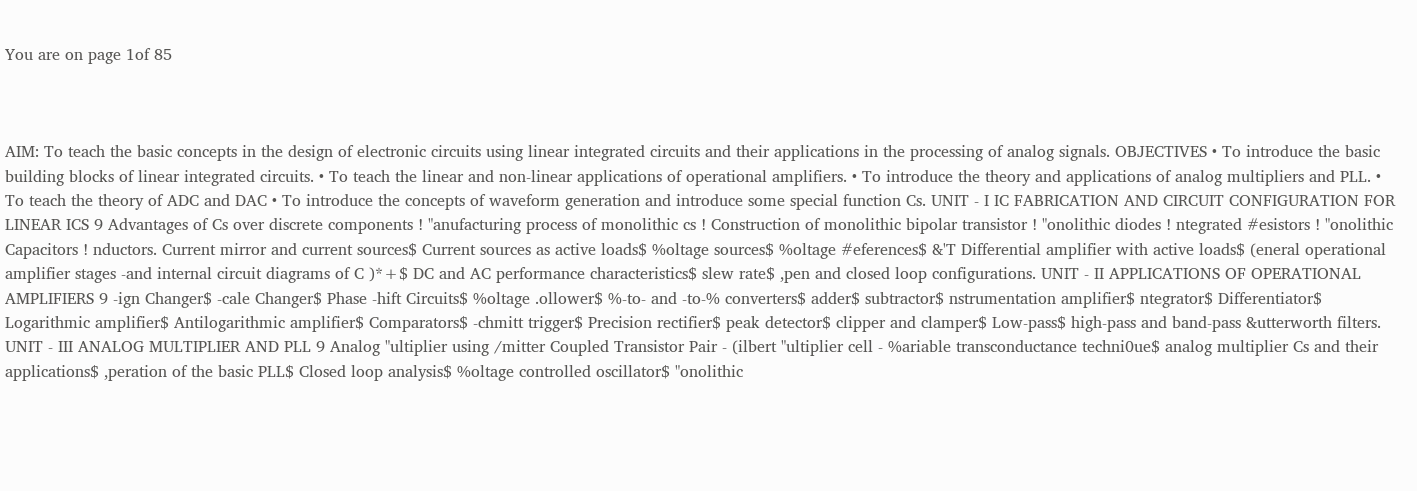You are on page 1of 85



AIM: To teach the basic concepts in the design of electronic circuits using linear integrated circuits and their applications in the processing of analog signals. OBJECTIVES • To introduce the basic building blocks of linear integrated circuits. • To teach the linear and non-linear applications of operational amplifiers. • To introduce the theory and applications of analog multipliers and PLL. • To teach the theory of ADC and DAC • To introduce the concepts of waveform generation and introduce some special function Cs. UNIT - I IC FABRICATION AND CIRCUIT CONFIGURATION FOR LINEAR ICS 9 Advantages of Cs over discrete components ! "anufacturing process of monolithic cs ! Construction of monolithic bipolar transistor ! "onolithic diodes ! ntegrated #esistors ! "onolithic Capacitors ! nductors. Current mirror and current sources$ Current sources as active loads$ %oltage sources$ %oltage #eferences$ &'T Differential amplifier with active loads$ (eneral operational amplifier stages -and internal circuit diagrams of C )*+$ DC and AC performance characteristics$ slew rate$ ,pen and closed loop configurations. UNIT - II APPLICATIONS OF OPERATIONAL AMPLIFIERS 9 -ign Changer$ -cale Changer$ Phase -hift Circuits$ %oltage .ollower$ %-to- and -to-% converters$ adder$ subtractor$ nstrumentation amplifier$ ntegrator$ Differentiator$ Logarithmic amplifier$ Antilogarithmic amplifier$ Comparators$ -chmitt trigger$ Precision rectifier$ peak detector$ clipper and clamper$ Low-pass$ high-pass and band-pass &utterworth filters. UNIT - III ANALOG MULTIPLIER AND PLL 9 Analog "ultiplier using /mitter Coupled Transistor Pair - (ilbert "ultiplier cell - %ariable transconductance techni0ue$ analog multiplier Cs and their applications$ ,peration of the basic PLL$ Closed loop analysis$ %oltage controlled oscillator$ "onolithic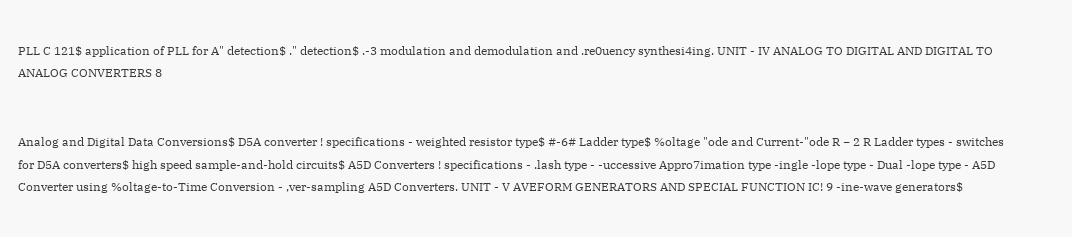PLL C 121$ application of PLL for A" detection$ ." detection$ .-3 modulation and demodulation and .re0uency synthesi4ing. UNIT - IV ANALOG TO DIGITAL AND DIGITAL TO ANALOG CONVERTERS 8


Analog and Digital Data Conversions$ D5A converter ! specifications - weighted resistor type$ #-6# Ladder type$ %oltage "ode and Current-"ode R − 2 R Ladder types - switches for D5A converters$ high speed sample-and-hold circuits$ A5D Converters ! specifications - .lash type - -uccessive Appro7imation type -ingle -lope type - Dual -lope type - A5D Converter using %oltage-to-Time Conversion - ,ver-sampling A5D Converters. UNIT - V AVEFORM GENERATORS AND SPECIAL FUNCTION IC! 9 -ine-wave generators$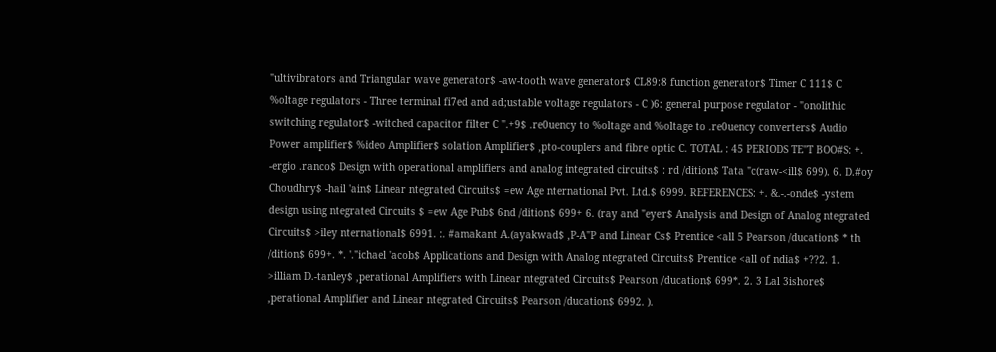"ultivibrators and Triangular wave generator$ -aw-tooth wave generator$ CL89:8 function generator$ Timer C 111$ C %oltage regulators - Three terminal fi7ed and ad;ustable voltage regulators - C )6: general purpose regulator - "onolithic switching regulator$ -witched capacitor filter C ".+9$ .re0uency to %oltage and %oltage to .re0uency converters$ Audio Power amplifier$ %ideo Amplifier$ solation Amplifier$ ,pto-couplers and fibre optic C. TOTAL : 45 PERIODS TE"T BOO#S: +. -ergio .ranco$ Design with operational amplifiers and analog integrated circuits$ : rd /dition$ Tata "c(raw-<ill$ 699). 6. D.#oy Choudhry$ -hail 'ain$ Linear ntegrated Circuits$ =ew Age nternational Pvt. Ltd.$ 6999. REFERENCES: +. &.-.-onde$ -ystem design using ntegrated Circuits $ =ew Age Pub$ 6nd /dition$ 699+ 6. (ray and "eyer$ Analysis and Design of Analog ntegrated Circuits$ >iley nternational$ 6991. :. #amakant A.(ayakwad$ ,P-A"P and Linear Cs$ Prentice <all 5 Pearson /ducation$ * th /dition$ 699+. *. '."ichael 'acob$ Applications and Design with Analog ntegrated Circuits$ Prentice <all of ndia$ +??2. 1. >illiam D.-tanley$ ,perational Amplifiers with Linear ntegrated Circuits$ Pearson /ducation$ 699*. 2. 3 Lal 3ishore$ ,perational Amplifier and Linear ntegrated Circuits$ Pearson /ducation$ 6992. ).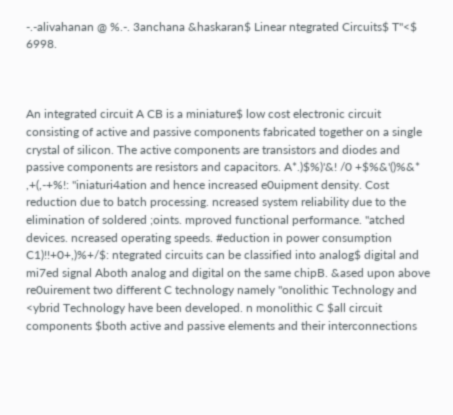-.-alivahanan @ %.-. 3anchana &haskaran$ Linear ntegrated Circuits$ T"<$ 6998.



An integrated circuit A CB is a miniature$ low cost electronic circuit consisting of active and passive components fabricated together on a single crystal of silicon. The active components are transistors and diodes and passive components are resistors and capacitors. A*.)$%)'&! /0 +$%&'()%&* ,+(,-+%!: "iniaturi4ation and hence increased e0uipment density. Cost reduction due to batch processing. ncreased system reliability due to the elimination of soldered ;oints. mproved functional performance. "atched devices. ncreased operating speeds. #eduction in power consumption C1)!!+0+,)%+/$: ntegrated circuits can be classified into analog$ digital and mi7ed signal Aboth analog and digital on the same chipB. &ased upon above re0uirement two different C technology namely "onolithic Technology and <ybrid Technology have been developed. n monolithic C $all circuit components $both active and passive elements and their interconnections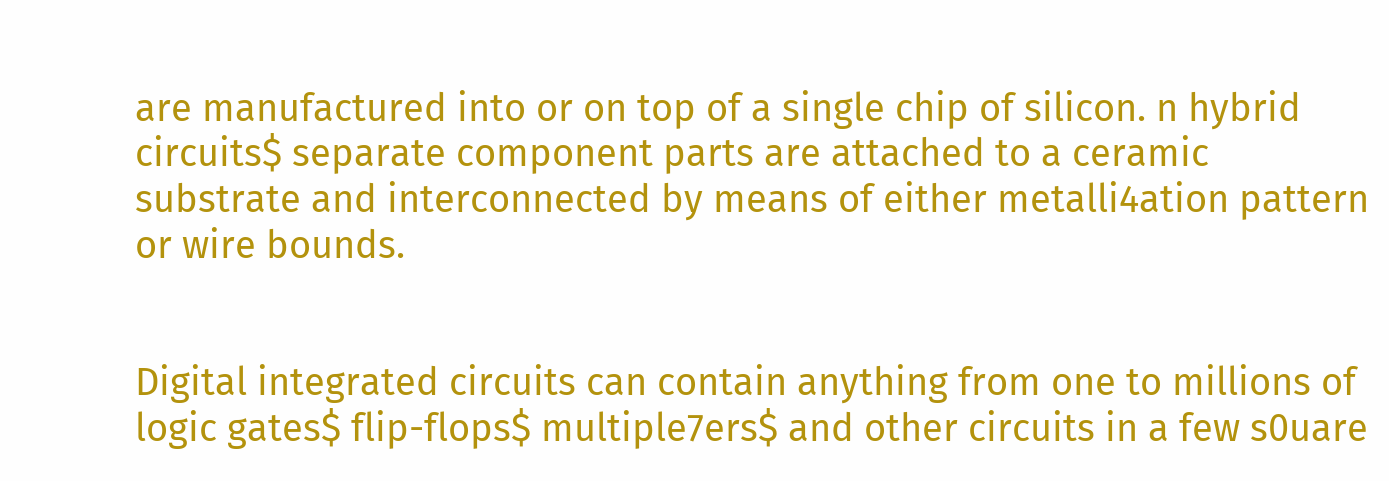are manufactured into or on top of a single chip of silicon. n hybrid circuits$ separate component parts are attached to a ceramic substrate and interconnected by means of either metalli4ation pattern or wire bounds.


Digital integrated circuits can contain anything from one to millions of logic gates$ flip-flops$ multiple7ers$ and other circuits in a few s0uare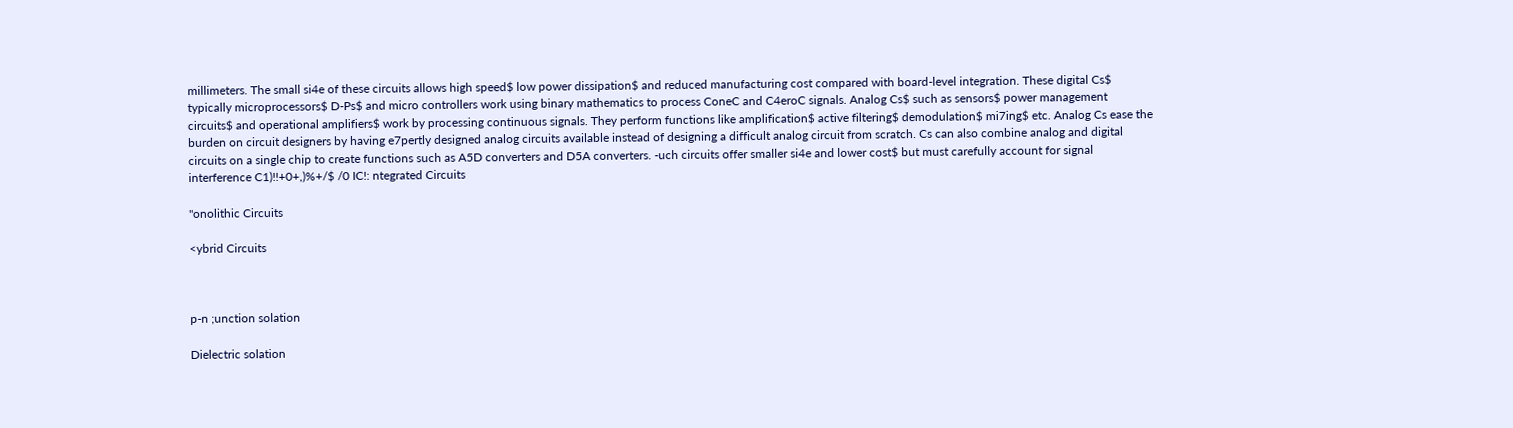millimeters. The small si4e of these circuits allows high speed$ low power dissipation$ and reduced manufacturing cost compared with board-level integration. These digital Cs$ typically microprocessors$ D-Ps$ and micro controllers work using binary mathematics to process ConeC and C4eroC signals. Analog Cs$ such as sensors$ power management circuits$ and operational amplifiers$ work by processing continuous signals. They perform functions like amplification$ active filtering$ demodulation$ mi7ing$ etc. Analog Cs ease the burden on circuit designers by having e7pertly designed analog circuits available instead of designing a difficult analog circuit from scratch. Cs can also combine analog and digital circuits on a single chip to create functions such as A5D converters and D5A converters. -uch circuits offer smaller si4e and lower cost$ but must carefully account for signal interference C1)!!+0+,)%+/$ /0 IC!: ntegrated Circuits

"onolithic Circuits

<ybrid Circuits



p-n ;unction solation

Dielectric solation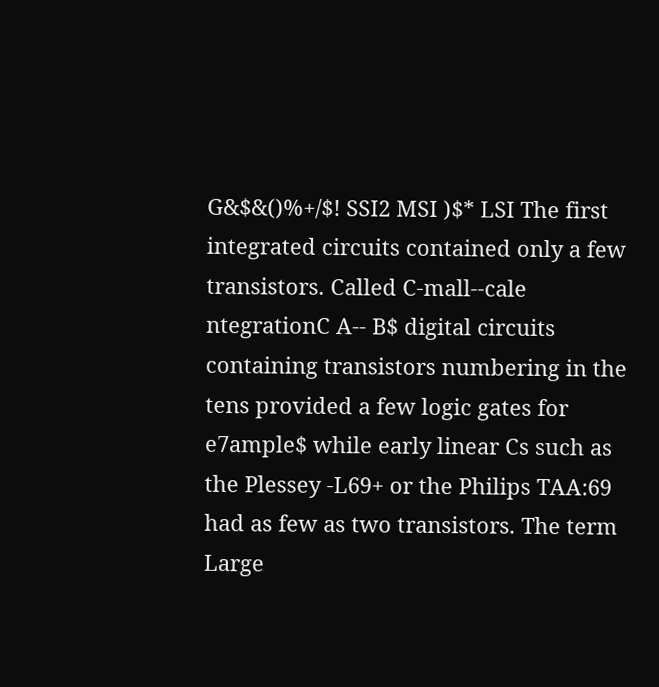G&$&()%+/$! SSI2 MSI )$* LSI The first integrated circuits contained only a few transistors. Called C-mall--cale ntegrationC A-- B$ digital circuits containing transistors numbering in the tens provided a few logic gates for e7ample$ while early linear Cs such as the Plessey -L69+ or the Philips TAA:69 had as few as two transistors. The term Large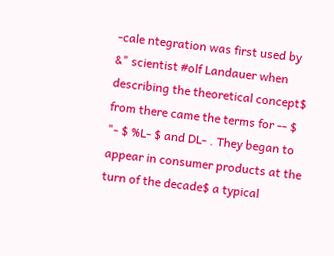-cale ntegration was first used by &" scientist #olf Landauer when describing the theoretical concept$ from there came the terms for -- $ "- $ %L- $ and DL- . They began to appear in consumer products at the turn of the decade$ a typical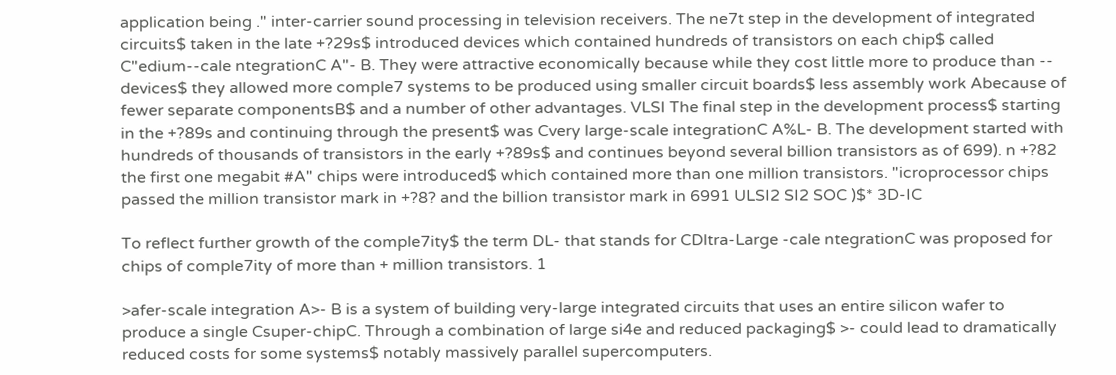application being ." inter-carrier sound processing in television receivers. The ne7t step in the development of integrated circuits$ taken in the late +?29s$ introduced devices which contained hundreds of transistors on each chip$ called C"edium--cale ntegrationC A"- B. They were attractive economically because while they cost little more to produce than -- devices$ they allowed more comple7 systems to be produced using smaller circuit boards$ less assembly work Abecause of fewer separate componentsB$ and a number of other advantages. VLSI The final step in the development process$ starting in the +?89s and continuing through the present$ was Cvery large-scale integrationC A%L- B. The development started with hundreds of thousands of transistors in the early +?89s$ and continues beyond several billion transistors as of 699). n +?82 the first one megabit #A" chips were introduced$ which contained more than one million transistors. "icroprocessor chips passed the million transistor mark in +?8? and the billion transistor mark in 6991 ULSI2 SI2 SOC )$* 3D-IC

To reflect further growth of the comple7ity$ the term DL- that stands for CDltra-Large -cale ntegrationC was proposed for chips of comple7ity of more than + million transistors. 1

>afer-scale integration A>- B is a system of building very-large integrated circuits that uses an entire silicon wafer to produce a single Csuper-chipC. Through a combination of large si4e and reduced packaging$ >- could lead to dramatically reduced costs for some systems$ notably massively parallel supercomputers.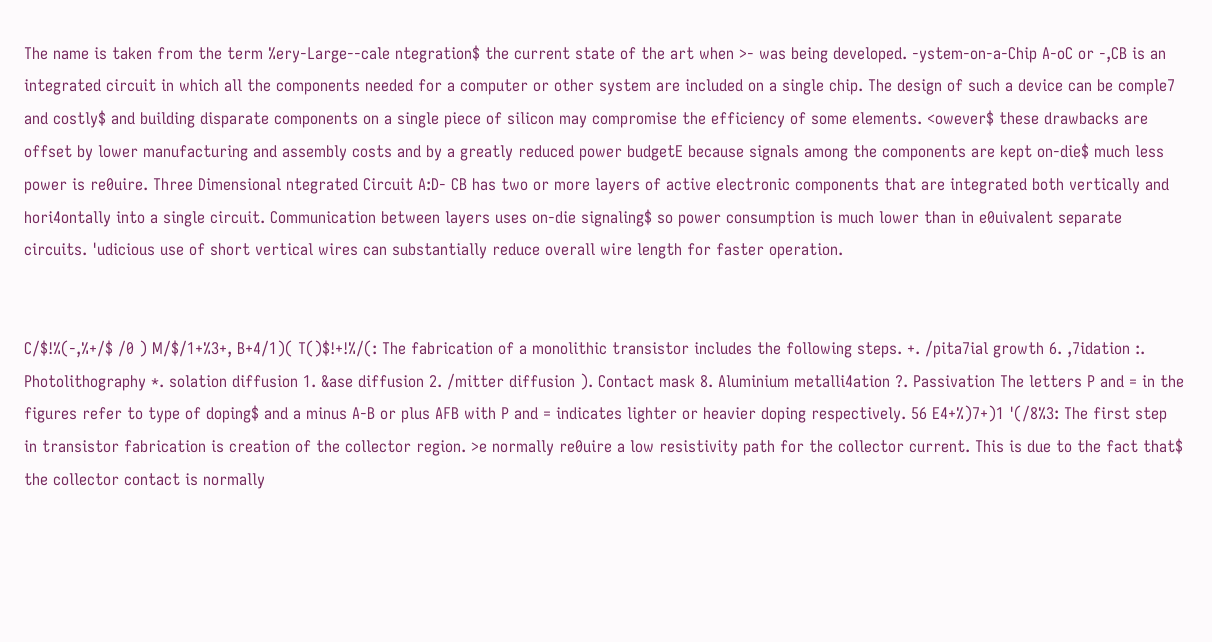The name is taken from the term %ery-Large--cale ntegration$ the current state of the art when >- was being developed. -ystem-on-a-Chip A-oC or -,CB is an integrated circuit in which all the components needed for a computer or other system are included on a single chip. The design of such a device can be comple7 and costly$ and building disparate components on a single piece of silicon may compromise the efficiency of some elements. <owever$ these drawbacks are offset by lower manufacturing and assembly costs and by a greatly reduced power budgetE because signals among the components are kept on-die$ much less power is re0uire. Three Dimensional ntegrated Circuit A:D- CB has two or more layers of active electronic components that are integrated both vertically and hori4ontally into a single circuit. Communication between layers uses on-die signaling$ so power consumption is much lower than in e0uivalent separate circuits. 'udicious use of short vertical wires can substantially reduce overall wire length for faster operation.


C/$!%(-,%+/$ /0 ) M/$/1+%3+, B+4/1)( T()$!+!%/(: The fabrication of a monolithic transistor includes the following steps. +. /pita7ial growth 6. ,7idation :. Photolithography *. solation diffusion 1. &ase diffusion 2. /mitter diffusion ). Contact mask 8. Aluminium metalli4ation ?. Passivation The letters P and = in the figures refer to type of doping$ and a minus A-B or plus AFB with P and = indicates lighter or heavier doping respectively. 56 E4+%)7+)1 '(/8%3: The first step in transistor fabrication is creation of the collector region. >e normally re0uire a low resistivity path for the collector current. This is due to the fact that$ the collector contact is normally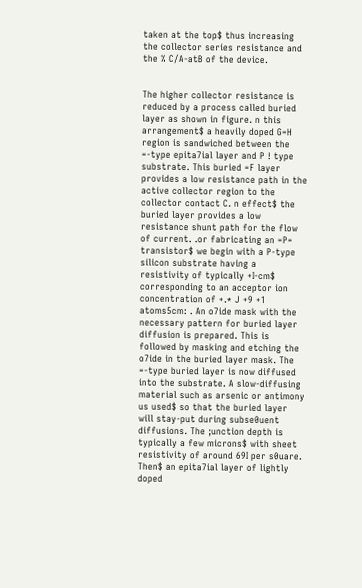taken at the top$ thus increasing the collector series resistance and the % C/A-atB of the device.


The higher collector resistance is reduced by a process called buried layer as shown in figure. n this arrangement$ a heavily doped G=H region is sandwiched between the =-type epita7ial layer and P ! type substrate. This buried =F layer provides a low resistance path in the active collector region to the collector contact C. n effect$ the buried layer provides a low resistance shunt path for the flow of current. .or fabricating an =P= transistor$ we begin with a P-type silicon substrate having a resistivity of typically +I-cm$ corresponding to an acceptor ion concentration of +.* J +9 +1 atoms5cm: . An o7ide mask with the necessary pattern for buried layer diffusion is prepared. This is followed by masking and etching the o7ide in the buried layer mask. The =-type buried layer is now diffused into the substrate. A slow-diffusing material such as arsenic or antimony us used$ so that the buried layer will stay-put during subse0uent diffusions. The ;unction depth is typically a few microns$ with sheet resistivity of around 69I per s0uare. Then$ an epita7ial layer of lightly doped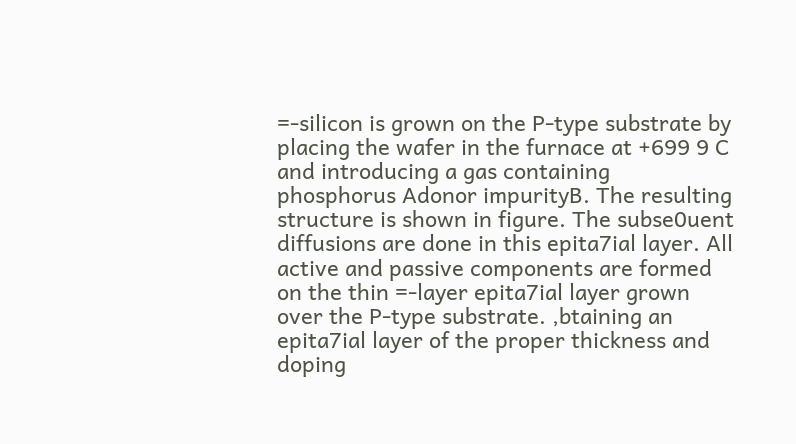=-silicon is grown on the P-type substrate by placing the wafer in the furnace at +699 9 C and introducing a gas containing phosphorus Adonor impurityB. The resulting structure is shown in figure. The subse0uent diffusions are done in this epita7ial layer. All active and passive components are formed on the thin =-layer epita7ial layer grown over the P-type substrate. ,btaining an epita7ial layer of the proper thickness and doping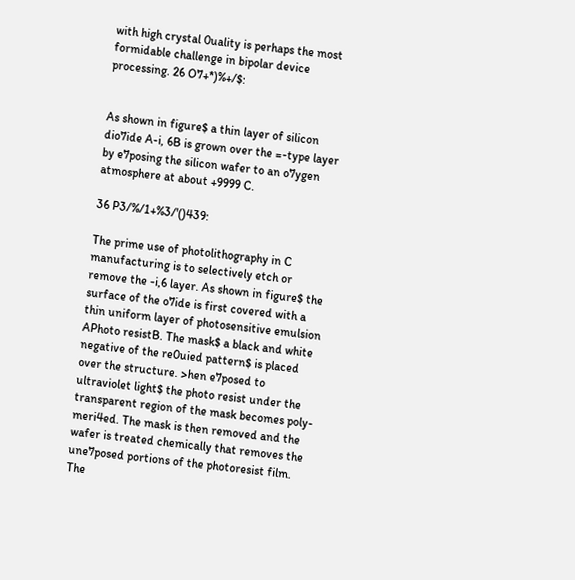with high crystal 0uality is perhaps the most formidable challenge in bipolar device processing. 26 O7+*)%+/$:


As shown in figure$ a thin layer of silicon dio7ide A-i, 6B is grown over the =-type layer by e7posing the silicon wafer to an o7ygen atmosphere at about +9999 C.

36 P3/%/1+%3/'()439:

The prime use of photolithography in C manufacturing is to selectively etch or remove the -i,6 layer. As shown in figure$ the surface of the o7ide is first covered with a thin uniform layer of photosensitive emulsion APhoto resistB. The mask$ a black and white negative of the re0uied pattern$ is placed over the structure. >hen e7posed to ultraviolet light$ the photo resist under the transparent region of the mask becomes poly-meri4ed. The mask is then removed and the wafer is treated chemically that removes the une7posed portions of the photoresist film. The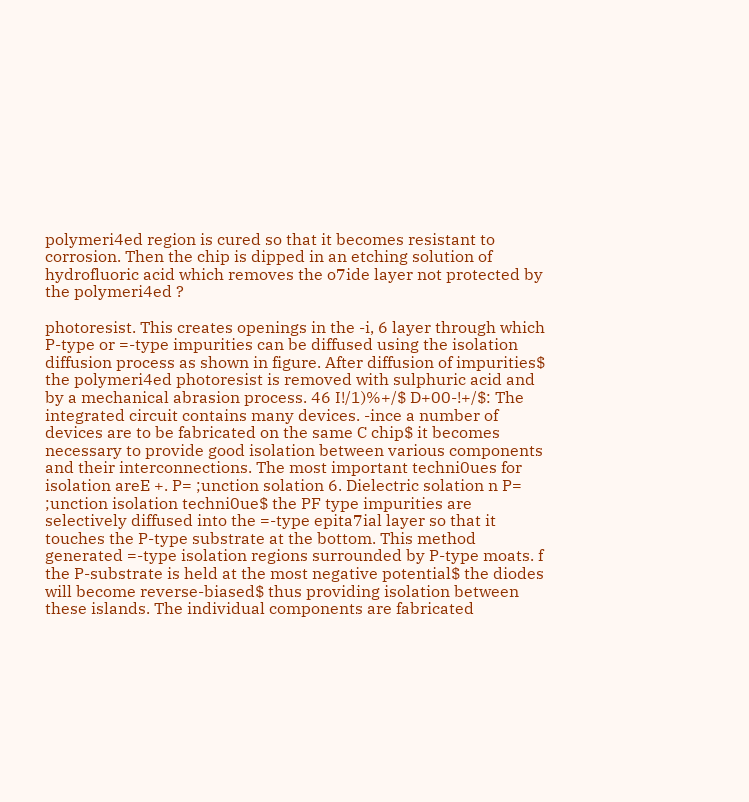polymeri4ed region is cured so that it becomes resistant to corrosion. Then the chip is dipped in an etching solution of hydrofluoric acid which removes the o7ide layer not protected by the polymeri4ed ?

photoresist. This creates openings in the -i, 6 layer through which P-type or =-type impurities can be diffused using the isolation diffusion process as shown in figure. After diffusion of impurities$ the polymeri4ed photoresist is removed with sulphuric acid and by a mechanical abrasion process. 46 I!/1)%+/$ D+00-!+/$: The integrated circuit contains many devices. -ince a number of devices are to be fabricated on the same C chip$ it becomes necessary to provide good isolation between various components and their interconnections. The most important techni0ues for isolation areE +. P= ;unction solation 6. Dielectric solation n P= ;unction isolation techni0ue$ the PF type impurities are selectively diffused into the =-type epita7ial layer so that it touches the P-type substrate at the bottom. This method generated =-type isolation regions surrounded by P-type moats. f the P-substrate is held at the most negative potential$ the diodes will become reverse-biased$ thus providing isolation between these islands. The individual components are fabricated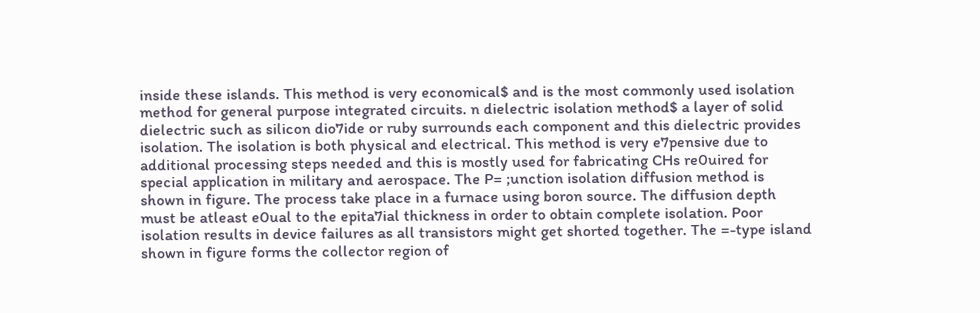inside these islands. This method is very economical$ and is the most commonly used isolation method for general purpose integrated circuits. n dielectric isolation method$ a layer of solid dielectric such as silicon dio7ide or ruby surrounds each component and this dielectric provides isolation. The isolation is both physical and electrical. This method is very e7pensive due to additional processing steps needed and this is mostly used for fabricating CHs re0uired for special application in military and aerospace. The P= ;unction isolation diffusion method is shown in figure. The process take place in a furnace using boron source. The diffusion depth must be atleast e0ual to the epita7ial thickness in order to obtain complete isolation. Poor isolation results in device failures as all transistors might get shorted together. The =-type island shown in figure forms the collector region of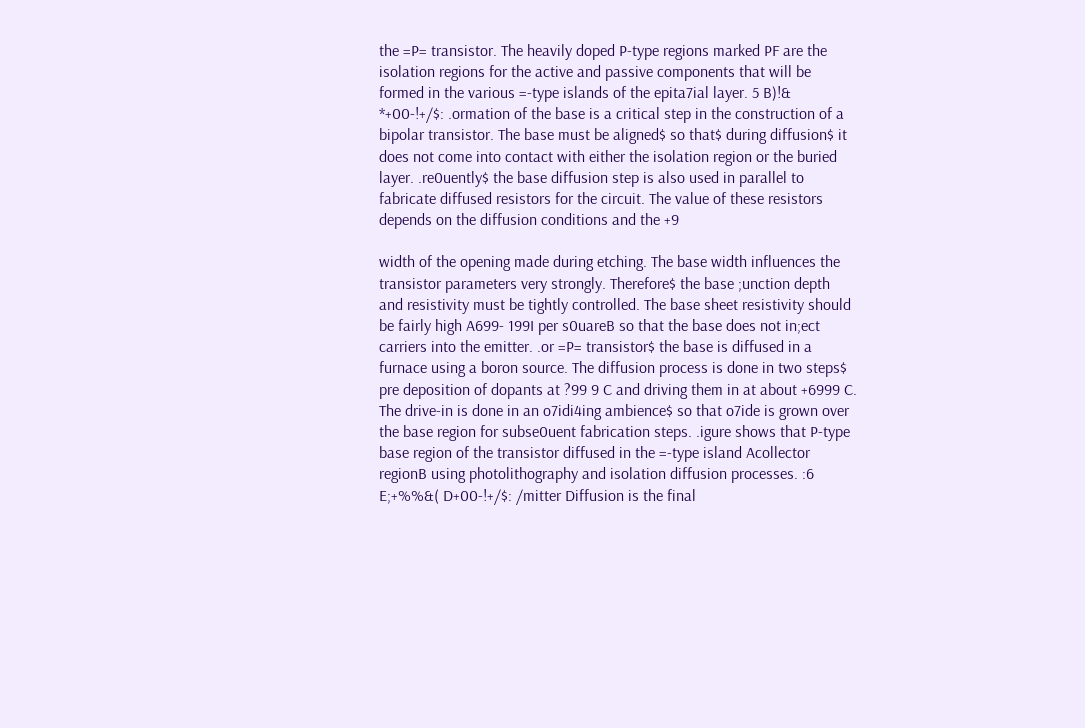the =P= transistor. The heavily doped P-type regions marked PF are the isolation regions for the active and passive components that will be formed in the various =-type islands of the epita7ial layer. 5 B)!& *+00-!+/$: .ormation of the base is a critical step in the construction of a bipolar transistor. The base must be aligned$ so that$ during diffusion$ it does not come into contact with either the isolation region or the buried layer. .re0uently$ the base diffusion step is also used in parallel to fabricate diffused resistors for the circuit. The value of these resistors depends on the diffusion conditions and the +9

width of the opening made during etching. The base width influences the transistor parameters very strongly. Therefore$ the base ;unction depth and resistivity must be tightly controlled. The base sheet resistivity should be fairly high A699- 199I per s0uareB so that the base does not in;ect carriers into the emitter. .or =P= transistor$ the base is diffused in a furnace using a boron source. The diffusion process is done in two steps$ pre deposition of dopants at ?99 9 C and driving them in at about +6999 C. The drive-in is done in an o7idi4ing ambience$ so that o7ide is grown over the base region for subse0uent fabrication steps. .igure shows that P-type base region of the transistor diffused in the =-type island Acollector regionB using photolithography and isolation diffusion processes. :6 E;+%%&( D+00-!+/$: /mitter Diffusion is the final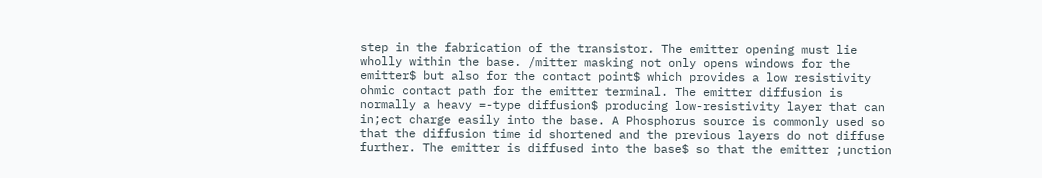step in the fabrication of the transistor. The emitter opening must lie wholly within the base. /mitter masking not only opens windows for the emitter$ but also for the contact point$ which provides a low resistivity ohmic contact path for the emitter terminal. The emitter diffusion is normally a heavy =-type diffusion$ producing low-resistivity layer that can in;ect charge easily into the base. A Phosphorus source is commonly used so that the diffusion time id shortened and the previous layers do not diffuse further. The emitter is diffused into the base$ so that the emitter ;unction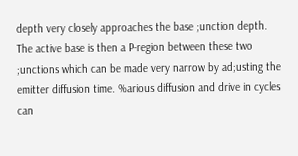depth very closely approaches the base ;unction depth. The active base is then a P-region between these two ;unctions which can be made very narrow by ad;usting the emitter diffusion time. %arious diffusion and drive in cycles can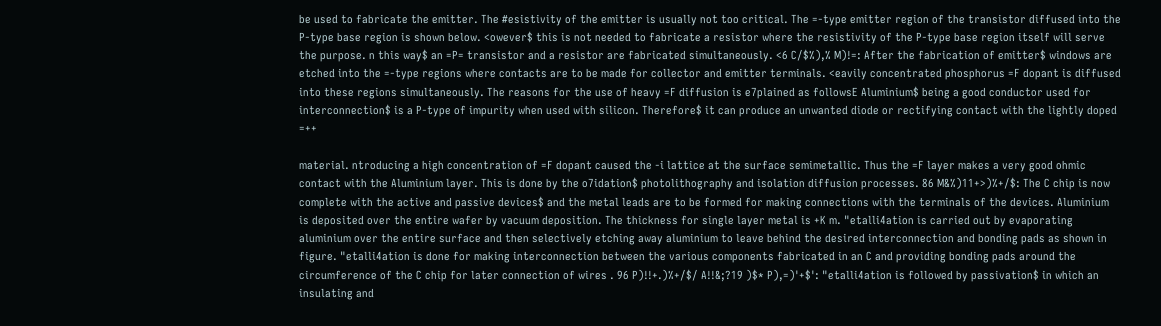be used to fabricate the emitter. The #esistivity of the emitter is usually not too critical. The =-type emitter region of the transistor diffused into the P-type base region is shown below. <owever$ this is not needed to fabricate a resistor where the resistivity of the P-type base region itself will serve the purpose. n this way$ an =P= transistor and a resistor are fabricated simultaneously. <6 C/$%),% M)!=: After the fabrication of emitter$ windows are etched into the =-type regions where contacts are to be made for collector and emitter terminals. <eavily concentrated phosphorus =F dopant is diffused into these regions simultaneously. The reasons for the use of heavy =F diffusion is e7plained as followsE Aluminium$ being a good conductor used for interconnection$ is a P-type of impurity when used with silicon. Therefore$ it can produce an unwanted diode or rectifying contact with the lightly doped =++

material. ntroducing a high concentration of =F dopant caused the -i lattice at the surface semimetallic. Thus the =F layer makes a very good ohmic contact with the Aluminium layer. This is done by the o7idation$ photolithography and isolation diffusion processes. 86 M&%)11+>)%+/$: The C chip is now complete with the active and passive devices$ and the metal leads are to be formed for making connections with the terminals of the devices. Aluminium is deposited over the entire wafer by vacuum deposition. The thickness for single layer metal is +K m. "etalli4ation is carried out by evaporating aluminium over the entire surface and then selectively etching away aluminium to leave behind the desired interconnection and bonding pads as shown in figure. "etalli4ation is done for making interconnection between the various components fabricated in an C and providing bonding pads around the circumference of the C chip for later connection of wires . 96 P)!!+.)%+/$/ A!!&;?19 )$* P),=)'+$': "etalli4ation is followed by passivation$ in which an insulating and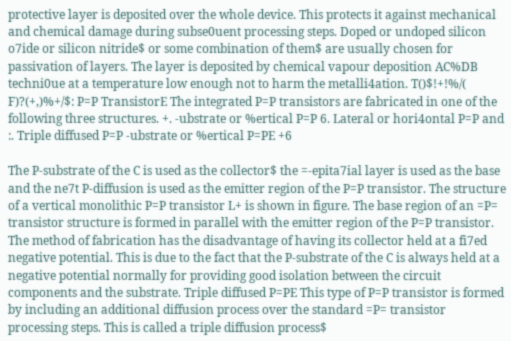protective layer is deposited over the whole device. This protects it against mechanical and chemical damage during subse0uent processing steps. Doped or undoped silicon o7ide or silicon nitride$ or some combination of them$ are usually chosen for passivation of layers. The layer is deposited by chemical vapour deposition AC%DB techni0ue at a temperature low enough not to harm the metalli4ation. T()$!+!%/( F)?(+,)%+/$: P=P TransistorE The integrated P=P transistors are fabricated in one of the following three structures. +. -ubstrate or %ertical P=P 6. Lateral or hori4ontal P=P and :. Triple diffused P=P -ubstrate or %ertical P=PE +6

The P-substrate of the C is used as the collector$ the =-epita7ial layer is used as the base and the ne7t P-diffusion is used as the emitter region of the P=P transistor. The structure of a vertical monolithic P=P transistor L+ is shown in figure. The base region of an =P= transistor structure is formed in parallel with the emitter region of the P=P transistor. The method of fabrication has the disadvantage of having its collector held at a fi7ed negative potential. This is due to the fact that the P-substrate of the C is always held at a negative potential normally for providing good isolation between the circuit components and the substrate. Triple diffused P=PE This type of P=P transistor is formed by including an additional diffusion process over the standard =P= transistor processing steps. This is called a triple diffusion process$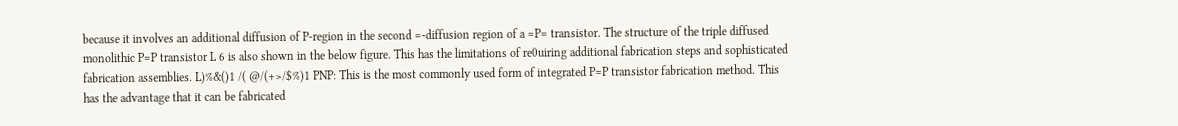because it involves an additional diffusion of P-region in the second =-diffusion region of a =P= transistor. The structure of the triple diffused monolithic P=P transistor L 6 is also shown in the below figure. This has the limitations of re0uiring additional fabrication steps and sophisticated fabrication assemblies. L)%&()1 /( @/(+>/$%)1 PNP: This is the most commonly used form of integrated P=P transistor fabrication method. This has the advantage that it can be fabricated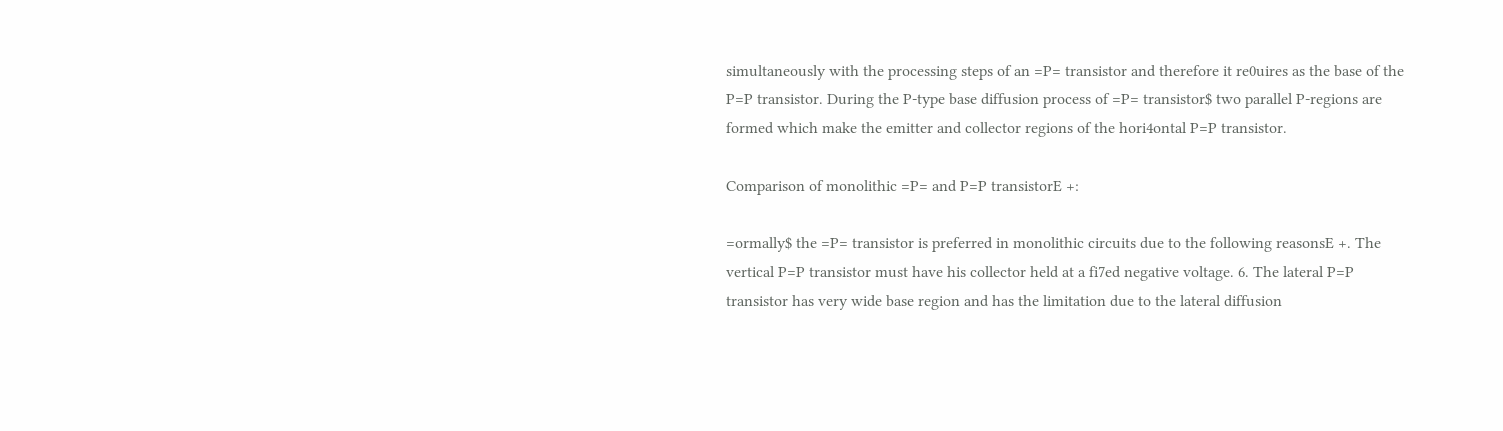simultaneously with the processing steps of an =P= transistor and therefore it re0uires as the base of the P=P transistor. During the P-type base diffusion process of =P= transistor$ two parallel P-regions are formed which make the emitter and collector regions of the hori4ontal P=P transistor.

Comparison of monolithic =P= and P=P transistorE +:

=ormally$ the =P= transistor is preferred in monolithic circuits due to the following reasonsE +. The vertical P=P transistor must have his collector held at a fi7ed negative voltage. 6. The lateral P=P transistor has very wide base region and has the limitation due to the lateral diffusion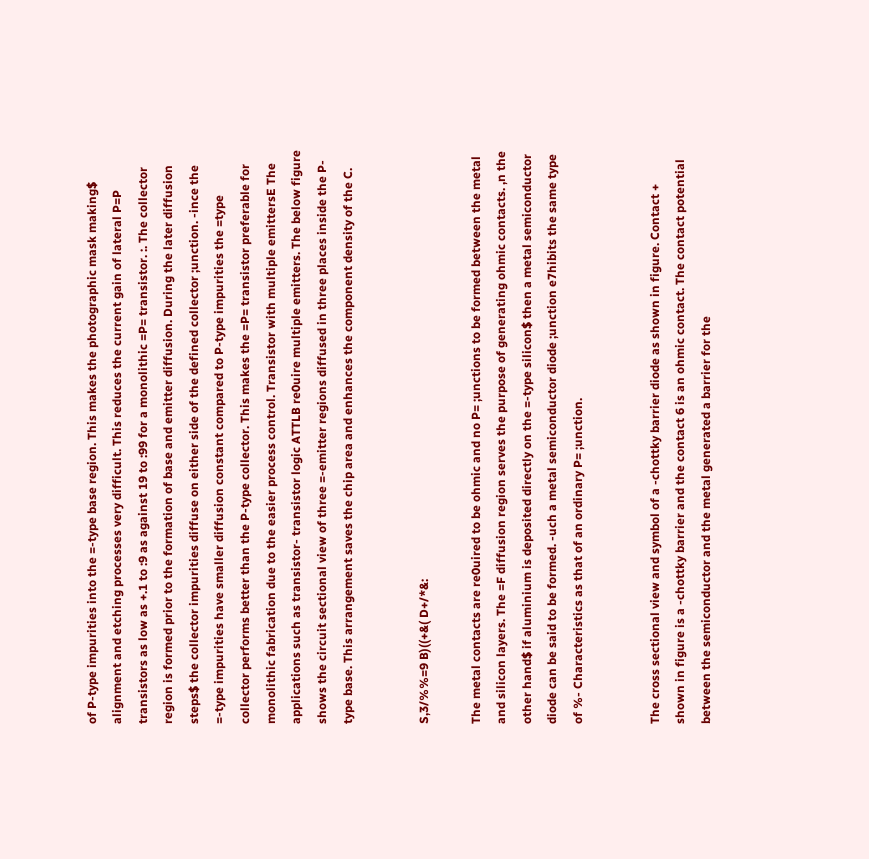of P-type impurities into the =-type base region. This makes the photographic mask making$ alignment and etching processes very difficult. This reduces the current gain of lateral P=P transistors as low as +.1 to :9 as against 19 to :99 for a monolithic =P= transistor. :. The collector region is formed prior to the formation of base and emitter diffusion. During the later diffusion steps$ the collector impurities diffuse on either side of the defined collector ;unction. -ince the =-type impurities have smaller diffusion constant compared to P-type impurities the =type collector performs better than the P-type collector. This makes the =P= transistor preferable for monolithic fabrication due to the easier process control. Transistor with multiple emittersE The applications such as transistor- transistor logic ATTLB re0uire multiple emitters. The below figure shows the circuit sectional view of three =-emitter regions diffused in three places inside the P-type base. This arrangement saves the chip area and enhances the component density of the C.


S,3/%%=9 B)((+&( D+/*&:

The metal contacts are re0uired to be ohmic and no P= ;unctions to be formed between the metal and silicon layers. The =F diffusion region serves the purpose of generating ohmic contacts. ,n the other hand$ if aluminium is deposited directly on the =-type silicon$ then a metal semiconductor diode can be said to be formed. -uch a metal semiconductor diode ;unction e7hibits the same type of %- Characteristics as that of an ordinary P= ;unction.


The cross sectional view and symbol of a -chottky barrier diode as shown in figure. Contact + shown in figure is a -chottky barrier and the contact 6 is an ohmic contact. The contact potential between the semiconductor and the metal generated a barrier for the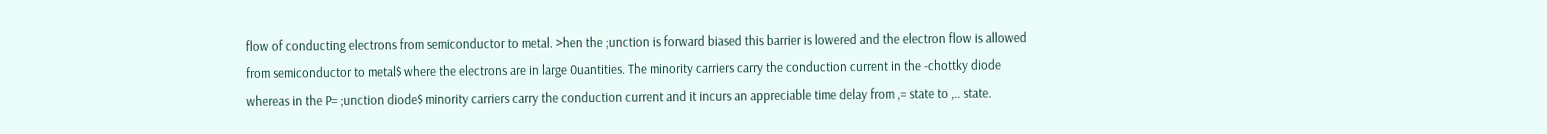flow of conducting electrons from semiconductor to metal. >hen the ;unction is forward biased this barrier is lowered and the electron flow is allowed from semiconductor to metal$ where the electrons are in large 0uantities. The minority carriers carry the conduction current in the -chottky diode whereas in the P= ;unction diode$ minority carriers carry the conduction current and it incurs an appreciable time delay from ,= state to ,.. state.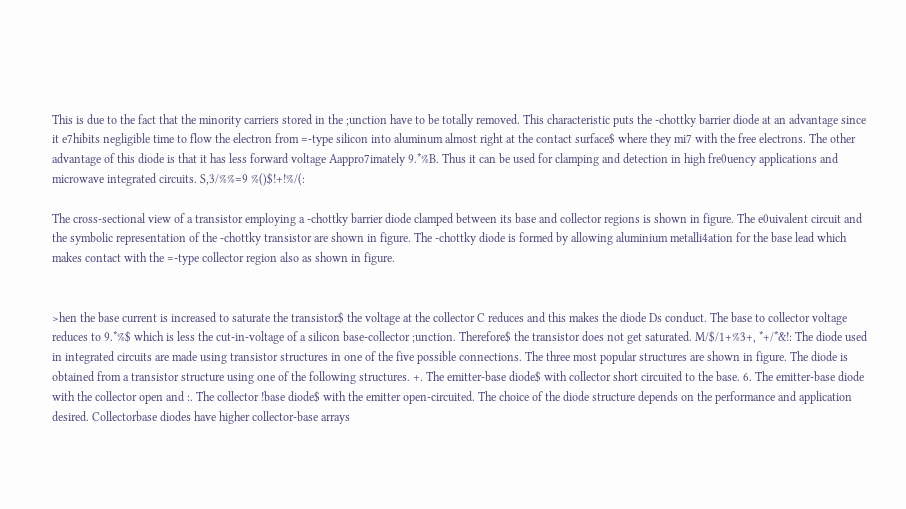This is due to the fact that the minority carriers stored in the ;unction have to be totally removed. This characteristic puts the -chottky barrier diode at an advantage since it e7hibits negligible time to flow the electron from =-type silicon into aluminum almost right at the contact surface$ where they mi7 with the free electrons. The other advantage of this diode is that it has less forward voltage Aappro7imately 9.*%B. Thus it can be used for clamping and detection in high fre0uency applications and microwave integrated circuits. S,3/%%=9 %()$!+!%/(:

The cross-sectional view of a transistor employing a -chottky barrier diode clamped between its base and collector regions is shown in figure. The e0uivalent circuit and the symbolic representation of the -chottky transistor are shown in figure. The -chottky diode is formed by allowing aluminium metalli4ation for the base lead which makes contact with the =-type collector region also as shown in figure.


>hen the base current is increased to saturate the transistor$ the voltage at the collector C reduces and this makes the diode Ds conduct. The base to collector voltage reduces to 9.*%$ which is less the cut-in-voltage of a silicon base-collector ;unction. Therefore$ the transistor does not get saturated. M/$/1+%3+, *+/*&!: The diode used in integrated circuits are made using transistor structures in one of the five possible connections. The three most popular structures are shown in figure. The diode is obtained from a transistor structure using one of the following structures. +. The emitter-base diode$ with collector short circuited to the base. 6. The emitter-base diode with the collector open and :. The collector !base diode$ with the emitter open-circuited. The choice of the diode structure depends on the performance and application desired. Collectorbase diodes have higher collector-base arrays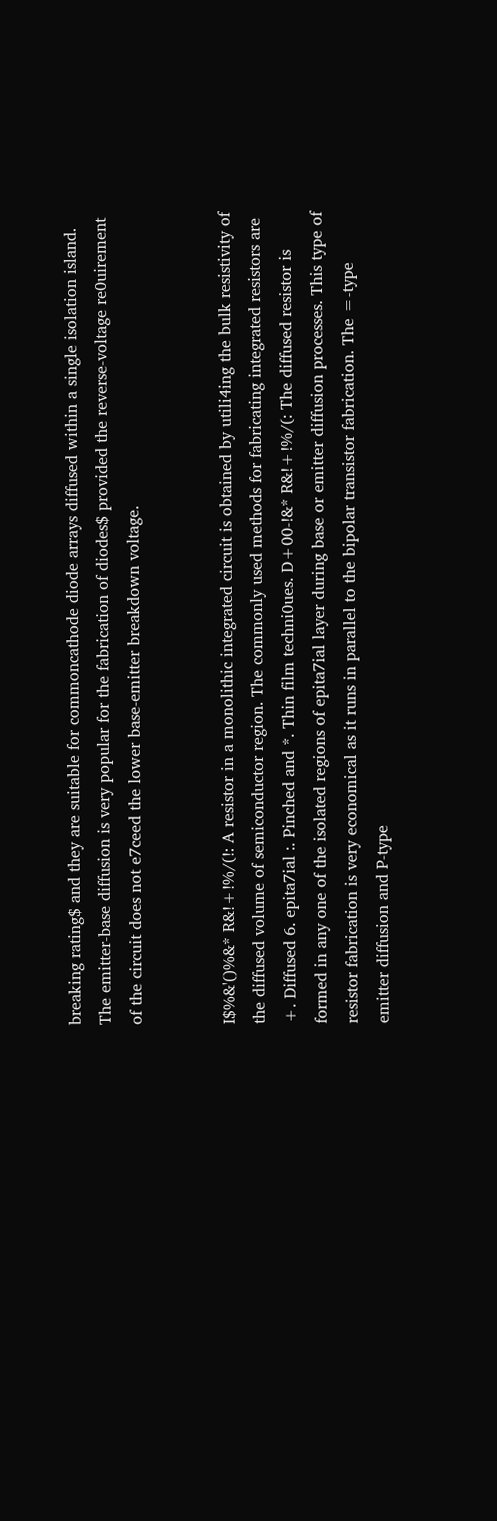breaking rating$ and they are suitable for commoncathode diode arrays diffused within a single isolation island. The emitter-base diffusion is very popular for the fabrication of diodes$ provided the reverse-voltage re0uirement of the circuit does not e7ceed the lower base-emitter breakdown voltage.


I$%&'()%&* R&!+!%/(!: A resistor in a monolithic integrated circuit is obtained by utili4ing the bulk resistivity of the diffused volume of semiconductor region. The commonly used methods for fabricating integrated resistors are +. Diffused 6. epita7ial :. Pinched and *. Thin film techni0ues. D+00-!&* R&!+!%/(: The diffused resistor is formed in any one of the isolated regions of epita7ial layer during base or emitter diffusion processes. This type of resistor fabrication is very economical as it runs in parallel to the bipolar transistor fabrication. The =-type emitter diffusion and P-type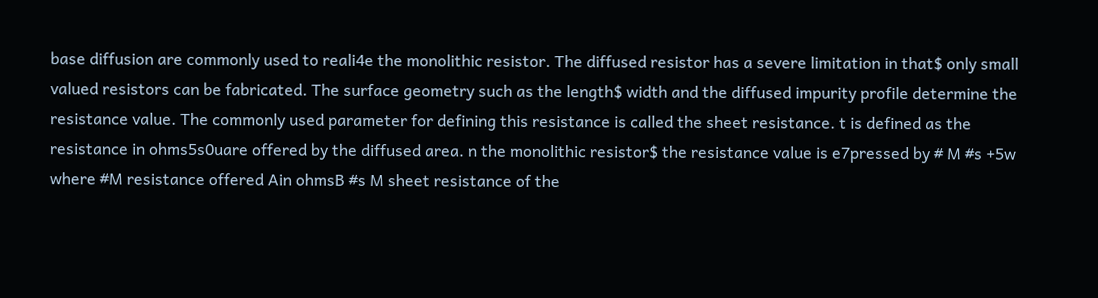base diffusion are commonly used to reali4e the monolithic resistor. The diffused resistor has a severe limitation in that$ only small valued resistors can be fabricated. The surface geometry such as the length$ width and the diffused impurity profile determine the resistance value. The commonly used parameter for defining this resistance is called the sheet resistance. t is defined as the resistance in ohms5s0uare offered by the diffused area. n the monolithic resistor$ the resistance value is e7pressed by # M #s +5w where #M resistance offered Ain ohmsB #s M sheet resistance of the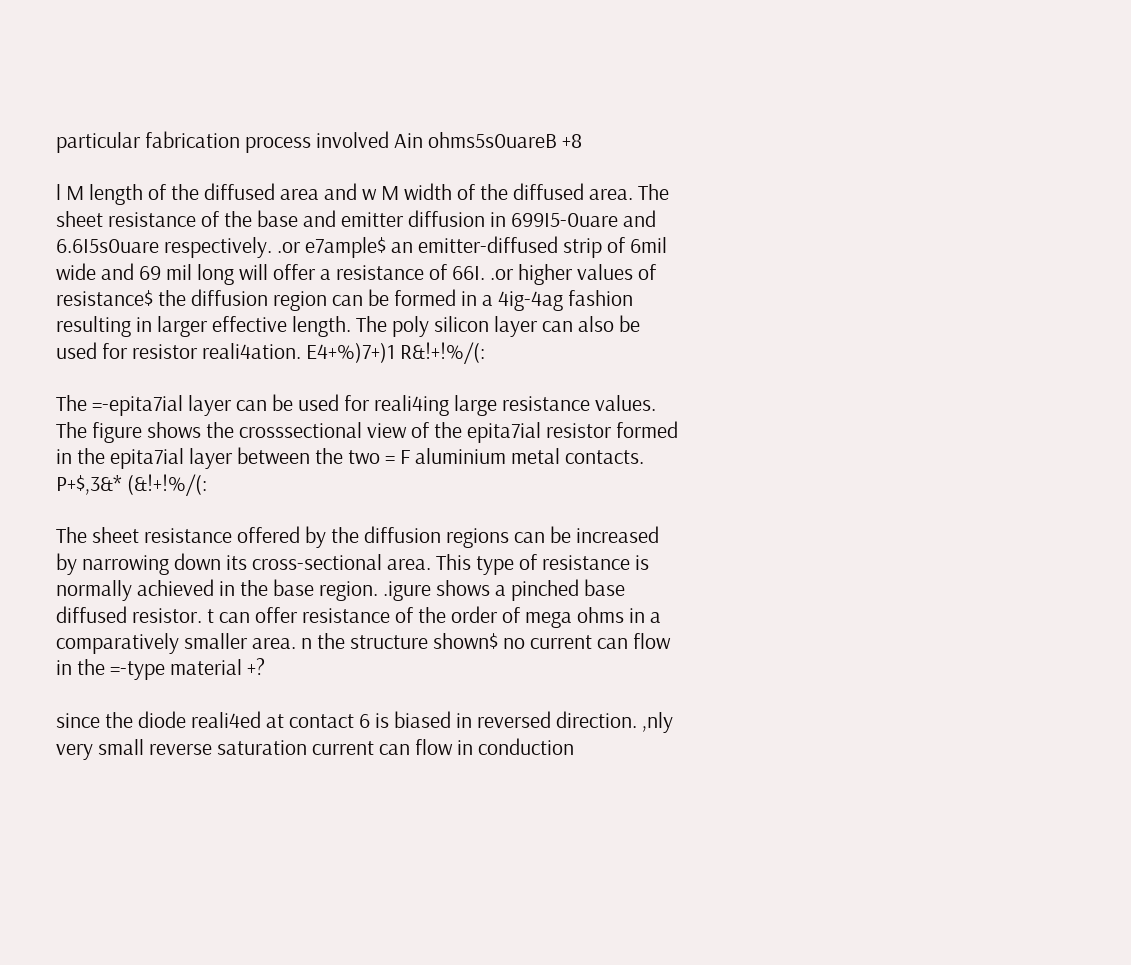particular fabrication process involved Ain ohms5s0uareB +8

l M length of the diffused area and w M width of the diffused area. The sheet resistance of the base and emitter diffusion in 699I5-0uare and 6.6I5s0uare respectively. .or e7ample$ an emitter-diffused strip of 6mil wide and 69 mil long will offer a resistance of 66I. .or higher values of resistance$ the diffusion region can be formed in a 4ig-4ag fashion resulting in larger effective length. The poly silicon layer can also be used for resistor reali4ation. E4+%)7+)1 R&!+!%/(:

The =-epita7ial layer can be used for reali4ing large resistance values. The figure shows the crosssectional view of the epita7ial resistor formed in the epita7ial layer between the two = F aluminium metal contacts. P+$,3&* (&!+!%/(:

The sheet resistance offered by the diffusion regions can be increased by narrowing down its cross-sectional area. This type of resistance is normally achieved in the base region. .igure shows a pinched base diffused resistor. t can offer resistance of the order of mega ohms in a comparatively smaller area. n the structure shown$ no current can flow in the =-type material +?

since the diode reali4ed at contact 6 is biased in reversed direction. ,nly very small reverse saturation current can flow in conduction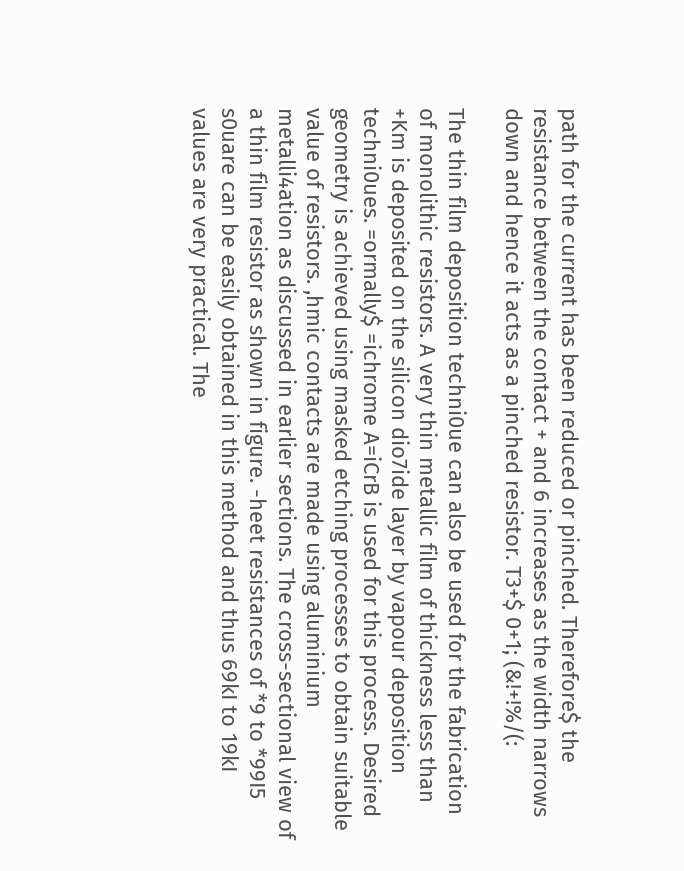path for the current has been reduced or pinched. Therefore$ the resistance between the contact + and 6 increases as the width narrows down and hence it acts as a pinched resistor. T3+$ 0+1; (&!+!%/(:

The thin film deposition techni0ue can also be used for the fabrication of monolithic resistors. A very thin metallic film of thickness less than +Km is deposited on the silicon dio7ide layer by vapour deposition techni0ues. =ormally$ =ichrome A=iCrB is used for this process. Desired geometry is achieved using masked etching processes to obtain suitable value of resistors. ,hmic contacts are made using aluminium metalli4ation as discussed in earlier sections. The cross-sectional view of a thin film resistor as shown in figure. -heet resistances of *9 to *99I5 s0uare can be easily obtained in this method and thus 69kI to 19kI values are very practical. The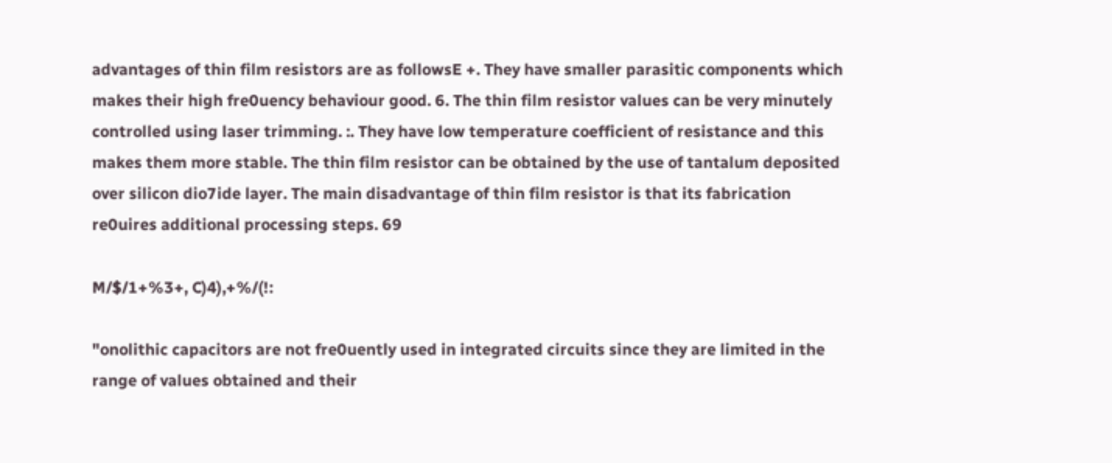advantages of thin film resistors are as followsE +. They have smaller parasitic components which makes their high fre0uency behaviour good. 6. The thin film resistor values can be very minutely controlled using laser trimming. :. They have low temperature coefficient of resistance and this makes them more stable. The thin film resistor can be obtained by the use of tantalum deposited over silicon dio7ide layer. The main disadvantage of thin film resistor is that its fabrication re0uires additional processing steps. 69

M/$/1+%3+, C)4),+%/(!:

"onolithic capacitors are not fre0uently used in integrated circuits since they are limited in the range of values obtained and their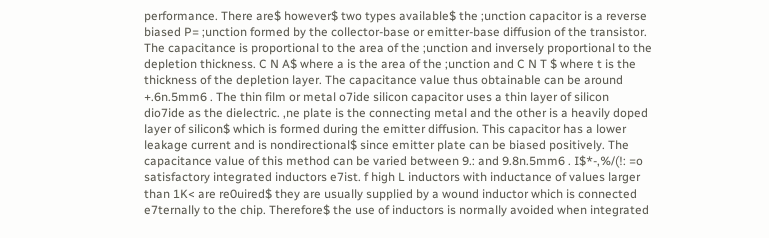performance. There are$ however$ two types available$ the ;unction capacitor is a reverse biased P= ;unction formed by the collector-base or emitter-base diffusion of the transistor. The capacitance is proportional to the area of the ;unction and inversely proportional to the depletion thickness. C N A$ where a is the area of the ;unction and C N T $ where t is the thickness of the depletion layer. The capacitance value thus obtainable can be around +.6n.5mm6 . The thin film or metal o7ide silicon capacitor uses a thin layer of silicon dio7ide as the dielectric. ,ne plate is the connecting metal and the other is a heavily doped layer of silicon$ which is formed during the emitter diffusion. This capacitor has a lower leakage current and is nondirectional$ since emitter plate can be biased positively. The capacitance value of this method can be varied between 9.: and 9.8n.5mm6 . I$*-,%/(!: =o satisfactory integrated inductors e7ist. f high L inductors with inductance of values larger than 1K< are re0uired$ they are usually supplied by a wound inductor which is connected e7ternally to the chip. Therefore$ the use of inductors is normally avoided when integrated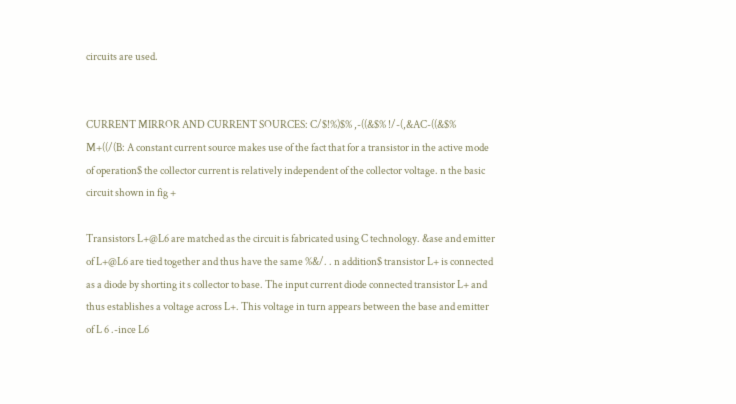circuits are used.


CURRENT MIRROR AND CURRENT SOURCES: C/$!%)$% ,-((&$% !/-(,&AC-((&$% M+((/(B: A constant current source makes use of the fact that for a transistor in the active mode of operation$ the collector current is relatively independent of the collector voltage. n the basic circuit shown in fig +

Transistors L+@L6 are matched as the circuit is fabricated using C technology. &ase and emitter of L+@L6 are tied together and thus have the same %&/. . n addition$ transistor L+ is connected as a diode by shorting it s collector to base. The input current diode connected transistor L+ and thus establishes a voltage across L+. This voltage in turn appears between the base and emitter of L 6 .-ince L6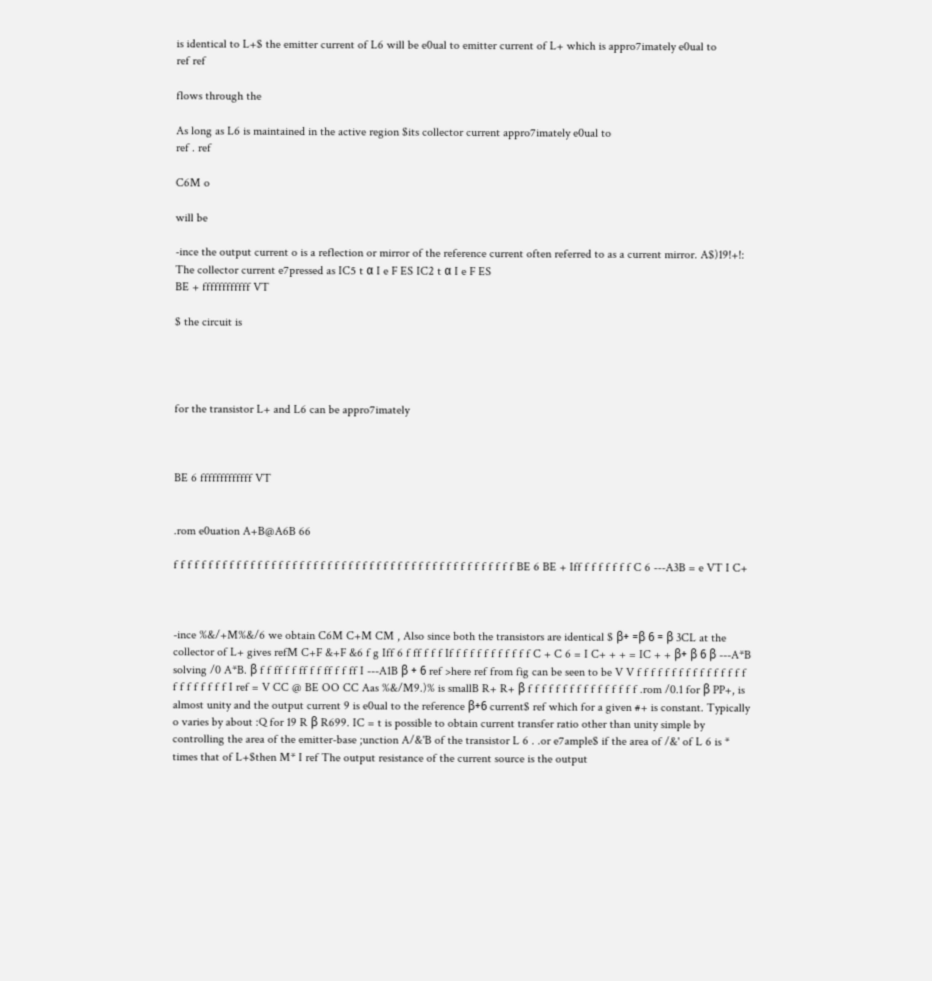is identical to L+$ the emitter current of L6 will be e0ual to emitter current of L+ which is appro7imately e0ual to
ref ref

flows through the

As long as L6 is maintained in the active region $its collector current appro7imately e0ual to
ref . ref

C6M o

will be

-ince the output current o is a reflection or mirror of the reference current often referred to as a current mirror. A$)19!+!: The collector current e7pressed as IC5 t α I e F ES IC2 t α I e F ES
BE + ffffffffffff VT

$ the circuit is




for the transistor L+ and L6 can be appro7imately



BE 6 fffffffffffff VT


.rom e0uation A+B@A6B 66

f f f f f f f f f f f f f f f f f f f f f f f f f f f f f f f f f f f f f f f f f f f f f f f f f BE 6 BE + Iff f f f f f f f C 6 ---A3B = e VT I C+



-ince %&/+M%&/6 we obtain C6M C+M CM , Also since both the transistors are identical $ β+ =β 6 = β 3CL at the collector of L+ gives refM C+F &+F &6 f g Iff 6 f ff f f f If f f f f f f f f f f f C + C 6 = I C+ + + = IC + + β+ β 6 β ---A*B solving /0 A*B. β f f ff f f ff f f ff f f ff I ---A1B β + 6 ref >here ref from fig can be seen to be V V f f f f f f f f f f f f f f f f f f f f f f f f I ref = V CC @ BE OO CC Aas %&/M9.)% is smallB R+ R+ β f f f f f f f f f f f f f f f f .rom /0.1 for β PP+, is almost unity and the output current 9 is e0ual to the reference β+6 current$ ref which for a given #+ is constant. Typically o varies by about :Q for 19 R β R699. IC = t is possible to obtain current transfer ratio other than unity simple by controlling the area of the emitter-base ;unction A/&'B of the transistor L 6 . .or e7ample$ if the area of /&' of L 6 is * times that of L+$then M* I ref The output resistance of the current source is the output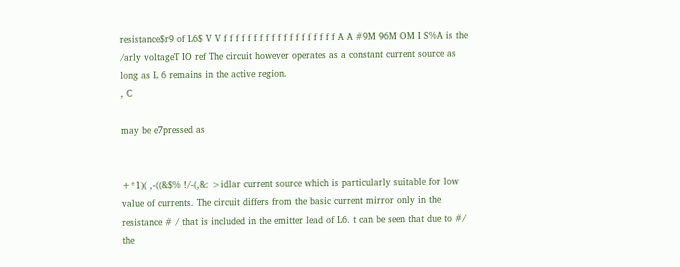resistance$r9 of L6$ V V f f f f f f f f f f f f f f f f f f f A A #9M 96M OM I S%A is the /arly voltageT IO ref The circuit however operates as a constant current source as long as L 6 remains in the active region.
, C

may be e7pressed as


+*1)( ,-((&$% !/-(,&: >idlar current source which is particularly suitable for low value of currents. The circuit differs from the basic current mirror only in the resistance # / that is included in the emitter lead of L6. t can be seen that due to #/ the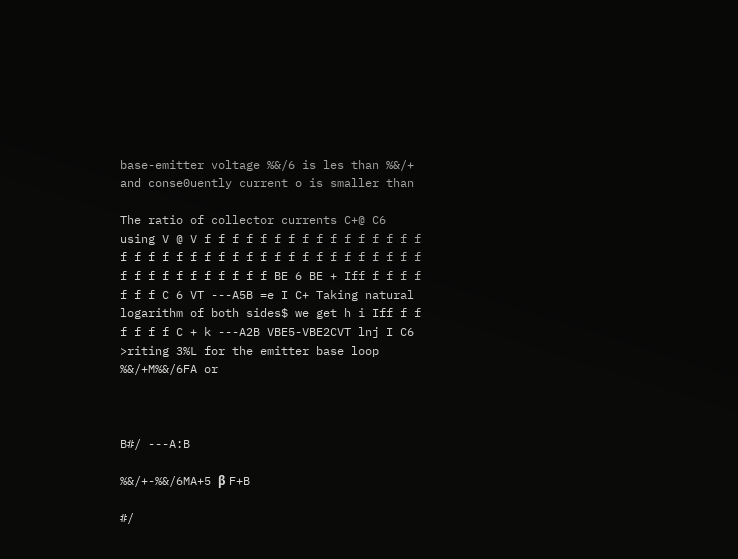base-emitter voltage %&/6 is les than %&/+ and conse0uently current o is smaller than

The ratio of collector currents C+@ C6 using V @ V f f f f f f f f f f f f f f f f f f f f f f f f f f f f f f f f f f f f f f f f f f f f f f f f f BE 6 BE + Iff f f f f f f f C 6 VT ---A5B =e I C+ Taking natural logarithm of both sides$ we get h i Iff f f f f f f C + k ---A2B VBE5-VBE2CVT lnj I C6 >riting 3%L for the emitter base loop %&/+M%&/6FA or



B#/ ---A:B

%&/+-%&/6MA+5 β F+B

#/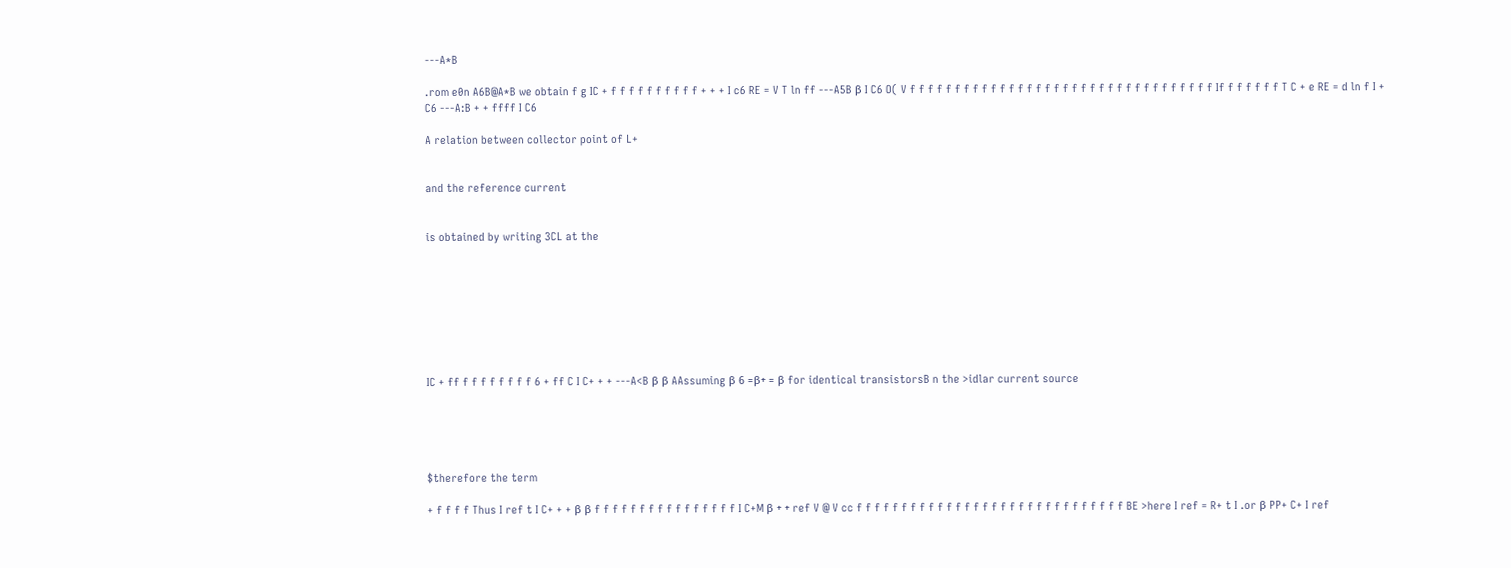---A*B

.rom e0n A6B@A*B we obtain f g IC + f f f f f f f f f f + + + I c6 RE = V T ln ff ---A5B β I C6 O( V f f f f f f f f f f f f f f f f f f f f f f f f f f f f f f f f f f If f f f f f f T C + e RE = d ln f I + C6 ---A:B + + ffff I C6

A relation between collector point of L+


and the reference current


is obtained by writing 3CL at the








IC + ff f f f f f f f f 6 + ff C I C+ + + ---A<B β β AAssuming β 6 =β+ = β for identical transistorsB n the >idlar current source





$therefore the term

+ f f f f Thus I ref t I C+ + + β β f f f f f f f f f f f f f f f f I C+M β + + ref V @ V cc f f f f f f f f f f f f f f f f f f f f f f f f f f f f f f BE >here I ref = R+ t I .or β PP+ C+ I ref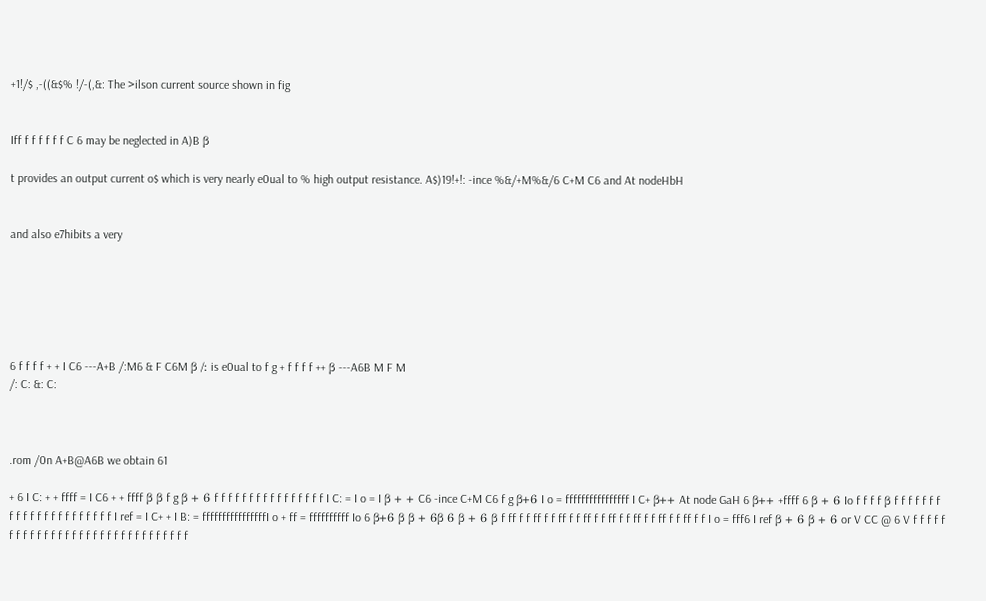+1!/$ ,-((&$% !/-(,&: The >ilson current source shown in fig


Iff f f f f f f C 6 may be neglected in A)B β

t provides an output current o$ which is very nearly e0ual to % high output resistance. A$)19!+!: -ince %&/+M%&/6 C+M C6 and At nodeHbH


and also e7hibits a very






6 f f f f + + I C6 ---A+B /:M6 & F C6M β /: is e0ual to f g + f f f f ++ β ---A6B M F M
/: C: &: C:



.rom /0n A+B@A6B we obtain 61

+ 6 I C: + + ffff = I C6 + + ffff β β f g β + 6 f f f f f f f f f f f f f f f f I C: = I o = I β + + C6 -ince C+M C6 f g β+6 I o = ffffffffffffffff I C+ β++ At node GaH 6 β++ +ffff 6 β + 6 Io f f f f β f f f f f f f f f f f f f f f f f f f f f f I ref = I C+ + I B: = ffffffffffffffffI o + ff = ffffffffff Io 6 β+6 β β + 6β 6 β + 6 β f ff f f ff f f ff f f ff f f ff f f ff f f ff f f ff f f I o = fff6 I ref β + 6 β + 6 or V CC @ 6 V f f f f f f f f f f f f f f f f f f f f f f f f f f f f f f f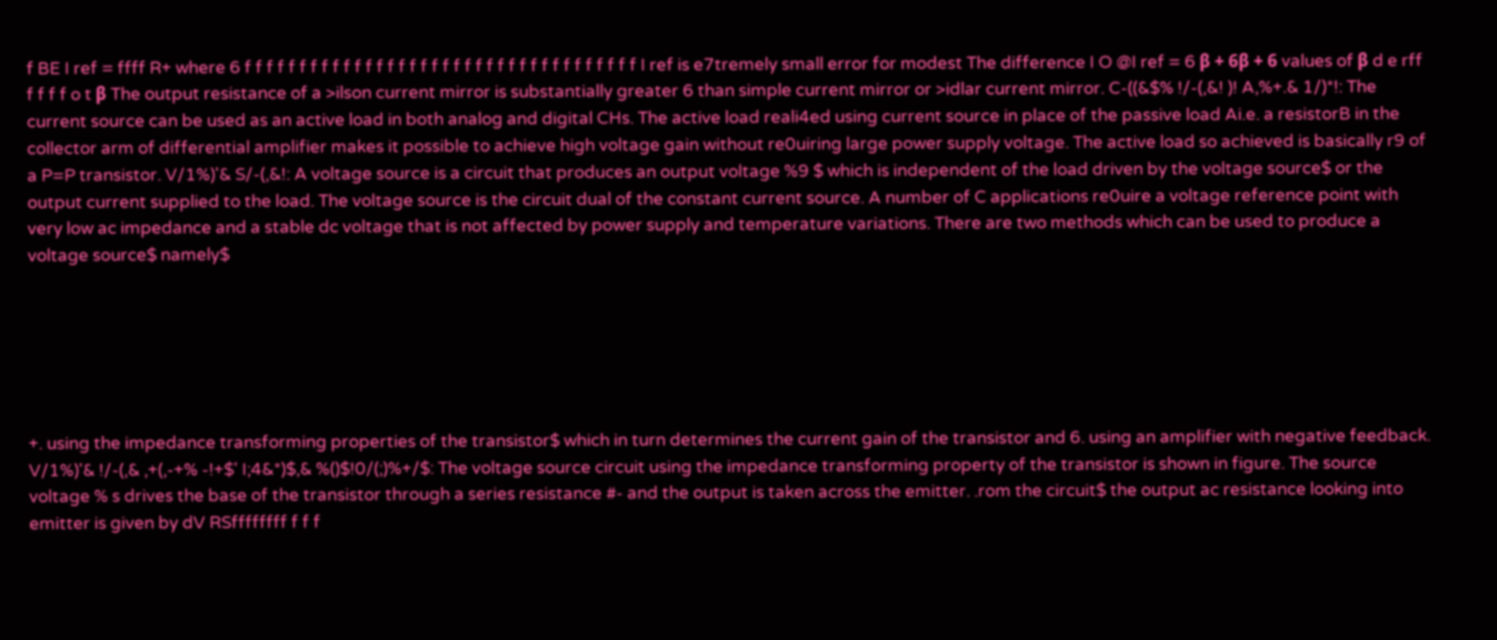f BE I ref = ffff R+ where 6 f f f f f f f f f f f f f f f f f f f f f f f f f f f f f f f f f f f f I ref is e7tremely small error for modest The difference I O @I ref = 6 β + 6β + 6 values of β d e rff f f f f o t β The output resistance of a >ilson current mirror is substantially greater 6 than simple current mirror or >idlar current mirror. C-((&$% !/-(,&! )! A,%+.& 1/)*!: The current source can be used as an active load in both analog and digital CHs. The active load reali4ed using current source in place of the passive load Ai.e. a resistorB in the collector arm of differential amplifier makes it possible to achieve high voltage gain without re0uiring large power supply voltage. The active load so achieved is basically r9 of a P=P transistor. V/1%)'& S/-(,&!: A voltage source is a circuit that produces an output voltage %9 $ which is independent of the load driven by the voltage source$ or the output current supplied to the load. The voltage source is the circuit dual of the constant current source. A number of C applications re0uire a voltage reference point with very low ac impedance and a stable dc voltage that is not affected by power supply and temperature variations. There are two methods which can be used to produce a voltage source$ namely$






+. using the impedance transforming properties of the transistor$ which in turn determines the current gain of the transistor and 6. using an amplifier with negative feedback. V/1%)'& !/-(,& ,+(,-+% -!+$' I;4&*)$,& %()$!0/(;)%+/$: The voltage source circuit using the impedance transforming property of the transistor is shown in figure. The source voltage % s drives the base of the transistor through a series resistance #- and the output is taken across the emitter. .rom the circuit$ the output ac resistance looking into emitter is given by dV RSffffffff f f f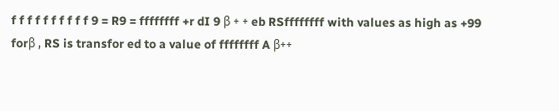f f f f f f f f f f 9 = R9 = ffffffff +r dI 9 β + + eb RSffffffff with values as high as +99 forβ , RS is transfor ed to a value of ffffffff A β++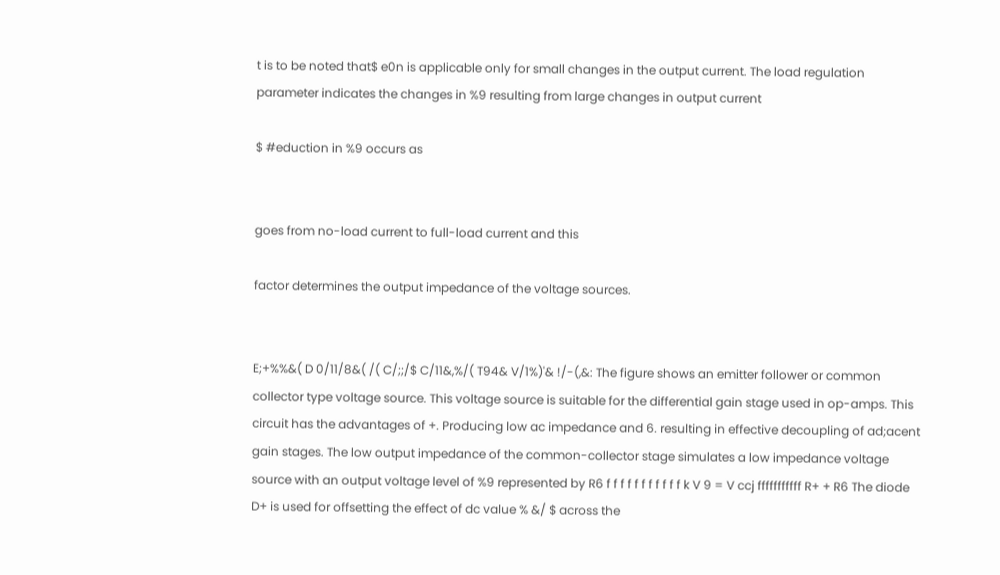t is to be noted that$ e0n is applicable only for small changes in the output current. The load regulation parameter indicates the changes in %9 resulting from large changes in output current

$ #eduction in %9 occurs as


goes from no-load current to full-load current and this

factor determines the output impedance of the voltage sources.


E;+%%&( D 0/11/8&( /( C/;;/$ C/11&,%/( T94& V/1%)'& !/-(,&: The figure shows an emitter follower or common collector type voltage source. This voltage source is suitable for the differential gain stage used in op-amps. This circuit has the advantages of +. Producing low ac impedance and 6. resulting in effective decoupling of ad;acent gain stages. The low output impedance of the common-collector stage simulates a low impedance voltage source with an output voltage level of %9 represented by R6 f f f f f f f f f f f k V 9 = V ccj fffffffffff R+ + R6 The diode D+ is used for offsetting the effect of dc value % &/ $ across the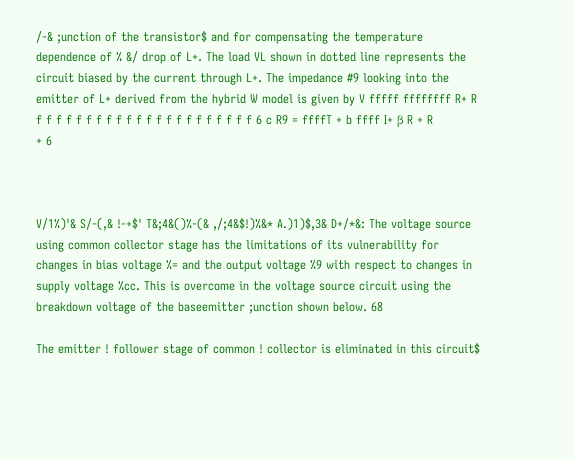/-& ;unction of the transistor$ and for compensating the temperature dependence of % &/ drop of L+. The load VL shown in dotted line represents the circuit biased by the current through L+. The impedance #9 looking into the emitter of L+ derived from the hybrid W model is given by V fffff ffffffff R+ R f f f f f f f f f f f f f f f f f f f f f f 6 c R9 = ffffT + b ffff I+ β R + R
+ 6



V/1%)'& S/-(,& !-+$' T&;4&()%-(& ,/;4&$!)%&* A.)1)$,3& D+/*&: The voltage source using common collector stage has the limitations of its vulnerability for changes in bias voltage %= and the output voltage %9 with respect to changes in supply voltage %cc. This is overcome in the voltage source circuit using the breakdown voltage of the baseemitter ;unction shown below. 68

The emitter ! follower stage of common ! collector is eliminated in this circuit$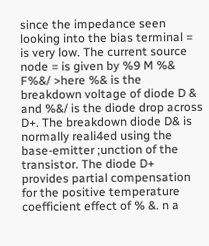since the impedance seen looking into the bias terminal = is very low. The current source node = is given by %9 M %& F%&/ >here %& is the breakdown voltage of diode D & and %&/ is the diode drop across D+. The breakdown diode D& is normally reali4ed using the base-emitter ;unction of the transistor. The diode D+ provides partial compensation for the positive temperature coefficient effect of % &. n a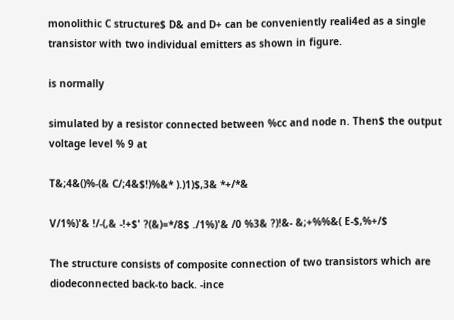monolithic C structure$ D& and D+ can be conveniently reali4ed as a single transistor with two individual emitters as shown in figure.

is normally

simulated by a resistor connected between %cc and node n. Then$ the output voltage level % 9 at

T&;4&()%-(& C/;4&$!)%&* ).)1)$,3& *+/*&

V/1%)'& !/-(,& -!+$' ?(&)=*/8$ ./1%)'& /0 %3& ?)!&- &;+%%&( E-$,%+/$

The structure consists of composite connection of two transistors which are diodeconnected back-to back. -ince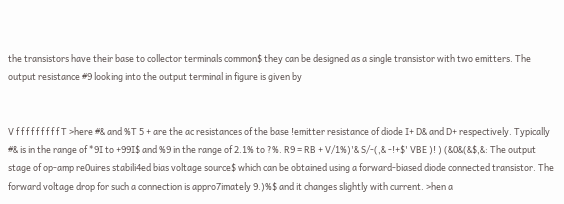the transistors have their base to collector terminals common$ they can be designed as a single transistor with two emitters. The output resistance #9 looking into the output terminal in figure is given by


V f f f f f f f f f T >here #& and %T 5 + are the ac resistances of the base !emitter resistance of diode I+ D& and D+ respectively. Typically #& is in the range of *9I to +99I$ and %9 in the range of 2.1% to ?%. R9 = RB + V/1%)'& S/-(,& -!+$' VBE )! ) (&0&(&$,&: The output stage of op-amp re0uires stabili4ed bias voltage source$ which can be obtained using a forward-biased diode connected transistor. The forward voltage drop for such a connection is appro7imately 9.)%$ and it changes slightly with current. >hen a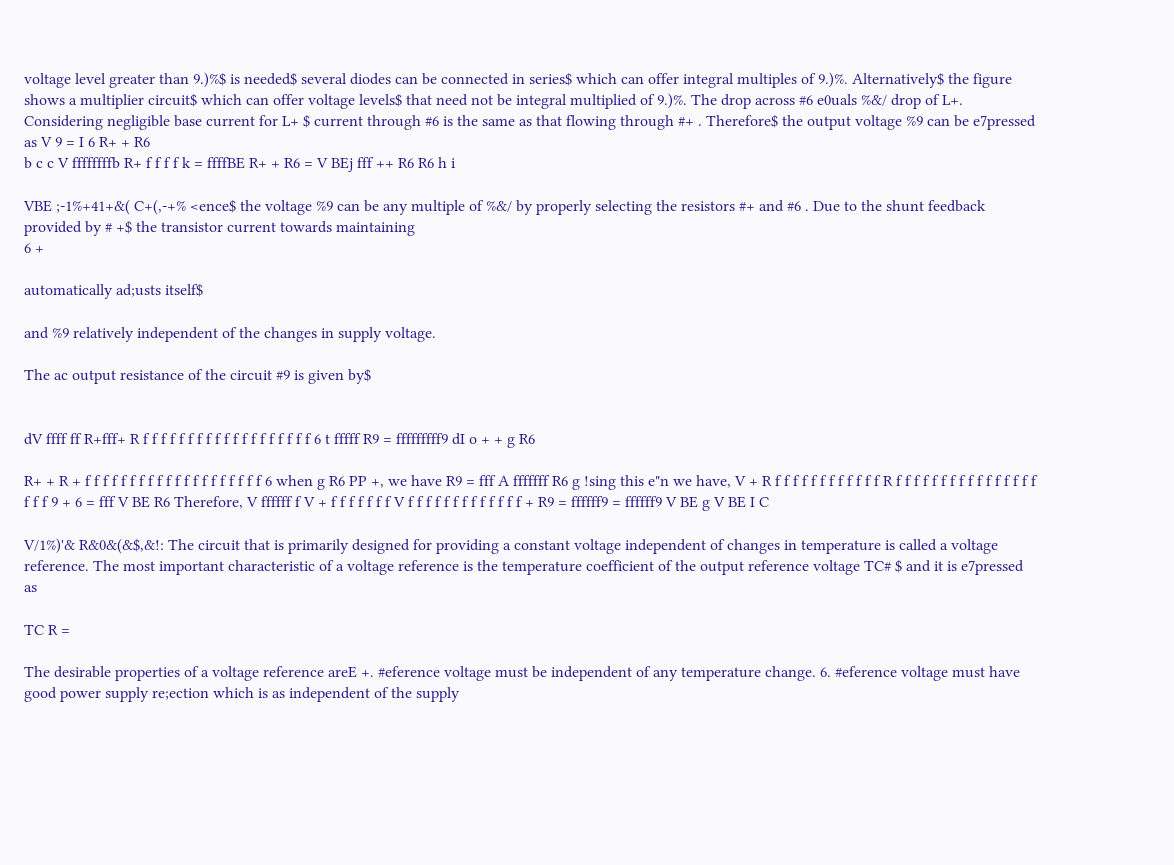voltage level greater than 9.)%$ is needed$ several diodes can be connected in series$ which can offer integral multiples of 9.)%. Alternatively$ the figure shows a multiplier circuit$ which can offer voltage levels$ that need not be integral multiplied of 9.)%. The drop across #6 e0uals %&/ drop of L+. Considering negligible base current for L+ $ current through #6 is the same as that flowing through #+ . Therefore$ the output voltage %9 can be e7pressed as V 9 = I 6 R+ + R6
b c c V ffffffffb R+ f f f f k = ffffBE R+ + R6 = V BEj fff ++ R6 R6 h i

VBE ;-1%+41+&( C+(,-+% <ence$ the voltage %9 can be any multiple of %&/ by properly selecting the resistors #+ and #6 . Due to the shunt feedback provided by # +$ the transistor current towards maintaining
6 +

automatically ad;usts itself$

and %9 relatively independent of the changes in supply voltage.

The ac output resistance of the circuit #9 is given by$


dV ffff ff R+fff+ R f f f f f f f f f f f f f f f f f f f 6 t fffff R9 = fffffffff9 dI o + + g R6

R+ + R + f f f f f f f f f f f f f f f f f f f f 6 when g R6 PP +, we have R9 = fff A fffffff R6 g !sing this e"n we have, V + R f f f f f f f f f f f f R f f f f f f f f f f f f f f f f f f f 9 + 6 = fff V BE R6 Therefore, V ffffff f V + f f f f f f f V f f f f f f f f f f f f f + R9 = ffffff9 = ffffff9 V BE g V BE I C

V/1%)'& R&0&(&$,&!: The circuit that is primarily designed for providing a constant voltage independent of changes in temperature is called a voltage reference. The most important characteristic of a voltage reference is the temperature coefficient of the output reference voltage TC# $ and it is e7pressed as

TC R =

The desirable properties of a voltage reference areE +. #eference voltage must be independent of any temperature change. 6. #eference voltage must have good power supply re;ection which is as independent of the supply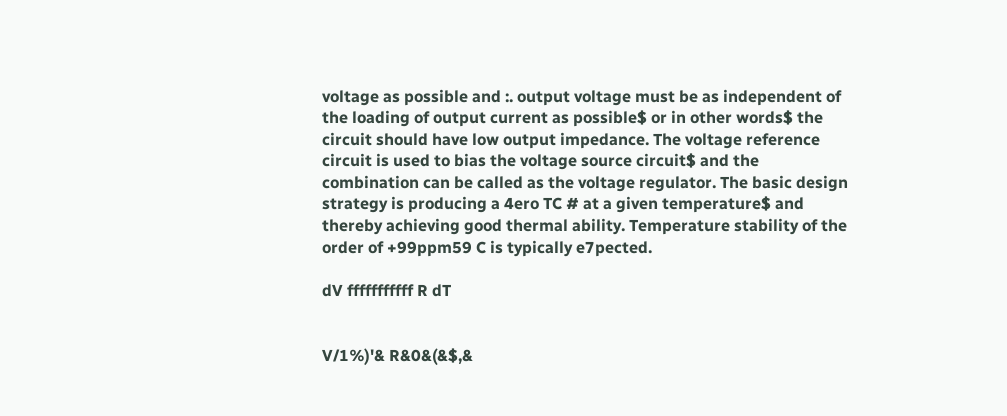voltage as possible and :. output voltage must be as independent of the loading of output current as possible$ or in other words$ the circuit should have low output impedance. The voltage reference circuit is used to bias the voltage source circuit$ and the combination can be called as the voltage regulator. The basic design strategy is producing a 4ero TC # at a given temperature$ and thereby achieving good thermal ability. Temperature stability of the order of +99ppm59 C is typically e7pected.

dV fffffffffff R dT


V/1%)'& R&0&(&$,&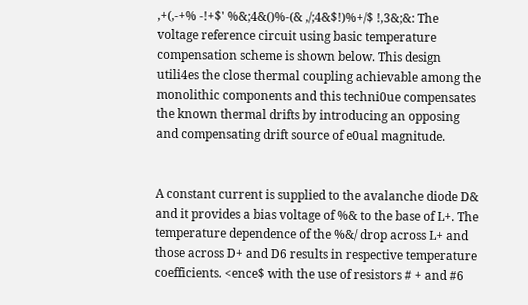,+(,-+% -!+$' %&;4&()%-(& ,/;4&$!)%+/$ !,3&;&: The voltage reference circuit using basic temperature compensation scheme is shown below. This design utili4es the close thermal coupling achievable among the monolithic components and this techni0ue compensates the known thermal drifts by introducing an opposing and compensating drift source of e0ual magnitude.


A constant current is supplied to the avalanche diode D& and it provides a bias voltage of %& to the base of L+. The temperature dependence of the %&/ drop across L+ and those across D+ and D6 results in respective temperature coefficients. <ence$ with the use of resistors # + and #6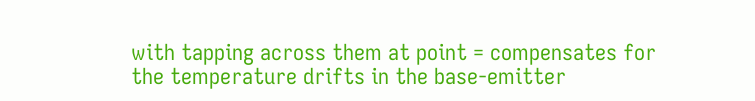with tapping across them at point = compensates for the temperature drifts in the base-emitter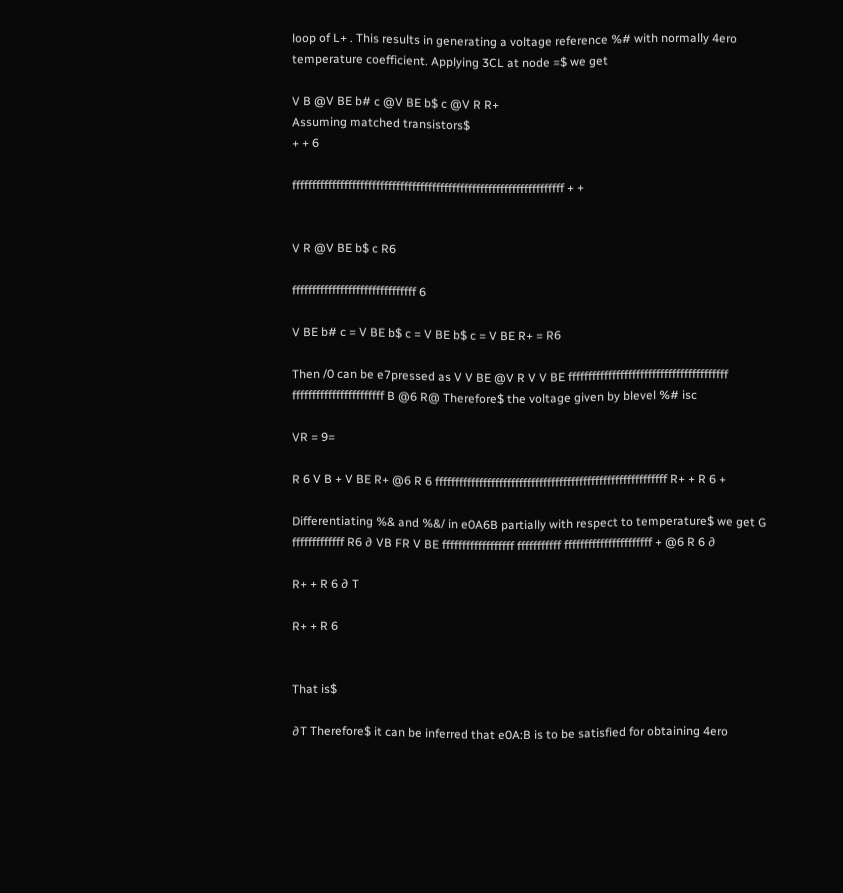loop of L+ . This results in generating a voltage reference %# with normally 4ero temperature coefficient. Applying 3CL at node =$ we get

V B @V BE b# c @V BE b$ c @V R R+
Assuming matched transistors$
+ + 6

ffffffffffffffffffffffffffffffffffffffffffffffffffffffffffffffffffff + +


V R @V BE b$ c R6

fffffffffffffffffffffffffffffff 6

V BE b# c = V BE b$ c = V BE b$ c = V BE R+ = R6

Then /0 can be e7pressed as V V BE @V R V V BE ffffffffffffffffffffffffffffffffffffffff fffffffffffffffffffffff B @6 R@ Therefore$ the voltage given by blevel %# isc

VR = 9=

R 6 V B + V BE R+ @6 R 6 ffffffffffffffffffffffffffffffffffffffffffffffffffffffffff R+ + R 6 +

Differentiating %& and %&/ in e0A6B partially with respect to temperature$ we get G fffffffffffff R6 ∂ VB FR V BE ffffffffffffffffff fffffffffff ffffffffffffffffffffff + @6 R 6 ∂

R+ + R 6 ∂ T

R+ + R 6


That is$

∂T Therefore$ it can be inferred that e0A:B is to be satisfied for obtaining 4ero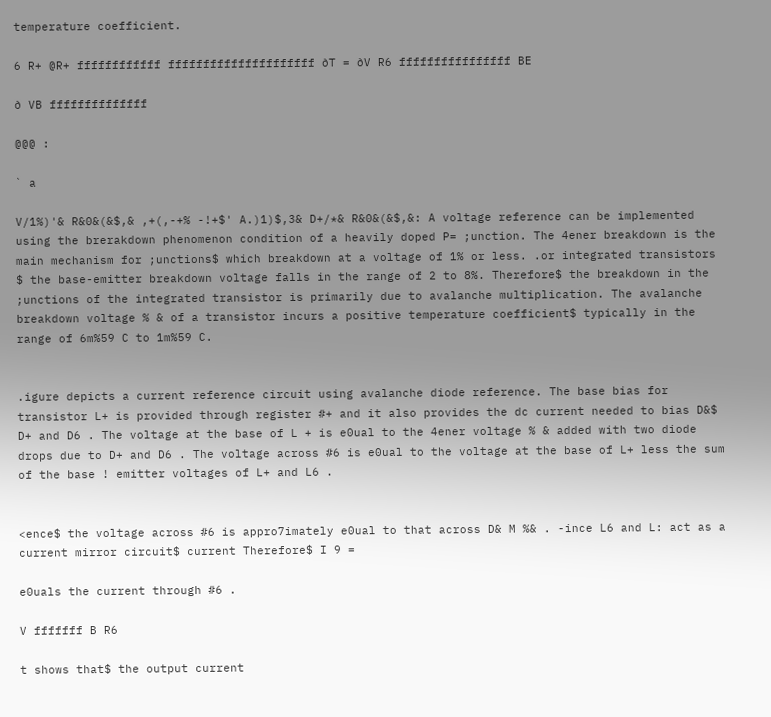temperature coefficient.

6 R+ @R+ ffffffffffff fffffffffffffffffffff ∂T = ∂V R6 ffffffffffffffff BE

∂ VB ffffffffffffff

@@@ :

` a

V/1%)'& R&0&(&$,& ,+(,-+% -!+$' A.)1)$,3& D+/*& R&0&(&$,&: A voltage reference can be implemented using the brerakdown phenomenon condition of a heavily doped P= ;unction. The 4ener breakdown is the main mechanism for ;unctions$ which breakdown at a voltage of 1% or less. .or integrated transistors $ the base-emitter breakdown voltage falls in the range of 2 to 8%. Therefore$ the breakdown in the ;unctions of the integrated transistor is primarily due to avalanche multiplication. The avalanche breakdown voltage % & of a transistor incurs a positive temperature coefficient$ typically in the range of 6m%59 C to 1m%59 C.


.igure depicts a current reference circuit using avalanche diode reference. The base bias for transistor L+ is provided through register #+ and it also provides the dc current needed to bias D&$ D+ and D6 . The voltage at the base of L + is e0ual to the 4ener voltage % & added with two diode drops due to D+ and D6 . The voltage across #6 is e0ual to the voltage at the base of L+ less the sum of the base ! emitter voltages of L+ and L6 .


<ence$ the voltage across #6 is appro7imately e0ual to that across D& M %& . -ince L6 and L: act as a current mirror circuit$ current Therefore$ I 9 =

e0uals the current through #6 .

V fffffff B R6

t shows that$ the output current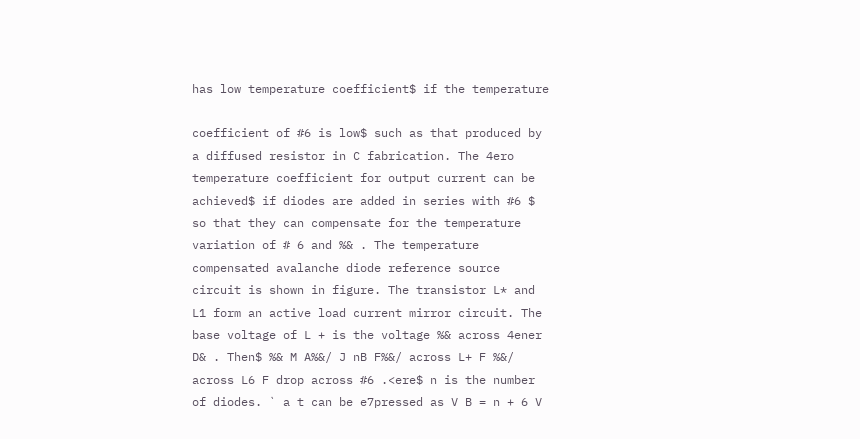has low temperature coefficient$ if the temperature

coefficient of #6 is low$ such as that produced by a diffused resistor in C fabrication. The 4ero temperature coefficient for output current can be achieved$ if diodes are added in series with #6 $ so that they can compensate for the temperature variation of # 6 and %& . The temperature compensated avalanche diode reference source circuit is shown in figure. The transistor L* and L1 form an active load current mirror circuit. The base voltage of L + is the voltage %& across 4ener D& . Then$ %& M A%&/ J nB F%&/ across L+ F %&/ across L6 F drop across #6 .<ere$ n is the number of diodes. ` a t can be e7pressed as V B = n + 6 V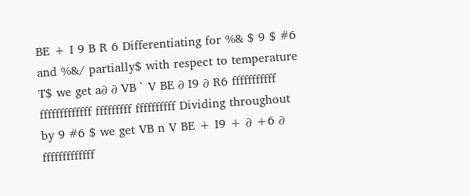BE + I 9 B R 6 Differentiating for %& $ 9 $ #6 and %&/ partially$ with respect to temperature T$ we get a∂ ∂ VB ` V BE ∂ I9 ∂ R6 fffffffffff fffffffffffff fffffffff ffffffffff Dividing throughout by 9 #6 $ we get VB n V BE + I9 + ∂ +6 ∂ fffffffffffff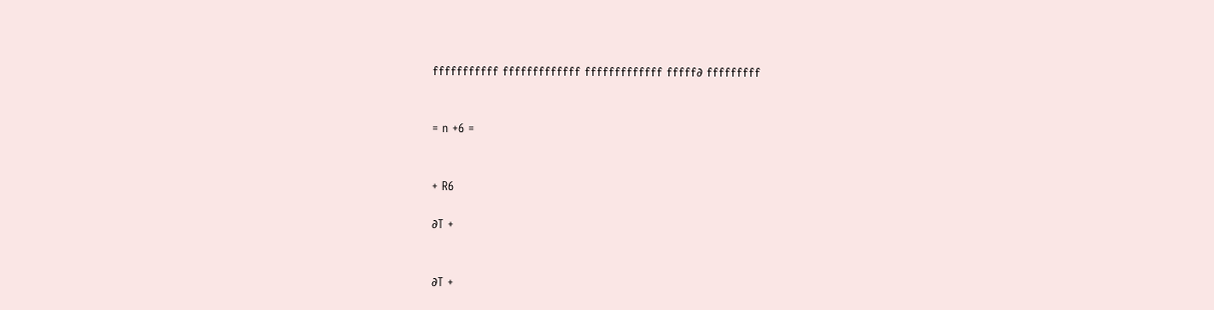fffffffffff fffffffffffff fffffffffffff fffff∂ fffffffff


= n +6 =


+ R6

∂T +


∂T +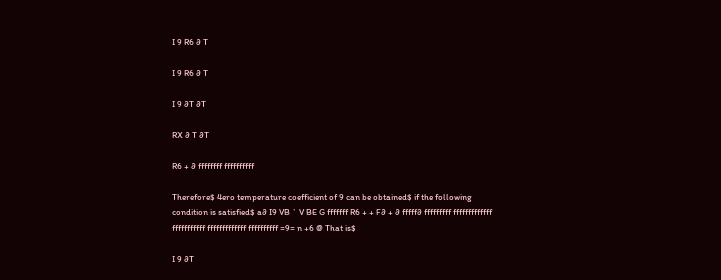I 9 R6 ∂ T

I 9 R6 ∂ T

I 9 ∂T ∂T

RX ∂ T ∂T

R6 + ∂ ffffffff ffffffffff

Therefore$ 4ero temperature coefficient of 9 can be obtained$ if the following condition is satisfied$ a∂ I9 VB ` V BE G fffffff R6 + + F∂ + ∂ fffff∂ fffffffff fffffffffffff fffffffffff fffffffffffff ffffffffff =9= n +6 @ That is$

I 9 ∂T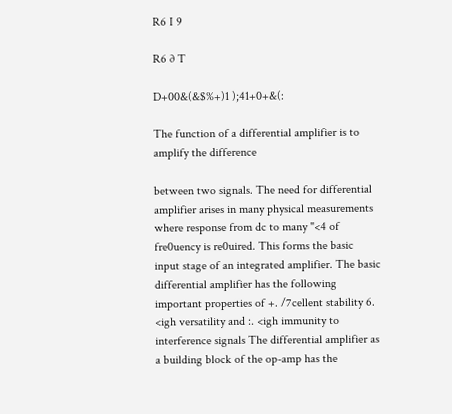R6 I 9

R6 ∂ T

D+00&(&$%+)1 );41+0+&(:

The function of a differential amplifier is to amplify the difference

between two signals. The need for differential amplifier arises in many physical measurements where response from dc to many "<4 of fre0uency is re0uired. This forms the basic input stage of an integrated amplifier. The basic differential amplifier has the following important properties of +. /7cellent stability 6. <igh versatility and :. <igh immunity to interference signals The differential amplifier as a building block of the op-amp has the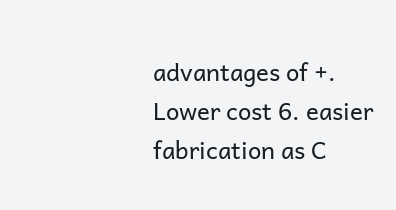advantages of +. Lower cost 6. easier fabrication as C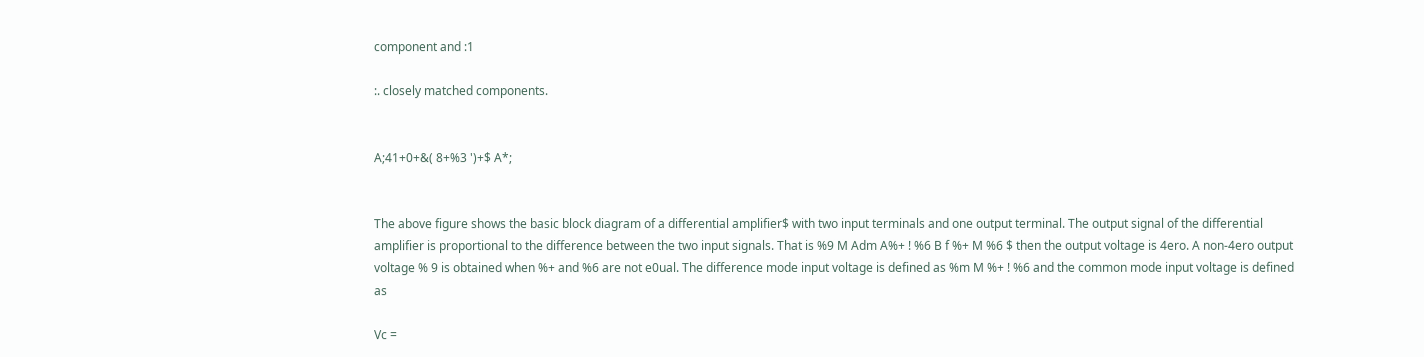component and :1

:. closely matched components.


A;41+0+&( 8+%3 ')+$ A*;


The above figure shows the basic block diagram of a differential amplifier$ with two input terminals and one output terminal. The output signal of the differential amplifier is proportional to the difference between the two input signals. That is %9 M Adm A%+ ! %6 B f %+ M %6 $ then the output voltage is 4ero. A non-4ero output voltage % 9 is obtained when %+ and %6 are not e0ual. The difference mode input voltage is defined as %m M %+ ! %6 and the common mode input voltage is defined as

Vc =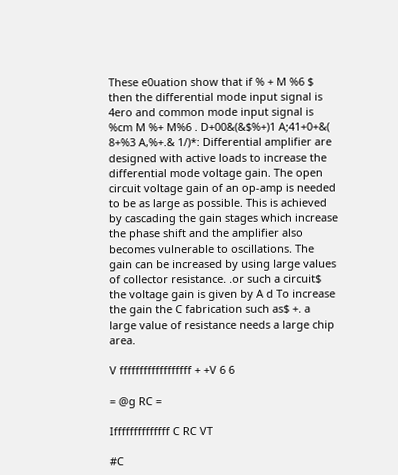These e0uation show that if % + M %6 $ then the differential mode input signal is 4ero and common mode input signal is %cm M %+ M%6 . D+00&(&$%+)1 A;41+0+&( 8+%3 A,%+.& 1/)*: Differential amplifier are designed with active loads to increase the differential mode voltage gain. The open circuit voltage gain of an op-amp is needed to be as large as possible. This is achieved by cascading the gain stages which increase the phase shift and the amplifier also becomes vulnerable to oscillations. The gain can be increased by using large values of collector resistance. .or such a circuit$ the voltage gain is given by A d To increase the gain the C fabrication such as$ +. a large value of resistance needs a large chip area.

V ffffffffffffffffff + +V 6 6

= @g RC =

Iffffffffffffff C RC VT

#C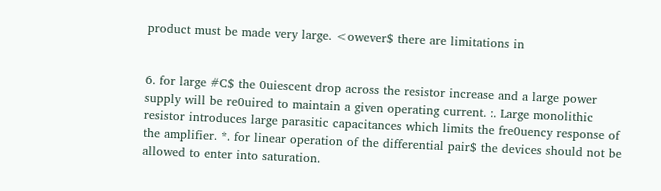product must be made very large. <owever$ there are limitations in


6. for large #C$ the 0uiescent drop across the resistor increase and a large power supply will be re0uired to maintain a given operating current. :. Large monolithic resistor introduces large parasitic capacitances which limits the fre0uency response of the amplifier. *. for linear operation of the differential pair$ the devices should not be allowed to enter into saturation.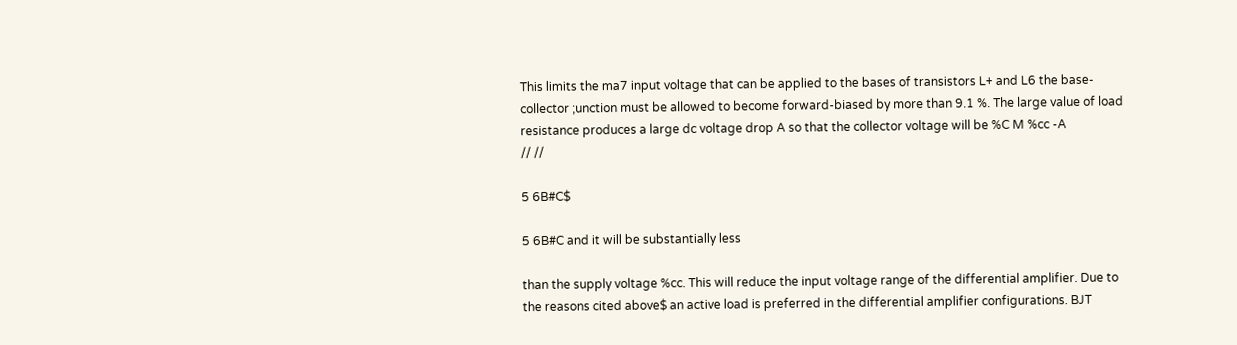This limits the ma7 input voltage that can be applied to the bases of transistors L+ and L6 the base-collector ;unction must be allowed to become forward-biased by more than 9.1 %. The large value of load resistance produces a large dc voltage drop A so that the collector voltage will be %C M %cc -A
// //

5 6B#C$

5 6B#C and it will be substantially less

than the supply voltage %cc. This will reduce the input voltage range of the differential amplifier. Due to the reasons cited above$ an active load is preferred in the differential amplifier configurations. BJT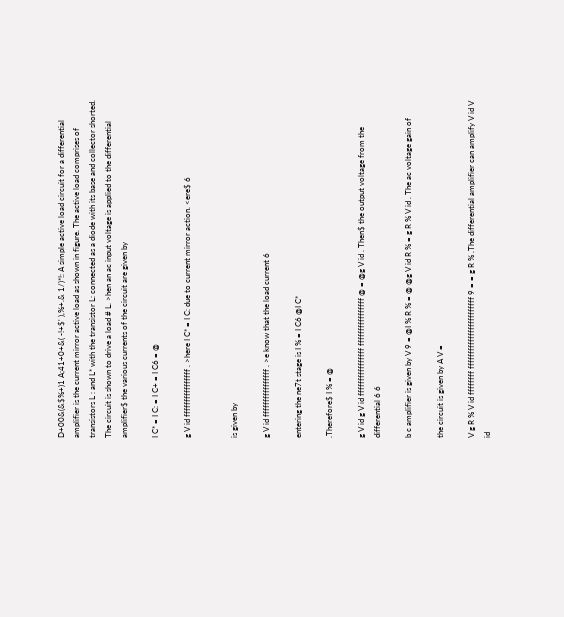D+00&(&$%+)1 A;41+0+&( -!+$' ),%+.& 1/)*!: A simple active load circuit for a differential amplifier is the current mirror active load as shown in figure. The active load comprises of transistors L : and L* with the transistor L: connected as a diode with its base and collector shorted. The circuit is shown to drive a load # L. >hen an ac input voltage is applied to the differential amplifier$ the various currents of the circuit are given by

I C* = I C: = I C+ = I C6 = @

g V id ffffffffffffffff . >here I C* = I C: due to current mirror action. <ere$ 6


is given by

g V id ffffffffffffffff . >e know that the load current 6

entering the ne7t stage is I % = I C6 @I C*

.Therefore$ I % = @

g V id g V id ffffffffffffffff ffffffffffffffff @ = @g V id . Then$ the output voltage from the differential 6 6

b c amplifier is given by V 9 = @I % R % = @ @g V id R % = g R % V id . The ac voltage gain of

the circuit is given by A V =

V g R % V id ffffffff ffffffffffffffffffffffff 9 = = g R % .The differential amplifier can amplify V id V id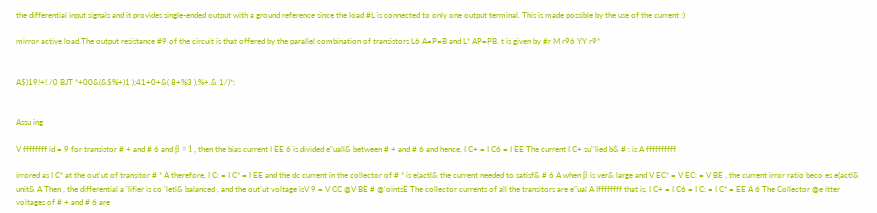the differential input signals and it provides single-ended output with a ground reference since the load #L is connected to only one output terminal. This is made possible by the use of the current :)

mirror active load.The output resistance #9 of the circuit is that offered by the parallel combination of transistors L6 A=P=B and L* AP=PB. t is given by #r M r96 YY r9*


A$)19!+! /0 BJT *+00&(&$%+)1 );41+0+&( 8+%3 ),%+.& 1/)*:


Assu ing

V ffffffff id = 9 for transistor # + and # 6 and β = 1 , then the bias current I EE 6 is divided e"uall& between # + and # 6 and hence, I C+ = I C6 = I EE The current I C+ su''lied b& # : is A ffffffffff

irrored as I C* at the out'ut of transitor # * A therefore, I C: = I C* = I EE and the dc current in the collector of # * is e(actl& the current needed to satisf& # 6 A when β is ver& large and V EC* = V EC: = V BE , the current irror ratio beco es e(actl& unit& A Then , the differential a 'lifier is co 'letl& balanced , and the out'ut voltage isV 9 = V CC @V BE # @'ointsE The collector currents of all the transitors are e"ual A Iffffffff that is, I C+ = I C6 = I C: = I C* = EE A 6 The Collector @e itter voltages of # + and # 6 are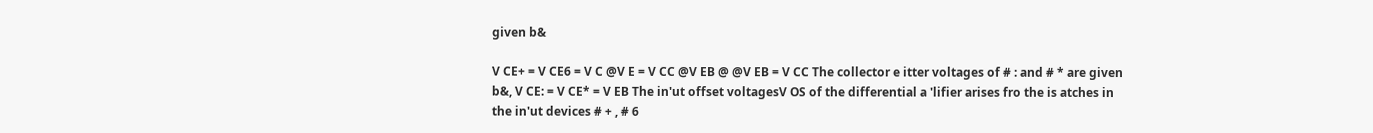given b&

V CE+ = V CE6 = V C @V E = V CC @V EB @ @V EB = V CC The collector e itter voltages of # : and # * are given b&, V CE: = V CE* = V EB The in'ut offset voltagesV OS of the differential a 'lifier arises fro the is atches in the in'ut devices # + , # 6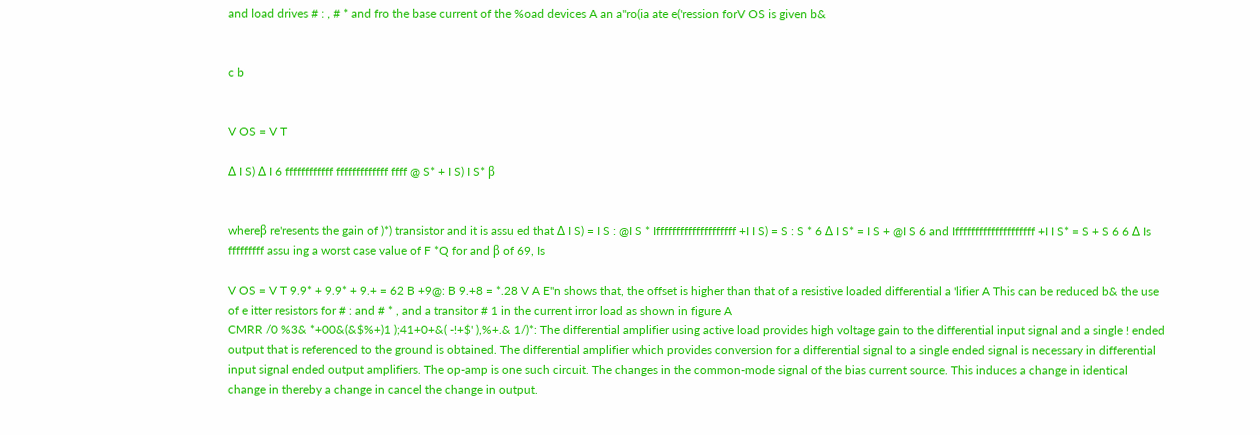and load drives # : , # * and fro the base current of the %oad devices A an a''ro(ia ate e('ression forV OS is given b&


c b


V OS = V T

∆ I S) ∆ I 6 ffffffffffff fffffffffffff ffff @ S* + I S) I S* β


whereβ re'resents the gain of )*) transistor and it is assu ed that ∆ I S) = I S : @I S * Iffffffffffffffffffff +I I S) = S : S * 6 ∆ I S* = I S + @I S 6 and Iffffffffffffffffffff +I I S* = S + S 6 6 ∆ Is fffffffff assu ing a worst case value of F *Q for and β of 69, Is

V OS = V T 9.9* + 9.9* + 9.+ = 62 B +9@: B 9.+8 = *.28 V A E"n shows that, the offset is higher than that of a resistive loaded differential a 'lifier A This can be reduced b& the use of e itter resistors for # : and # * , and a transitor # 1 in the current irror load as shown in figure A
CMRR /0 %3& *+00&(&$%+)1 );41+0+&( -!+$' ),%+.& 1/)*: The differential amplifier using active load provides high voltage gain to the differential input signal and a single ! ended output that is referenced to the ground is obtained. The differential amplifier which provides conversion for a differential signal to a single ended signal is necessary in differential input signal ended output amplifiers. The op-amp is one such circuit. The changes in the common-mode signal of the bias current source. This induces a change in identical change in thereby a change in cancel the change in output.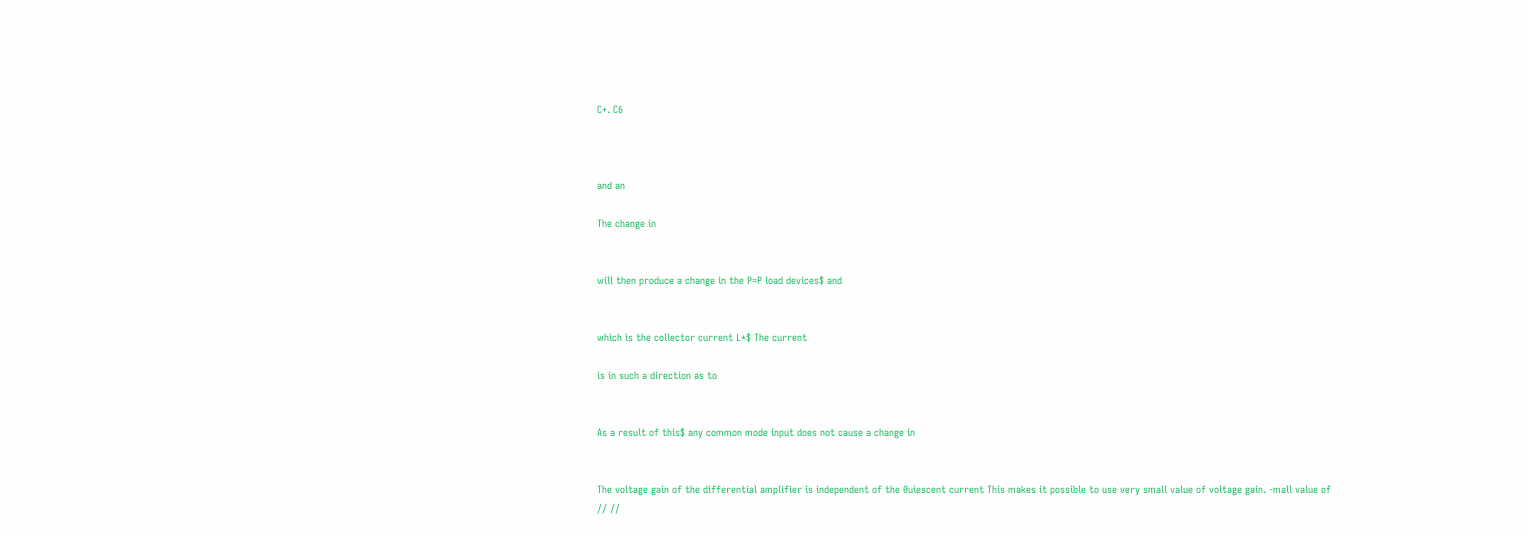C+. C6



and an

The change in


will then produce a change in the P=P load devices$ and


which is the collector current L*$ The current

is in such a direction as to


As a result of this$ any common mode input does not cause a change in


The voltage gain of the differential amplifier is independent of the 0uiescent current This makes it possible to use very small value of voltage gain. -mall value of
// //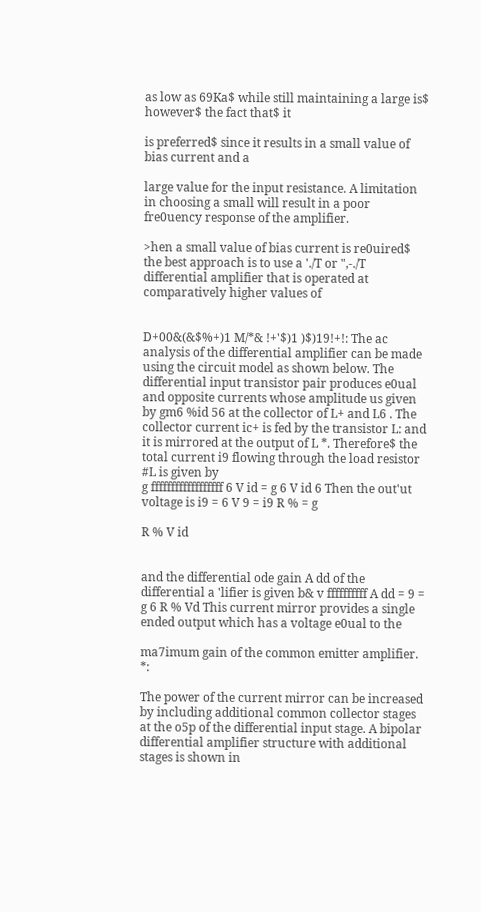as low as 69Ka$ while still maintaining a large is$ however$ the fact that$ it

is preferred$ since it results in a small value of bias current and a

large value for the input resistance. A limitation in choosing a small will result in a poor fre0uency response of the amplifier.

>hen a small value of bias current is re0uired$ the best approach is to use a './T or ",-./T differential amplifier that is operated at comparatively higher values of


D+00&(&$%+)1 M/*& !+'$)1 )$)19!+!: The ac analysis of the differential amplifier can be made using the circuit model as shown below. The differential input transistor pair produces e0ual and opposite currents whose amplitude us given by gm6 %id 56 at the collector of L+ and L6 . The collector current ic+ is fed by the transistor L: and it is mirrored at the output of L *. Therefore$ the total current i9 flowing through the load resistor #L is given by
g ffffffffffffffffff 6 V id = g 6 V id 6 Then the out'ut voltage is i9 = 6 V 9 = i9 R % = g

R % V id


and the differential ode gain A dd of the differential a 'lifier is given b& v ffffffffff A dd = 9 = g 6 R % Vd This current mirror provides a single ended output which has a voltage e0ual to the

ma7imum gain of the common emitter amplifier. *:

The power of the current mirror can be increased by including additional common collector stages at the o5p of the differential input stage. A bipolar differential amplifier structure with additional stages is shown in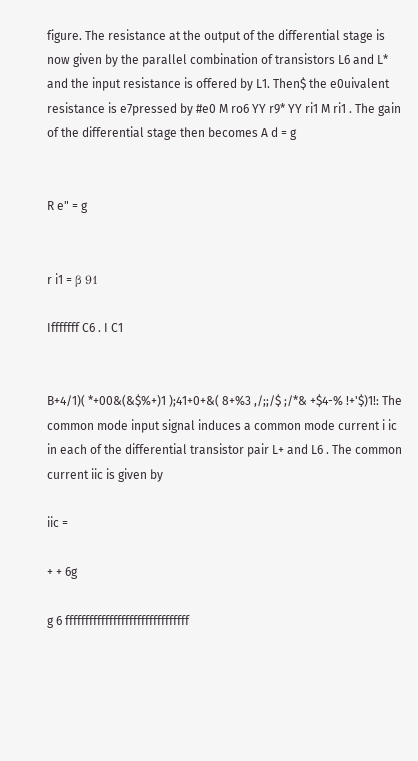figure. The resistance at the output of the differential stage is now given by the parallel combination of transistors L6 and L* and the input resistance is offered by L1. Then$ the e0uivalent resistance is e7pressed by #e0 M ro6 YY r9* YY ri1 M ri1 . The gain of the differential stage then becomes A d = g


R e" = g


r i1 = β 91

Ifffffff C6 . I C1


B+4/1)( *+00&(&$%+)1 );41+0+&( 8+%3 ,/;;/$ ;/*& +$4-% !+'$)1!: The common mode input signal induces a common mode current i ic in each of the differential transistor pair L+ and L6 . The common current iic is given by

iic =

+ + 6g

g 6 fffffffffffffffffffffffffffffff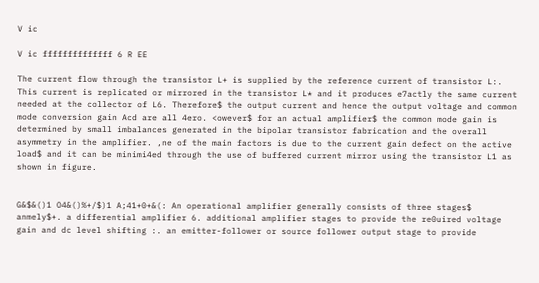V ic

V ic ffffffffffffff 6 R EE

The current flow through the transistor L+ is supplied by the reference current of transistor L:. This current is replicated or mirrored in the transistor L* and it produces e7actly the same current needed at the collector of L6. Therefore$ the output current and hence the output voltage and common mode conversion gain Acd are all 4ero. <owever$ for an actual amplifier$ the common mode gain is determined by small imbalances generated in the bipolar transistor fabrication and the overall asymmetry in the amplifier. ,ne of the main factors is due to the current gain defect on the active load$ and it can be minimi4ed through the use of buffered current mirror using the transistor L1 as shown in figure.


G&$&()1 O4&()%+/$)1 A;41+0+&(: An operational amplifier generally consists of three stages$ anmely$+. a differential amplifier 6. additional amplifier stages to provide the re0uired voltage gain and dc level shifting :. an emitter-follower or source follower output stage to provide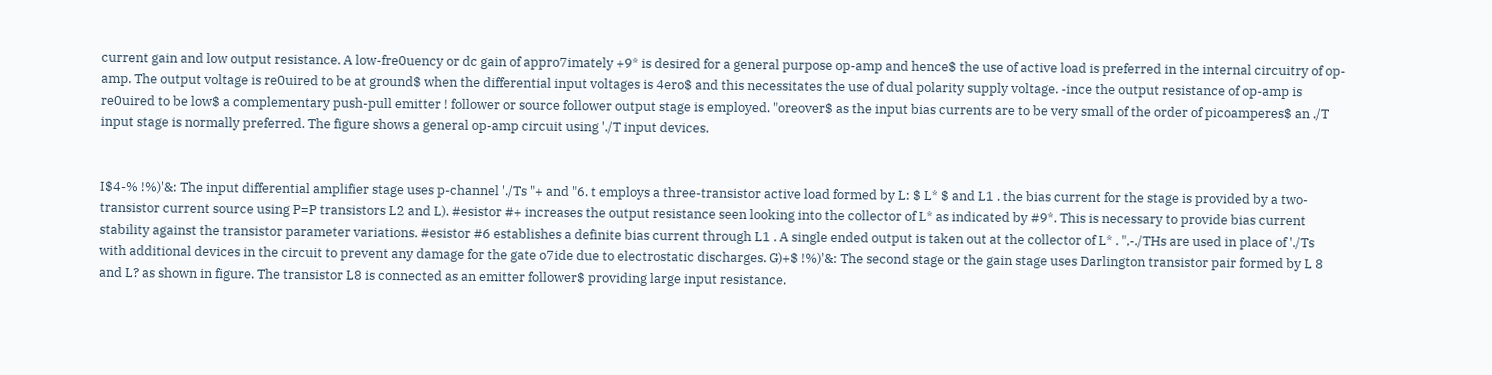current gain and low output resistance. A low-fre0uency or dc gain of appro7imately +9* is desired for a general purpose op-amp and hence$ the use of active load is preferred in the internal circuitry of op-amp. The output voltage is re0uired to be at ground$ when the differential input voltages is 4ero$ and this necessitates the use of dual polarity supply voltage. -ince the output resistance of op-amp is re0uired to be low$ a complementary push-pull emitter ! follower or source follower output stage is employed. "oreover$ as the input bias currents are to be very small of the order of picoamperes$ an ./T input stage is normally preferred. The figure shows a general op-amp circuit using './T input devices.


I$4-% !%)'&: The input differential amplifier stage uses p-channel './Ts "+ and "6. t employs a three-transistor active load formed by L: $ L* $ and L1 . the bias current for the stage is provided by a two-transistor current source using P=P transistors L2 and L). #esistor #+ increases the output resistance seen looking into the collector of L* as indicated by #9*. This is necessary to provide bias current stability against the transistor parameter variations. #esistor #6 establishes a definite bias current through L1 . A single ended output is taken out at the collector of L* . ",-./THs are used in place of './Ts with additional devices in the circuit to prevent any damage for the gate o7ide due to electrostatic discharges. G)+$ !%)'&: The second stage or the gain stage uses Darlington transistor pair formed by L 8 and L? as shown in figure. The transistor L8 is connected as an emitter follower$ providing large input resistance.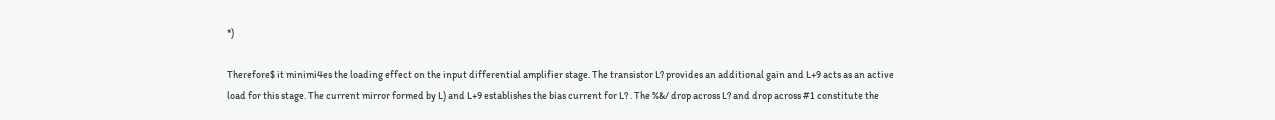*)

Therefore$ it minimi4es the loading effect on the input differential amplifier stage. The transistor L? provides an additional gain and L+9 acts as an active load for this stage. The current mirror formed by L) and L+9 establishes the bias current for L? . The %&/ drop across L? and drop across #1 constitute the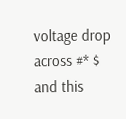voltage drop across #* $ and this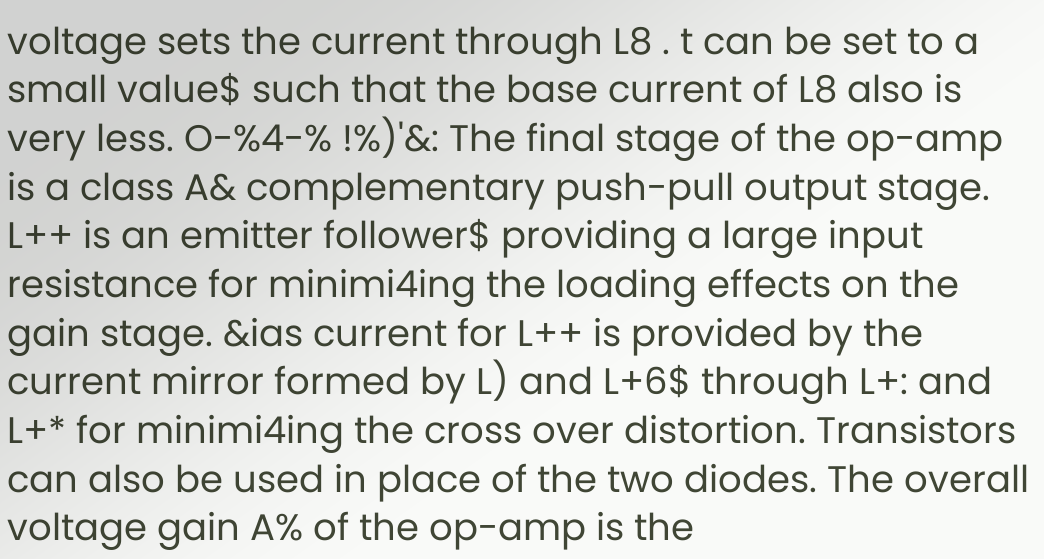voltage sets the current through L8 . t can be set to a small value$ such that the base current of L8 also is very less. O-%4-% !%)'&: The final stage of the op-amp is a class A& complementary push-pull output stage. L++ is an emitter follower$ providing a large input resistance for minimi4ing the loading effects on the gain stage. &ias current for L++ is provided by the current mirror formed by L) and L+6$ through L+: and L+* for minimi4ing the cross over distortion. Transistors can also be used in place of the two diodes. The overall voltage gain A% of the op-amp is the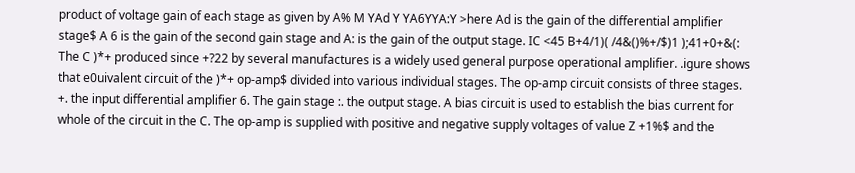product of voltage gain of each stage as given by A% M YAd Y YA6YYA:Y >here Ad is the gain of the differential amplifier stage$ A 6 is the gain of the second gain stage and A: is the gain of the output stage. IC <45 B+4/1)( /4&()%+/$)1 );41+0+&(: The C )*+ produced since +?22 by several manufactures is a widely used general purpose operational amplifier. .igure shows that e0uivalent circuit of the )*+ op-amp$ divided into various individual stages. The op-amp circuit consists of three stages. +. the input differential amplifier 6. The gain stage :. the output stage. A bias circuit is used to establish the bias current for whole of the circuit in the C. The op-amp is supplied with positive and negative supply voltages of value Z +1%$ and the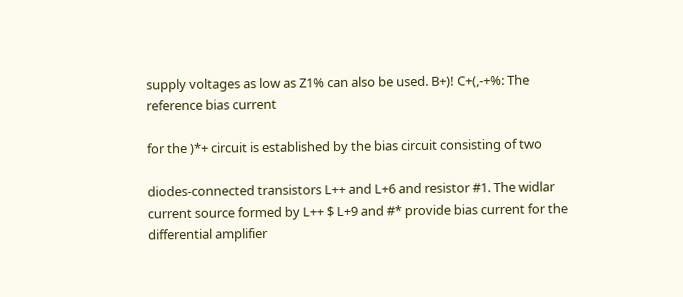supply voltages as low as Z1% can also be used. B+)! C+(,-+%: The reference bias current

for the )*+ circuit is established by the bias circuit consisting of two

diodes-connected transistors L++ and L+6 and resistor #1. The widlar current source formed by L++ $ L+9 and #* provide bias current for the differential amplifier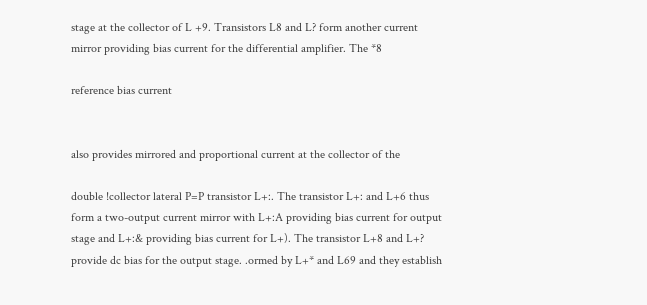stage at the collector of L +9. Transistors L8 and L? form another current mirror providing bias current for the differential amplifier. The *8

reference bias current


also provides mirrored and proportional current at the collector of the

double !collector lateral P=P transistor L+:. The transistor L+: and L+6 thus form a two-output current mirror with L+:A providing bias current for output stage and L+:& providing bias current for L+). The transistor L+8 and L+? provide dc bias for the output stage. .ormed by L+* and L69 and they establish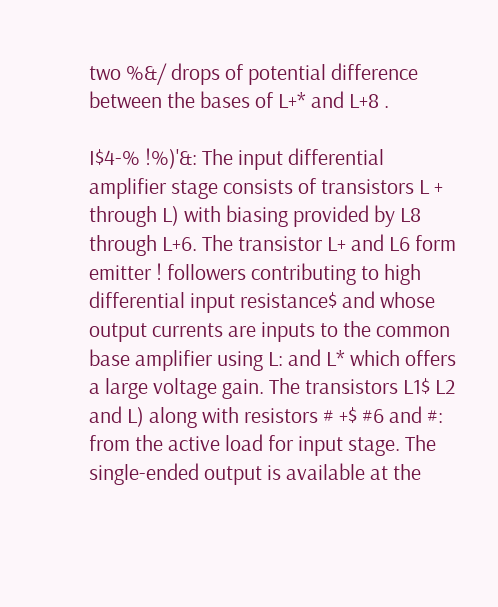two %&/ drops of potential difference between the bases of L+* and L+8 .

I$4-% !%)'&: The input differential amplifier stage consists of transistors L + through L) with biasing provided by L8 through L+6. The transistor L+ and L6 form emitter ! followers contributing to high differential input resistance$ and whose output currents are inputs to the common base amplifier using L: and L* which offers a large voltage gain. The transistors L1$ L2 and L) along with resistors # +$ #6 and #: from the active load for input stage. The single-ended output is available at the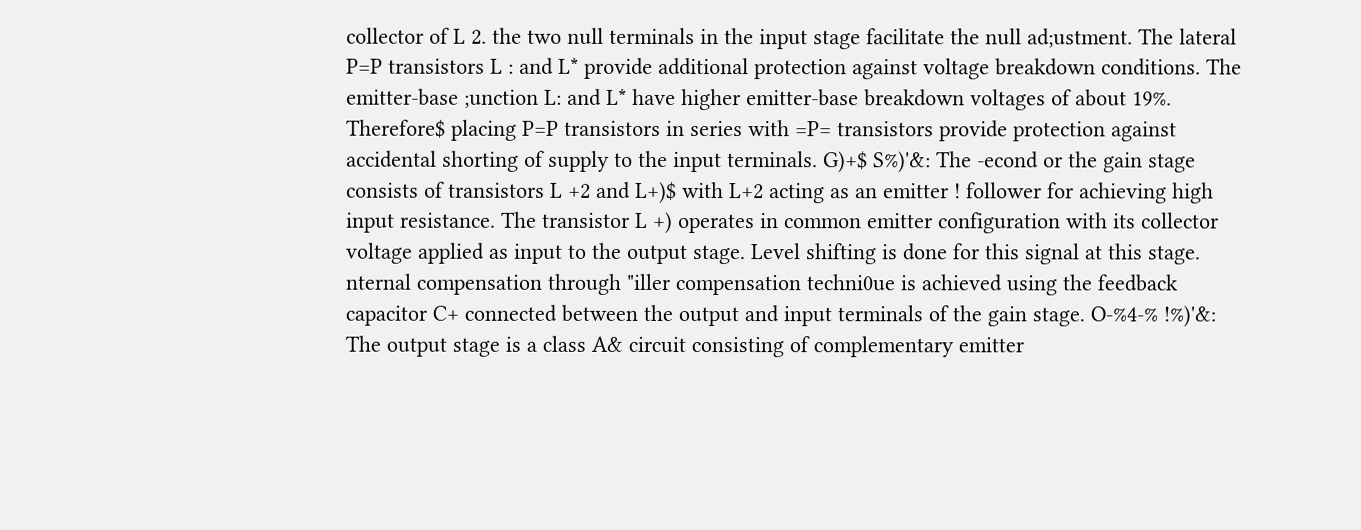collector of L 2. the two null terminals in the input stage facilitate the null ad;ustment. The lateral P=P transistors L : and L* provide additional protection against voltage breakdown conditions. The emitter-base ;unction L: and L* have higher emitter-base breakdown voltages of about 19%. Therefore$ placing P=P transistors in series with =P= transistors provide protection against accidental shorting of supply to the input terminals. G)+$ S%)'&: The -econd or the gain stage consists of transistors L +2 and L+)$ with L+2 acting as an emitter ! follower for achieving high input resistance. The transistor L +) operates in common emitter configuration with its collector voltage applied as input to the output stage. Level shifting is done for this signal at this stage. nternal compensation through "iller compensation techni0ue is achieved using the feedback capacitor C+ connected between the output and input terminals of the gain stage. O-%4-% !%)'&: The output stage is a class A& circuit consisting of complementary emitter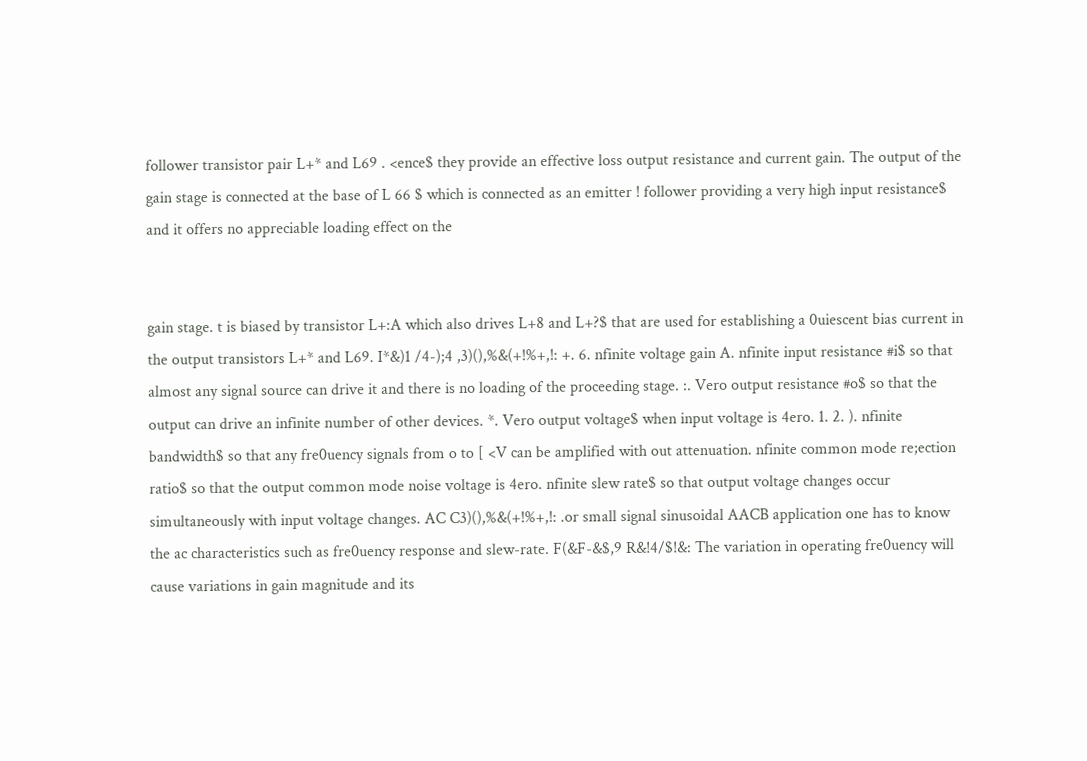follower transistor pair L+* and L69 . <ence$ they provide an effective loss output resistance and current gain. The output of the gain stage is connected at the base of L 66 $ which is connected as an emitter ! follower providing a very high input resistance$ and it offers no appreciable loading effect on the


gain stage. t is biased by transistor L+:A which also drives L+8 and L+?$ that are used for establishing a 0uiescent bias current in the output transistors L+* and L69. I*&)1 /4-);4 ,3)(),%&(+!%+,!: +. 6. nfinite voltage gain A. nfinite input resistance #i$ so that almost any signal source can drive it and there is no loading of the proceeding stage. :. Vero output resistance #o$ so that the output can drive an infinite number of other devices. *. Vero output voltage$ when input voltage is 4ero. 1. 2. ). nfinite bandwidth$ so that any fre0uency signals from o to [ <V can be amplified with out attenuation. nfinite common mode re;ection ratio$ so that the output common mode noise voltage is 4ero. nfinite slew rate$ so that output voltage changes occur simultaneously with input voltage changes. AC C3)(),%&(+!%+,!: .or small signal sinusoidal AACB application one has to know the ac characteristics such as fre0uency response and slew-rate. F(&F-&$,9 R&!4/$!&: The variation in operating fre0uency will cause variations in gain magnitude and its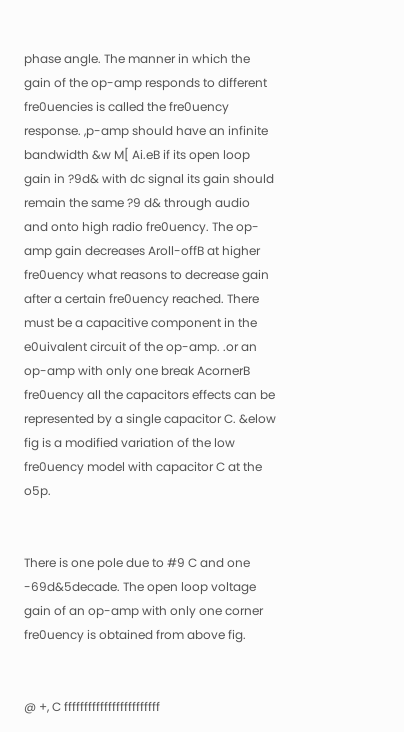phase angle. The manner in which the gain of the op-amp responds to different fre0uencies is called the fre0uency response. ,p-amp should have an infinite bandwidth &w M[ Ai.eB if its open loop gain in ?9d& with dc signal its gain should remain the same ?9 d& through audio and onto high radio fre0uency. The op-amp gain decreases Aroll-offB at higher fre0uency what reasons to decrease gain after a certain fre0uency reached. There must be a capacitive component in the e0uivalent circuit of the op-amp. .or an op-amp with only one break AcornerB fre0uency all the capacitors effects can be represented by a single capacitor C. &elow fig is a modified variation of the low fre0uency model with capacitor C at the o5p.


There is one pole due to #9 C and one -69d&5decade. The open loop voltage gain of an op-amp with only one corner fre0uency is obtained from above fig.


@ +, C ffffffffffffffffffffffff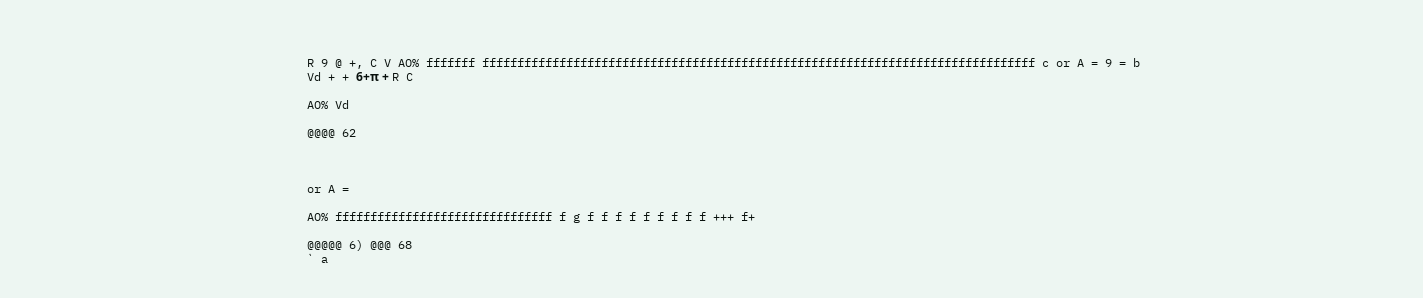R 9 @ +, C V AO% fffffff fffffffffffffffffffffffffffffffffffffffffffffffffffffffffffffffffffffffffffffff c or A = 9 = b Vd + + 6+π + R C

AO% Vd

@@@@ 62



or A =

AO% fffffffffffffffffffffffffffffff f g f f f f f f f f f +++ f+

@@@@@ 6) @@@ 68
` a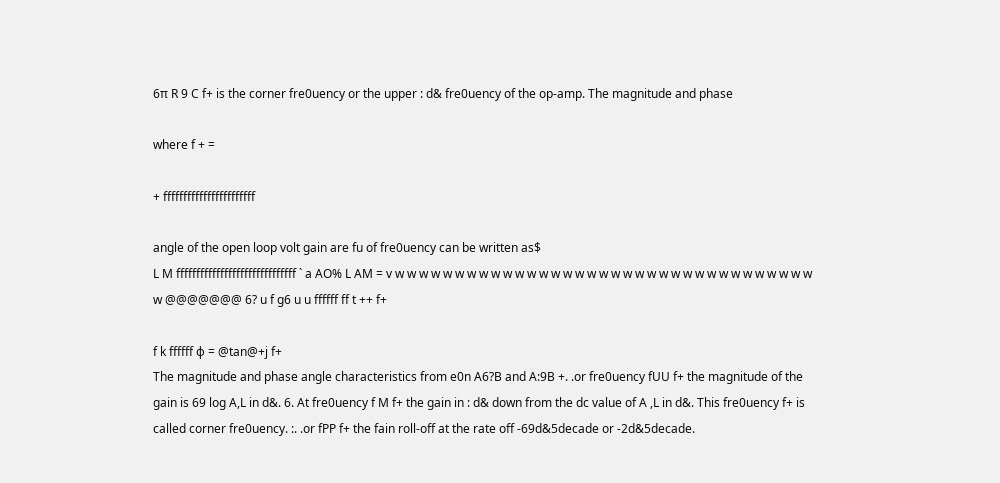6π R 9 C f+ is the corner fre0uency or the upper : d& fre0uency of the op-amp. The magnitude and phase

where f + =

+ fffffffffffffffffffffff

angle of the open loop volt gain are fu of fre0uency can be written as$
L M ffffffffffffffffffffffffffffff ` a AO% L AM = v w w w w w w w w w w w w w w w w w w w w w w w w w w w w w w w w w w w w @@@@@@@ 6? u f g6 u u ffffff ff t ++ f+

f k ffffff φ = @tan@+j f+
The magnitude and phase angle characteristics from e0n A6?B and A:9B +. .or fre0uency fUU f+ the magnitude of the gain is 69 log A,L in d&. 6. At fre0uency f M f+ the gain in : d& down from the dc value of A ,L in d&. This fre0uency f+ is called corner fre0uency. :. .or fPP f+ the fain roll-off at the rate off -69d&5decade or -2d&5decade.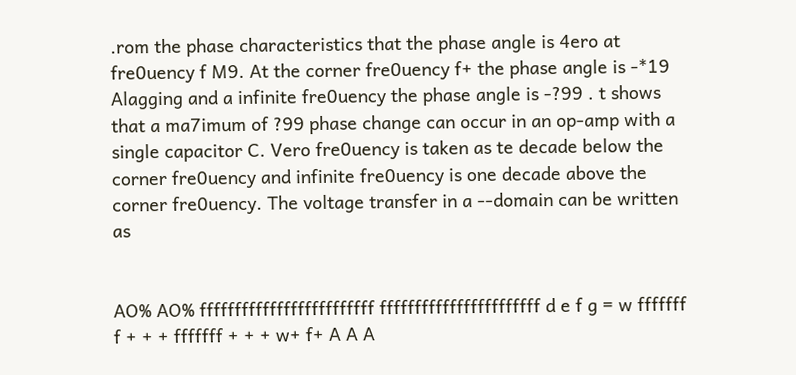.rom the phase characteristics that the phase angle is 4ero at fre0uency f M9. At the corner fre0uency f+ the phase angle is -*19 Alagging and a infinite fre0uency the phase angle is -?99 . t shows that a ma7imum of ?99 phase change can occur in an op-amp with a single capacitor C. Vero fre0uency is taken as te decade below the corner fre0uency and infinite fre0uency is one decade above the corner fre0uency. The voltage transfer in a --domain can be written as


AO% AO% fffffffffffffffffffffffff fffffffffffffffffffffff d e f g = w fffffff f + + + fffffff + + + w+ f+ A A A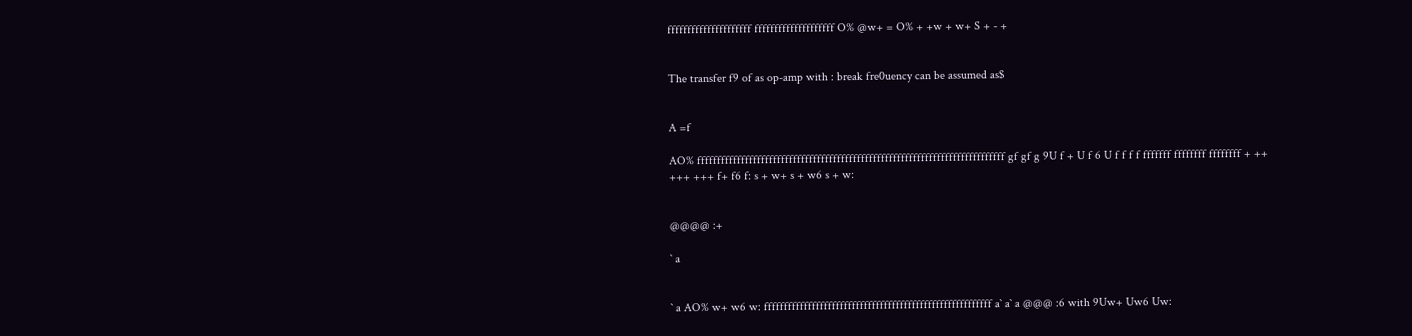fffffffffffffffffffff ffffffffffffffffffff O% @w+ = O% + +w + w+ S + - +


The transfer f9 of as op-amp with : break fre0uency can be assumed as$


A =f

AO% fffffffffffffffffffffffffffffffffffffffffffffffffffffffffffffffffffffffffffff gf gf g 9U f + U f 6 U f f f f fffffff ffffffff ffffffff + ++ +++ +++ f+ f6 f: s + w+ s + w6 s + w:


@@@@ :+

` a


` a AO% w+ w6 w: fffffffffffffffffffffffffffffffffffffffffffffffffffffffff a` a` a @@@ :6 with 9Uw+ Uw6 Uw: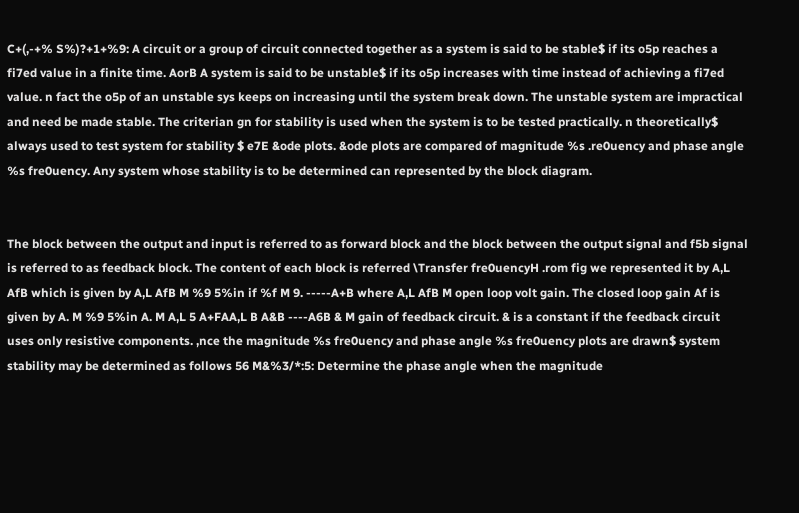C+(,-+% S%)?+1+%9: A circuit or a group of circuit connected together as a system is said to be stable$ if its o5p reaches a fi7ed value in a finite time. AorB A system is said to be unstable$ if its o5p increases with time instead of achieving a fi7ed value. n fact the o5p of an unstable sys keeps on increasing until the system break down. The unstable system are impractical and need be made stable. The criterian gn for stability is used when the system is to be tested practically. n theoretically$ always used to test system for stability $ e7E &ode plots. &ode plots are compared of magnitude %s .re0uency and phase angle %s fre0uency. Any system whose stability is to be determined can represented by the block diagram.


The block between the output and input is referred to as forward block and the block between the output signal and f5b signal is referred to as feedback block. The content of each block is referred \Transfer fre0uencyH .rom fig we represented it by A,L AfB which is given by A,L AfB M %9 5%in if %f M 9. -----A+B where A,L AfB M open loop volt gain. The closed loop gain Af is given by A. M %9 5%in A. M A,L 5 A+FAA,L B A&B ----A6B & M gain of feedback circuit. & is a constant if the feedback circuit uses only resistive components. ,nce the magnitude %s fre0uency and phase angle %s fre0uency plots are drawn$ system stability may be determined as follows 56 M&%3/*:5: Determine the phase angle when the magnitude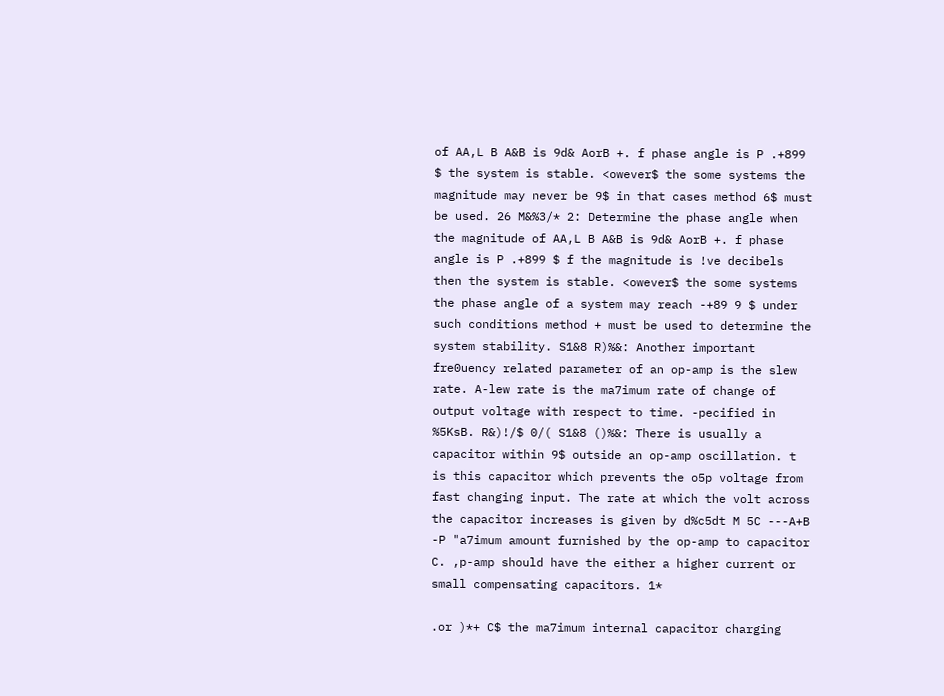of AA,L B A&B is 9d& AorB +. f phase angle is P .+899 $ the system is stable. <owever$ the some systems the magnitude may never be 9$ in that cases method 6$ must be used. 26 M&%3/* 2: Determine the phase angle when the magnitude of AA,L B A&B is 9d& AorB +. f phase angle is P .+899 $ f the magnitude is !ve decibels then the system is stable. <owever$ the some systems the phase angle of a system may reach -+89 9 $ under such conditions method + must be used to determine the system stability. S1&8 R)%&: Another important fre0uency related parameter of an op-amp is the slew rate. A-lew rate is the ma7imum rate of change of output voltage with respect to time. -pecified in %5KsB. R&)!/$ 0/( S1&8 ()%&: There is usually a capacitor within 9$ outside an op-amp oscillation. t is this capacitor which prevents the o5p voltage from fast changing input. The rate at which the volt across the capacitor increases is given by d%c5dt M 5C ---A+B -P "a7imum amount furnished by the op-amp to capacitor C. ,p-amp should have the either a higher current or small compensating capacitors. 1*

.or )*+ C$ the ma7imum internal capacitor charging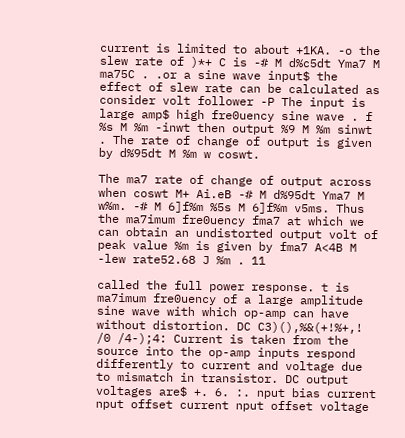current is limited to about +1KA. -o the slew rate of )*+ C is -# M d%c5dt Yma7 M ma75C . .or a sine wave input$ the effect of slew rate can be calculated as consider volt follower -P The input is large amp$ high fre0uency sine wave . f %s M %m -inwt then output %9 M %m sinwt . The rate of change of output is given by d%95dt M %m w coswt.

The ma7 rate of change of output across when coswt M+ Ai.eB -# M d%95dt Yma7 M w%m. -# M 6]f%m %5s M 6]f%m v5ms. Thus the ma7imum fre0uency fma7 at which we can obtain an undistorted output volt of peak value %m is given by fma7 A<4B M -lew rate52.68 J %m . 11

called the full power response. t is ma7imum fre0uency of a large amplitude sine wave with which op-amp can have without distortion. DC C3)(),%&(+!%+,! /0 /4-);4: Current is taken from the source into the op-amp inputs respond differently to current and voltage due to mismatch in transistor. DC output voltages are$ +. 6. :. nput bias current nput offset current nput offset voltage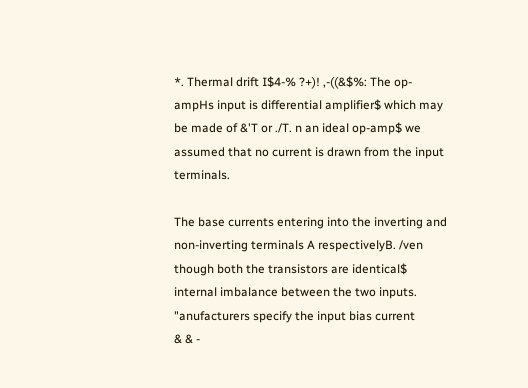*. Thermal drift I$4-% ?+)! ,-((&$%: The op-ampHs input is differential amplifier$ which may be made of &'T or ./T. n an ideal op-amp$ we assumed that no current is drawn from the input terminals.

The base currents entering into the inverting and non-inverting terminals A respectivelyB. /ven though both the transistors are identical$ internal imbalance between the two inputs. "anufacturers specify the input bias current
& & -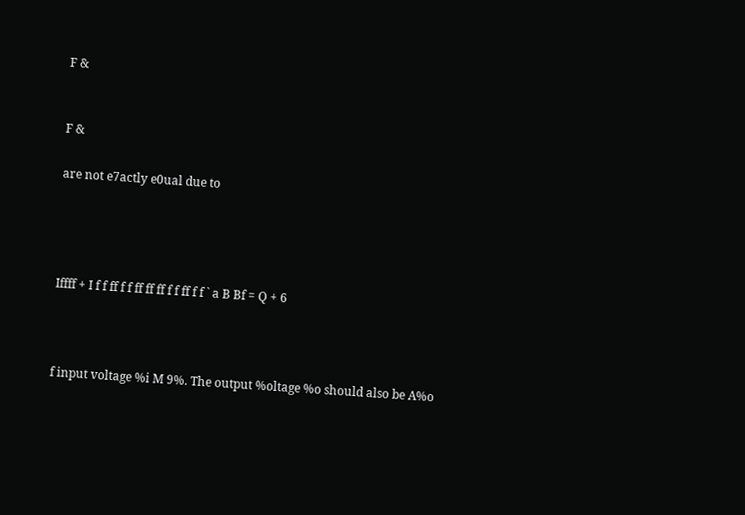F &


F &

are not e7actly e0ual due to




Iffff + I f f ff f f ff ff ff f f ff f f ` a B Bf = Q + 6



f input voltage %i M 9%. The output %oltage %o should also be A%o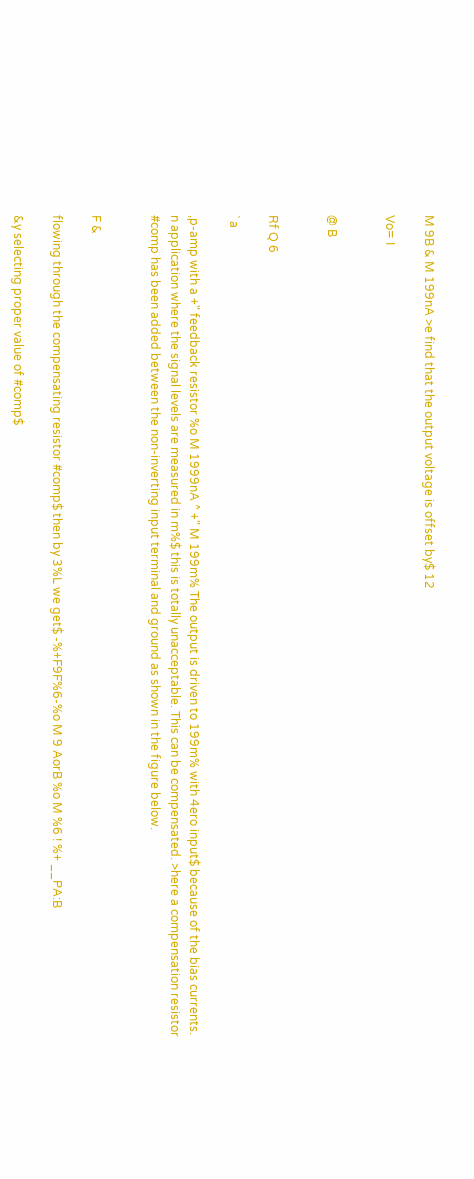M 9B & M 199nA >e find that the output voltage is offset by$ 12

Vo= I


@ B


Rf Q 6

` a

,p-amp with a +" feedback resistor %o M 1999nA ^ +" M 199m% The output is driven to 199m% with 4ero input$ because of the bias currents. n application where the signal levels are measured in m%$ this is totally unacceptable. This can be compensated. >here a compensation resistor #comp has been added between the non-inverting input terminal and ground as shown in the figure below.


F &

flowing through the compensating resistor #comp$ then by 3%L we get$ -%+F9F%6-%o M 9 AorB %o M %6 ! %+ __PA:B

&y selecting proper value of #comp$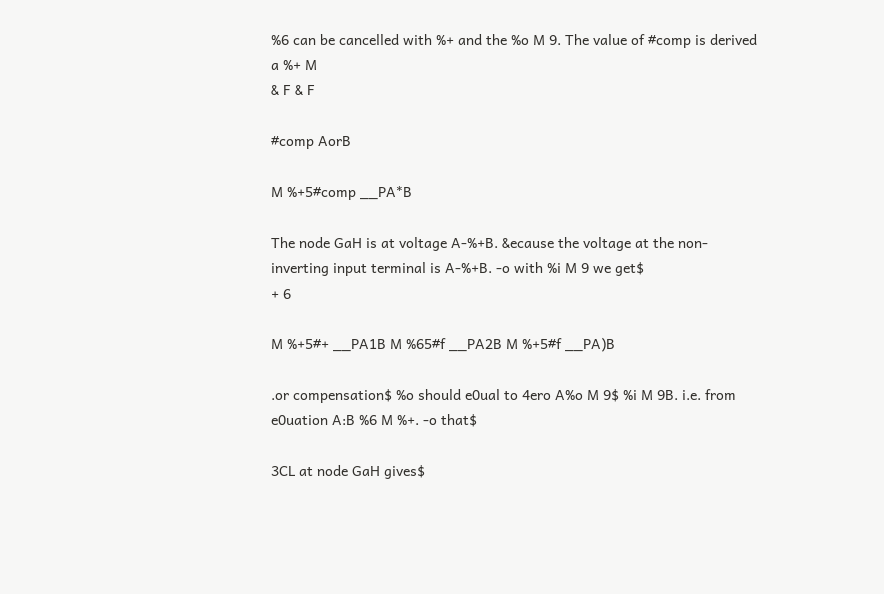%6 can be cancelled with %+ and the %o M 9. The value of #comp is derived a %+ M
& F & F

#comp AorB

M %+5#comp __PA*B

The node GaH is at voltage A-%+B. &ecause the voltage at the non-inverting input terminal is A-%+B. -o with %i M 9 we get$
+ 6

M %+5#+ __PA1B M %65#f __PA2B M %+5#f __PA)B

.or compensation$ %o should e0ual to 4ero A%o M 9$ %i M 9B. i.e. from e0uation A:B %6 M %+. -o that$

3CL at node GaH gives$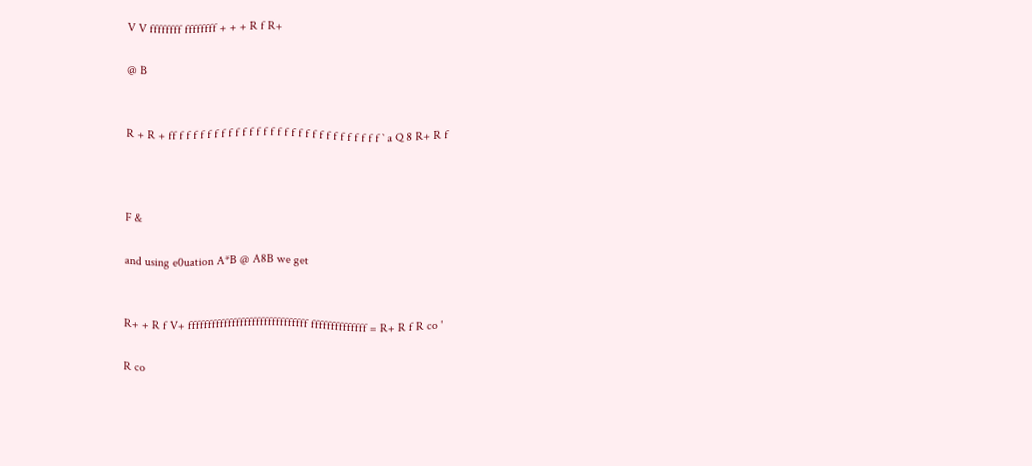V V ffffffff ffffffff + + + R f R+

@ B


R + R + ff f f f f f f f f f f f f f f f f f f f f f f f f f f f f f ` a Q 8 R+ R f



F &

and using e0uation A*B @ A8B we get


R+ + R f V+ ffffffffffffffffffffffffffffff ffffffffffffff = R+ R f R co '

R co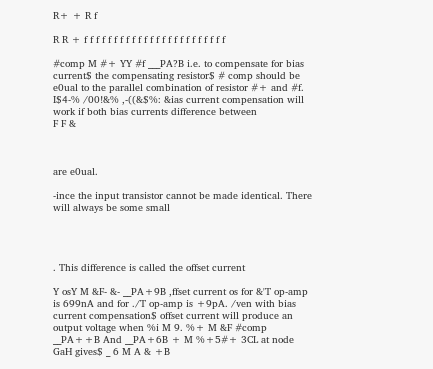R+ + R f

R R + f f f f f f f f f f f f f f f f f f f f f f f f

#comp M #+ YY #f ___PA?B i.e. to compensate for bias current$ the compensating resistor$ # comp should be e0ual to the parallel combination of resistor #+ and #f. I$4-% /00!&% ,-((&$%: &ias current compensation will work if both bias currents difference between
F F &



are e0ual.

-ince the input transistor cannot be made identical. There will always be some small




. This difference is called the offset current

Y osY M &F- &- __PA+9B ,ffset current os for &'T op-amp is 699nA and for ./T op-amp is +9pA. /ven with bias current compensation$ offset current will produce an output voltage when %i M 9. %+ M &F #comp __PA++B And __PA+6B + M %+5#+ 3CL at node GaH gives$ _ 6 M A & +B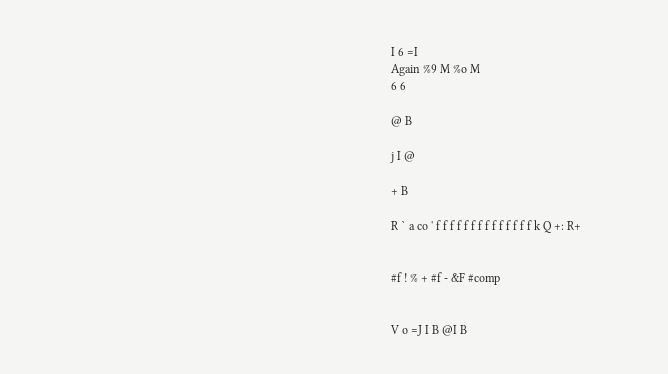I 6 =I
Again %9 M %o M
6 6

@ B

j I @

+ B

R ` a co ' f f f f f f f f f f f f f f k Q +: R+


#f ! % + #f - &F #comp


V o =J I B @I B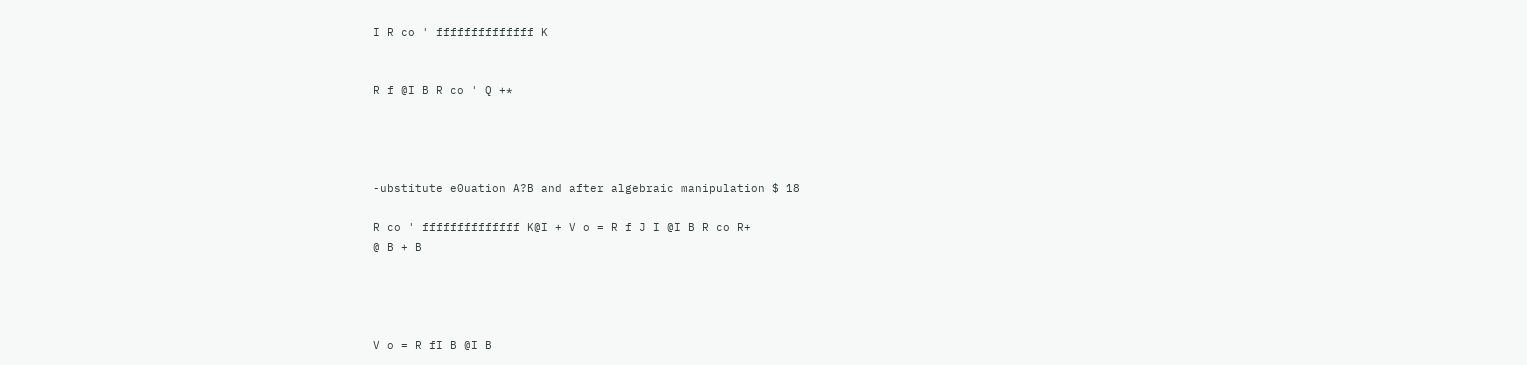I R co ' ffffffffffffff K


R f @I B R co ' Q +*




-ubstitute e0uation A?B and after algebraic manipulation $ 18

R co ' ffffffffffffff K@I + V o = R f J I @I B R co R+
@ B + B




V o = R fI B @I B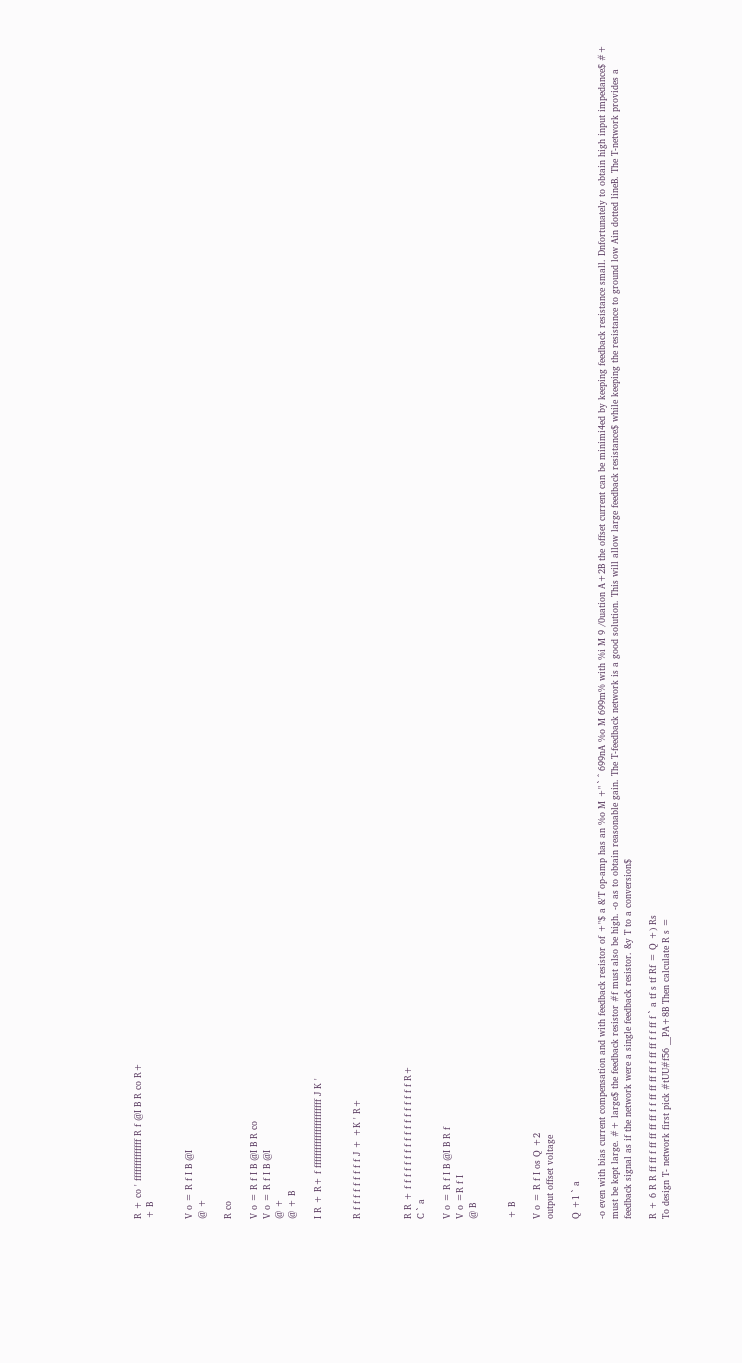R + co ' ffffffffffffff R f @I B R co R+
+ B


V o = R f I B @I
@ +

R co

V o = R f I B @I B R co
V o = R f I B @I
@ +
@ + B

I R + R+ f fffffffffffffffffffffff J K '


R f f f f f f f f f J + +K ' R+



R R + f f f f f f f f f f f f f f f f f f R+
C ` a

V o = R f I B @I B R f
V o =R f I
@ B


+ B

V o = R f I os Q +2
output offset voltage

Q +1 ` a

-o even with bias current compensation and with feedback resistor of +"$ a &'T op-amp has an %o M +" ` ^ 699nA %o M 699m% with %i M 9 /0uation A+2B the offset current can be minimi4ed by keeping feedback resistance small. Dnfortunately to obtain high input impedance$ #+ must be kept large. #+ large$ the feedback resistor #f must also be high. -o as to obtain reasonable gain. The T-feedback network is a good solution. This will allow large feedback resistance$ while keeping the resistance to ground low Ain dotted lineB. The T-network provides a feedback signal as if the network were a single feedback resistor. &y T to a conversion$

R + 6 R R ff ff f ff ff ff ff f f ff ff ff ff f ff ff f f ff f ` a tf s tf Rf = Q +) Rs
To design T- network first pick #tUU#f56 __PA+8B Then calculate R s =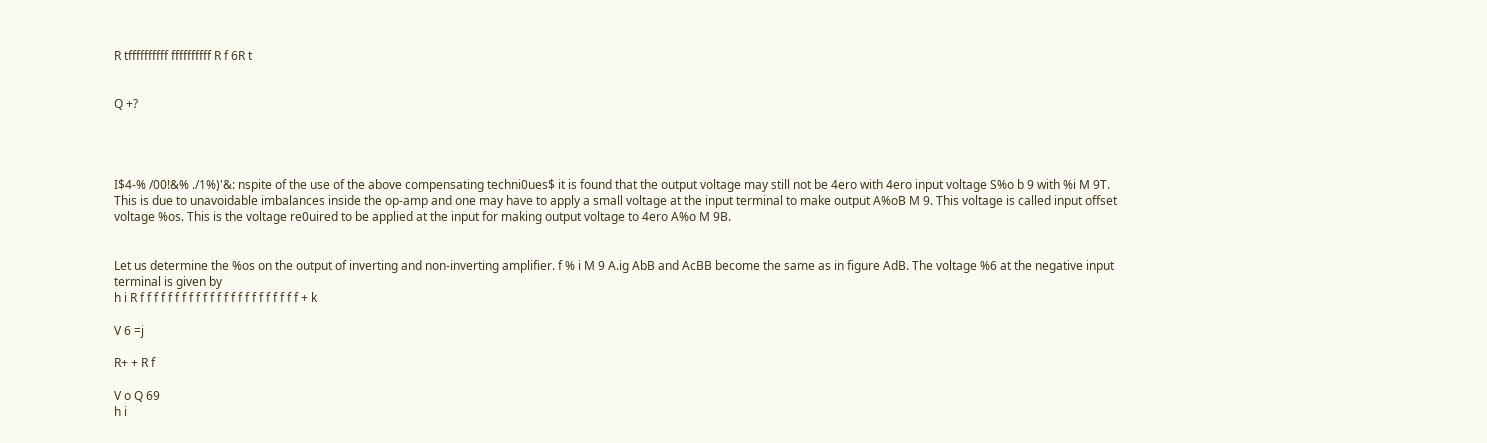R tffffffffff ffffffffff R f 6R t


Q +?




I$4-% /00!&% ./1%)'&: nspite of the use of the above compensating techni0ues$ it is found that the output voltage may still not be 4ero with 4ero input voltage S%o b 9 with %i M 9T. This is due to unavoidable imbalances inside the op-amp and one may have to apply a small voltage at the input terminal to make output A%oB M 9. This voltage is called input offset voltage %os. This is the voltage re0uired to be applied at the input for making output voltage to 4ero A%o M 9B.


Let us determine the %os on the output of inverting and non-inverting amplifier. f % i M 9 A.ig AbB and AcBB become the same as in figure AdB. The voltage %6 at the negative input terminal is given by
h i R f f f f f f f f f f f f f f f f f f f f f f f + k

V 6 =j

R+ + R f

V o Q 69
h i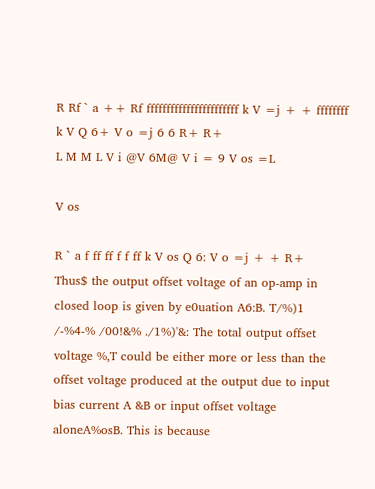R Rf ` a ++ Rf fffffffffffffffffffffff k V =j + + ffffffff k V Q 6+ V o =j 6 6 R+ R+
L M M L V i @V 6M@ V i = 9 V os =L

V os

R ` a f ff ff f f ff k V os Q 6: V o =j + + R+
Thus$ the output offset voltage of an op-amp in closed loop is given by e0uation A6:B. T/%)1 /-%4-% /00!&% ./1%)'&: The total output offset voltage %,T could be either more or less than the offset voltage produced at the output due to input bias current A &B or input offset voltage aloneA%osB. This is because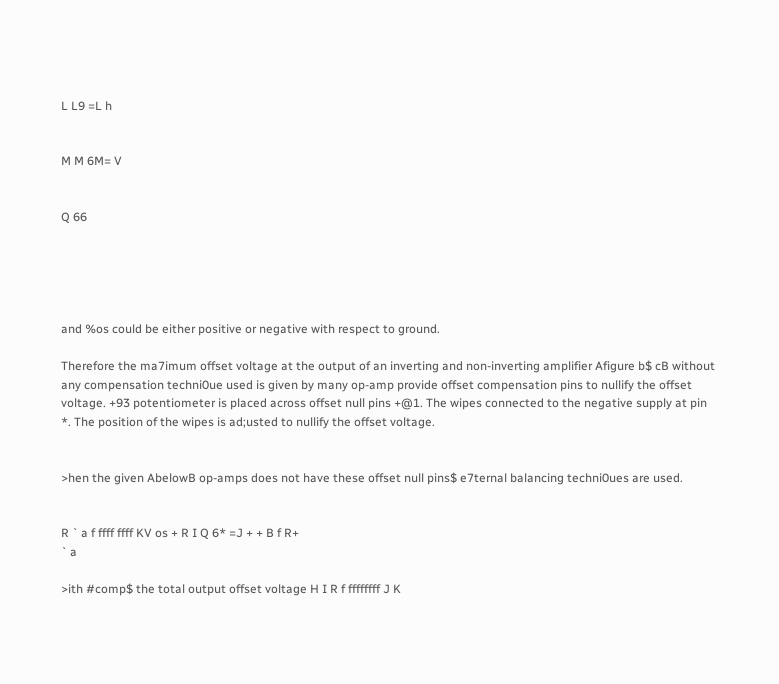L L9 =L h


M M 6M= V


Q 66





and %os could be either positive or negative with respect to ground.

Therefore the ma7imum offset voltage at the output of an inverting and non-inverting amplifier Afigure b$ cB without any compensation techni0ue used is given by many op-amp provide offset compensation pins to nullify the offset voltage. +93 potentiometer is placed across offset null pins +@1. The wipes connected to the negative supply at pin *. The position of the wipes is ad;usted to nullify the offset voltage.


>hen the given AbelowB op-amps does not have these offset null pins$ e7ternal balancing techni0ues are used.


R ` a f ffff ffff KV os + R I Q 6* =J + + B f R+
` a

>ith #comp$ the total output offset voltage H I R f ffffffff J K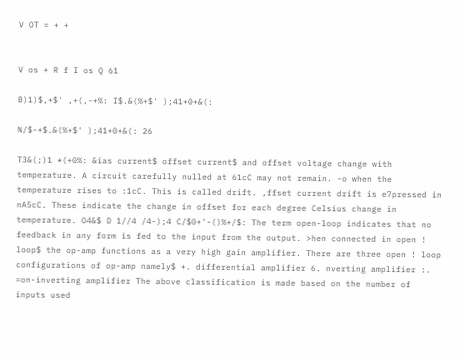V OT = + +


V os + R f I os Q 61

B)1)$,+$' ,+(,-+%: I$.&(%+$' );41+0+&(:

N/$-+$.&(%+$' );41+0+&(: 26

T3&(;)1 *(+0%: &ias current$ offset current$ and offset voltage change with temperature. A circuit carefully nulled at 61cC may not remain. -o when the temperature rises to :1cC. This is called drift. ,ffset current drift is e7pressed in nA5cC. These indicate the change in offset for each degree Celsius change in temperature. O4&$ D 1//4 /4-);4 C/$0+'-()%+/$: The term open-loop indicates that no feedback in any form is fed to the input from the output. >hen connected in open ! loop$ the op-amp functions as a very high gain amplifier. There are three open ! loop configurations of op-amp namely$ +. differential amplifier 6. nverting amplifier :. =on-inverting amplifier The above classification is made based on the number of inputs used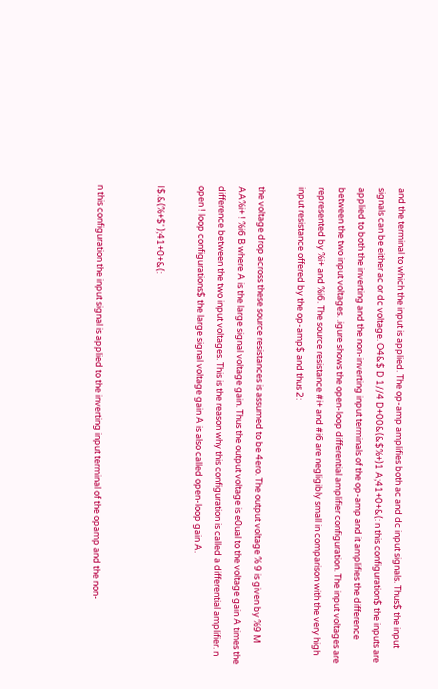and the terminal to which the input is applied. The op-amp amplifies both ac and dc input signals. Thus$ the input signals can be either ac or dc voltage. O4&$ D 1//4 D+00&(&$%+)1 A;41+0+&(: n this configuration$ the inputs are applied to both the inverting and the non-inverting input terminals of the op-amp and it amplifies the difference between the two input voltages. .igure shows the open-loop differential amplifier configuration. The input voltages are represented by %i+ and %i6. The source resistance #i+ and #i6 are negligibly small in comparison with the very high input resistance offered by the op-amp$ and thus 2:

the voltage drop across these source resistances is assumed to be 4ero. The output voltage % 9 is given by %9 M AA%i+ ! %i6 B where A is the large signal voltage gain. Thus the output voltage is e0ual to the voltage gain A times the difference between the two input voltages. This is the reason why this configuration is called a differential amplifier. n open ! loop configurations$ the large signal voltage gain A is also called open-loop gain A.

I$.&(%+$' );41+0+&(:


n this configuration the input signal is applied to the inverting input terminal of the opamp and the non-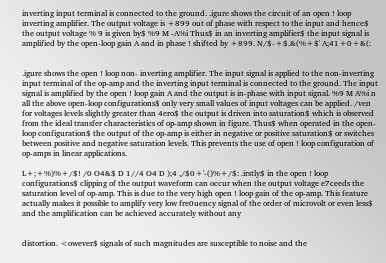inverting input terminal is connected to the ground. .igure shows the circuit of an open ! loop inverting amplifier. The output voltage is +899 out of phase with respect to the input and hence$ the output voltage % 9 is given by$ %9 M -A%i Thus$ in an inverting amplifier$ the input signal is amplified by the open-loop gain A and in phase ! shifted by +899. N/$-+$.&(%+$' A;41+0+&(:


.igure shows the open ! loop non- inverting amplifier. The input signal is applied to the non-inverting input terminal of the op-amp and the inverting input terminal is connected to the ground. The input signal is amplified by the open ! loop gain A and the output is in-phase with input signal. %9 M A%i n all the above open-loop configurations$ only very small values of input voltages can be applied. /ven for voltages levels slightly greater than 4ero$ the output is driven into saturation$ which is observed from the ideal transfer characteristics of op-amp shown in figure. Thus$ when operated in the open-loop configuration$ the output of the op-amp is either in negative or positive saturation$ or switches between positive and negative saturation levels. This prevents the use of open ! loop configuration of op-amps in linear applications.

L+;+%)%+/$! /0 O4&$ D 1//4 O4 D );4 ,/$0+'-()%+/$: .irstly$ in the open ! loop configurations$ clipping of the output waveform can occur when the output voltage e7ceeds the saturation level of op-amp. This is due to the very high open ! loop gain of the op-amp. This feature actually makes it possible to amplify very low fre0uency signal of the order of microvolt or even less$ and the amplification can be achieved accurately without any


distortion. <owever$ signals of such magnitudes are susceptible to noise and the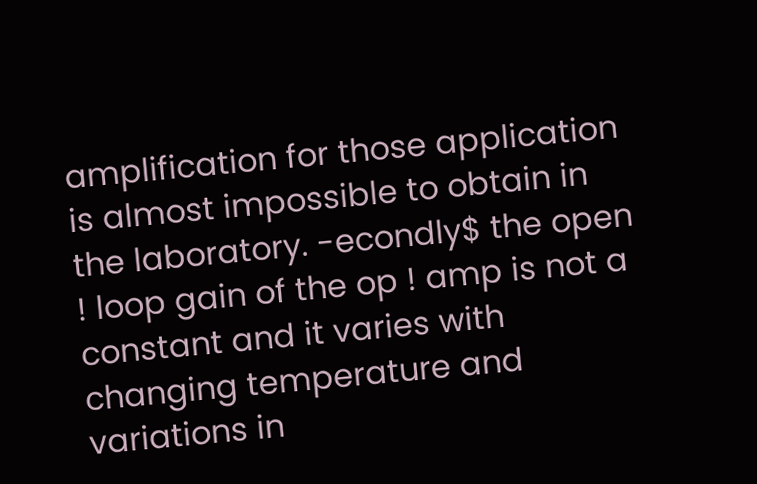amplification for those application is almost impossible to obtain in the laboratory. -econdly$ the open ! loop gain of the op ! amp is not a constant and it varies with changing temperature and variations in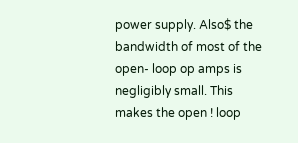power supply. Also$ the bandwidth of most of the open- loop op amps is negligibly small. This makes the open ! loop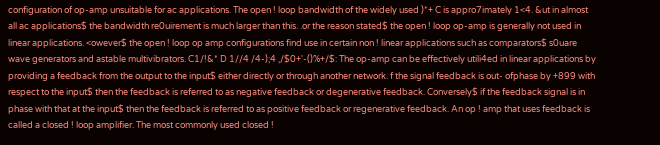configuration of op-amp unsuitable for ac applications. The open ! loop bandwidth of the widely used )*+ C is appro7imately 1<4. &ut in almost all ac applications$ the bandwidth re0uirement is much larger than this. .or the reason stated$ the open ! loop op-amp is generally not used in linear applications. <owever$ the open ! loop op amp configurations find use in certain non ! linear applications such as comparators$ s0uare wave generators and astable multivibrators. C1/!&* D 1//4 /4-);4 ,/$0+'-()%+/$: The op-amp can be effectively utili4ed in linear applications by providing a feedback from the output to the input$ either directly or through another network. f the signal feedback is out- ofphase by +899 with respect to the input$ then the feedback is referred to as negative feedback or degenerative feedback. Conversely$ if the feedback signal is in phase with that at the input$ then the feedback is referred to as positive feedback or regenerative feedback. An op ! amp that uses feedback is called a closed ! loop amplifier. The most commonly used closed !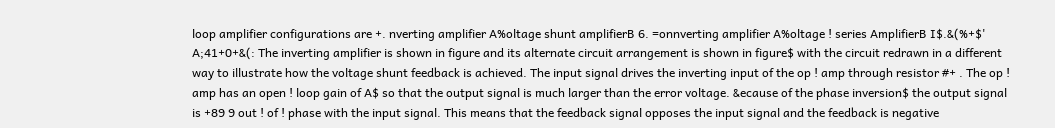loop amplifier configurations are +. nverting amplifier A%oltage shunt amplifierB 6. =onnverting amplifier A%oltage ! series AmplifierB I$.&(%+$' A;41+0+&(: The inverting amplifier is shown in figure and its alternate circuit arrangement is shown in figure$ with the circuit redrawn in a different way to illustrate how the voltage shunt feedback is achieved. The input signal drives the inverting input of the op ! amp through resistor #+ . The op ! amp has an open ! loop gain of A$ so that the output signal is much larger than the error voltage. &ecause of the phase inversion$ the output signal is +89 9 out ! of ! phase with the input signal. This means that the feedback signal opposes the input signal and the feedback is negative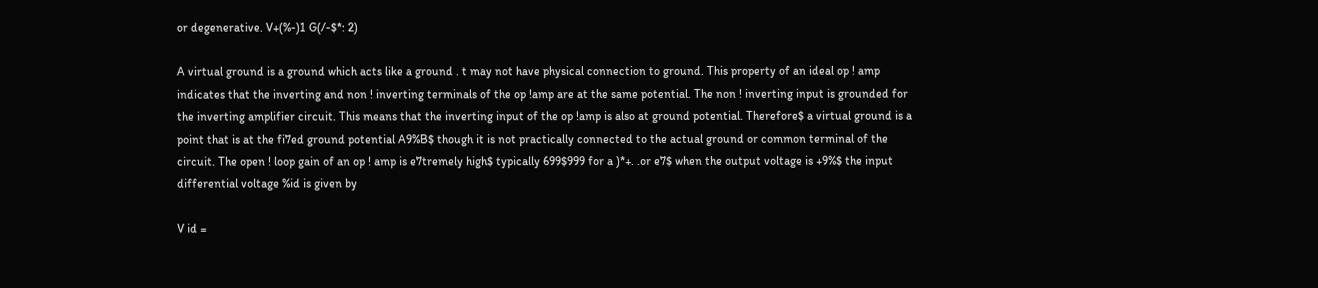or degenerative. V+(%-)1 G(/-$*: 2)

A virtual ground is a ground which acts like a ground . t may not have physical connection to ground. This property of an ideal op ! amp indicates that the inverting and non ! inverting terminals of the op !amp are at the same potential. The non ! inverting input is grounded for the inverting amplifier circuit. This means that the inverting input of the op !amp is also at ground potential. Therefore$ a virtual ground is a point that is at the fi7ed ground potential A9%B$ though it is not practically connected to the actual ground or common terminal of the circuit. The open ! loop gain of an op ! amp is e7tremely high$ typically 699$999 for a )*+. .or e7$ when the output voltage is +9%$ the input differential voltage %id is given by

V id =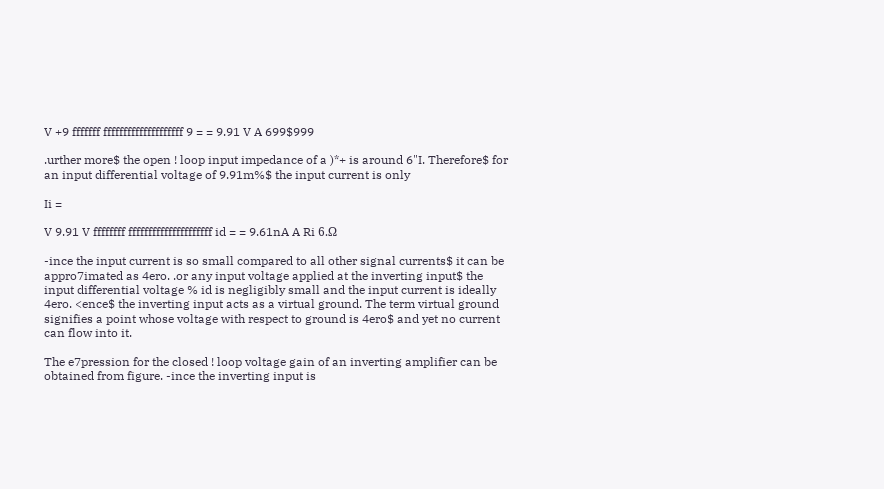V +9 fffffff ffffffffffffffffffff 9 = = 9.91 V A 699$999

.urther more$ the open ! loop input impedance of a )*+ is around 6"I. Therefore$ for an input differential voltage of 9.91m%$ the input current is only

Ii =

V 9.91 V ffffffff fffffffffffffffffffff id = = 9.61nA A Ri 6.Ω

-ince the input current is so small compared to all other signal currents$ it can be appro7imated as 4ero. .or any input voltage applied at the inverting input$ the input differential voltage % id is negligibly small and the input current is ideally 4ero. <ence$ the inverting input acts as a virtual ground. The term virtual ground signifies a point whose voltage with respect to ground is 4ero$ and yet no current can flow into it.

The e7pression for the closed ! loop voltage gain of an inverting amplifier can be obtained from figure. -ince the inverting input is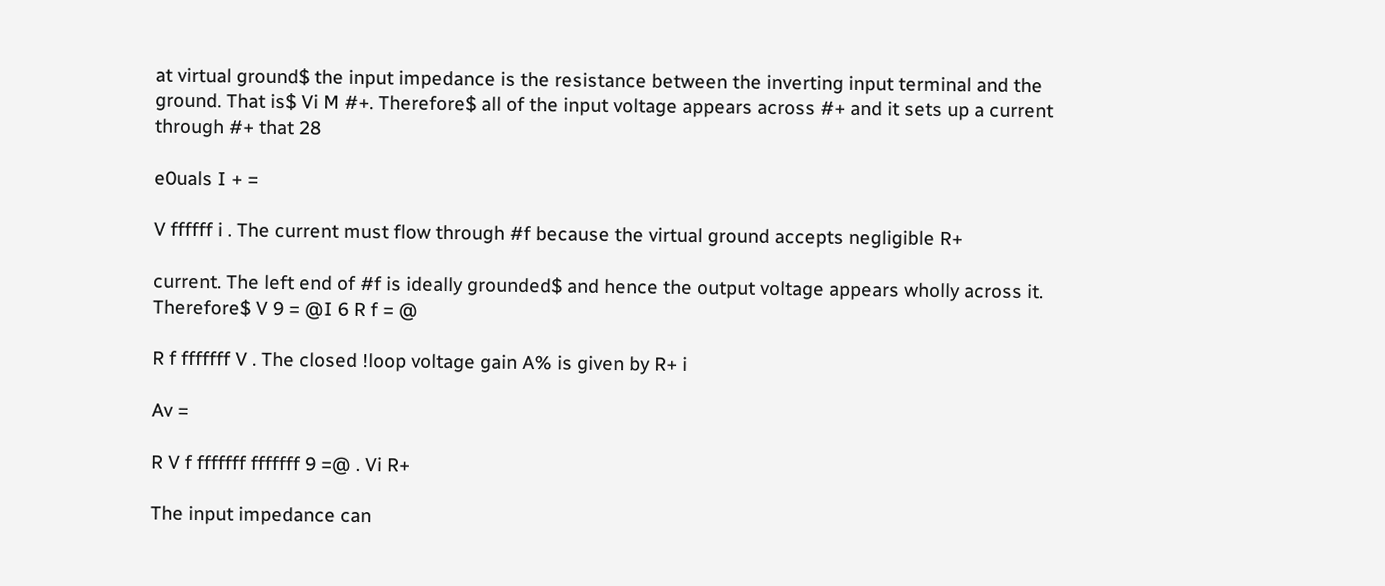at virtual ground$ the input impedance is the resistance between the inverting input terminal and the ground. That is$ Vi M #+. Therefore$ all of the input voltage appears across #+ and it sets up a current through #+ that 28

e0uals I + =

V ffffff i . The current must flow through #f because the virtual ground accepts negligible R+

current. The left end of #f is ideally grounded$ and hence the output voltage appears wholly across it. Therefore$ V 9 = @I 6 R f = @

R f fffffff V . The closed !loop voltage gain A% is given by R+ i

Av =

R V f fffffff fffffff 9 =@ . Vi R+

The input impedance can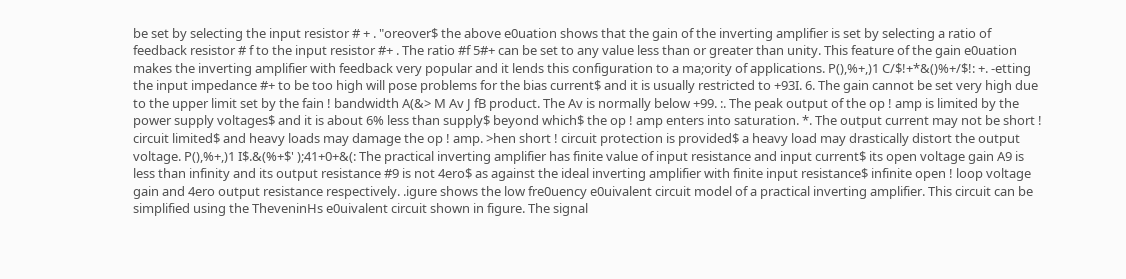be set by selecting the input resistor # + . "oreover$ the above e0uation shows that the gain of the inverting amplifier is set by selecting a ratio of feedback resistor # f to the input resistor #+ . The ratio #f 5#+ can be set to any value less than or greater than unity. This feature of the gain e0uation makes the inverting amplifier with feedback very popular and it lends this configuration to a ma;ority of applications. P(),%+,)1 C/$!+*&()%+/$!: +. -etting the input impedance #+ to be too high will pose problems for the bias current$ and it is usually restricted to +93I. 6. The gain cannot be set very high due to the upper limit set by the fain ! bandwidth A(&> M Av J fB product. The Av is normally below +99. :. The peak output of the op ! amp is limited by the power supply voltages$ and it is about 6% less than supply$ beyond which$ the op ! amp enters into saturation. *. The output current may not be short ! circuit limited$ and heavy loads may damage the op ! amp. >hen short ! circuit protection is provided$ a heavy load may drastically distort the output voltage. P(),%+,)1 I$.&(%+$' );41+0+&(: The practical inverting amplifier has finite value of input resistance and input current$ its open voltage gain A9 is less than infinity and its output resistance #9 is not 4ero$ as against the ideal inverting amplifier with finite input resistance$ infinite open ! loop voltage gain and 4ero output resistance respectively. .igure shows the low fre0uency e0uivalent circuit model of a practical inverting amplifier. This circuit can be simplified using the TheveninHs e0uivalent circuit shown in figure. The signal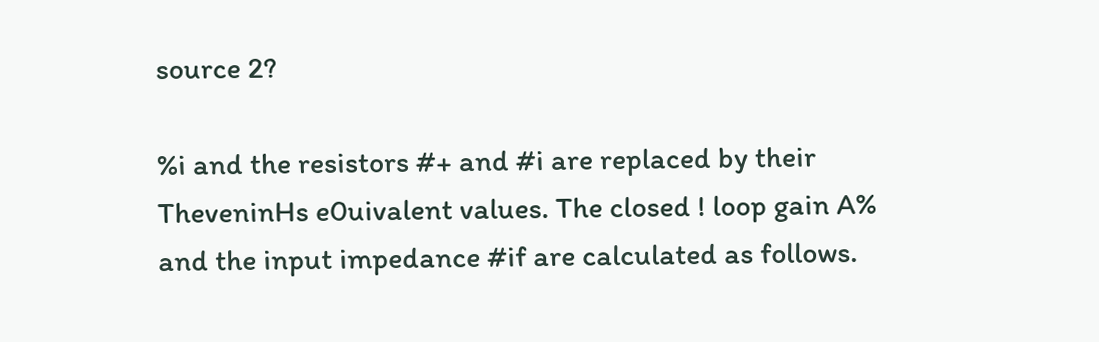source 2?

%i and the resistors #+ and #i are replaced by their TheveninHs e0uivalent values. The closed ! loop gain A% and the input impedance #if are calculated as follows.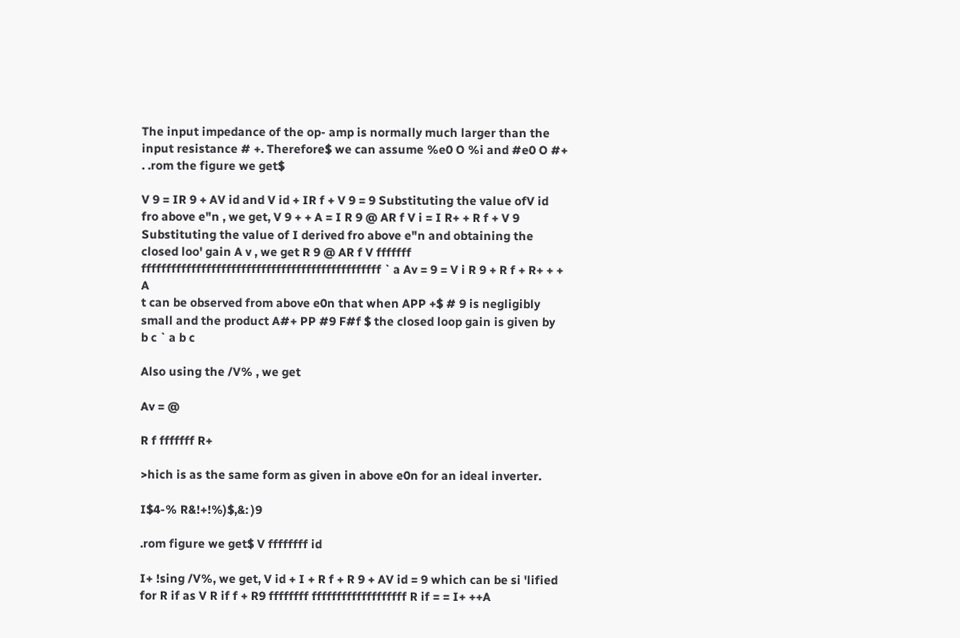The input impedance of the op- amp is normally much larger than the input resistance # +. Therefore$ we can assume %e0 O %i and #e0 O #+ . .rom the figure we get$

V 9 = IR 9 + AV id and V id + IR f + V 9 = 9 Substituting the value ofV id fro above e"n , we get, V 9 + + A = I R 9 @ AR f V i = I R+ + R f + V 9 Substituting the value of I derived fro above e"n and obtaining the closed loo' gain A v , we get R 9 @ AR f V fffffff ffffffffffffffffffffffffffffffffffffffffffffffff ` a Av = 9 = V i R 9 + R f + R+ + + A
t can be observed from above e0n that when APP +$ # 9 is negligibly small and the product A#+ PP #9 F#f $ the closed loop gain is given by
b c ` a b c

Also using the /V% , we get

Av = @

R f fffffff R+

>hich is as the same form as given in above e0n for an ideal inverter.

I$4-% R&!+!%)$,&: )9

.rom figure we get$ V ffffffff id

I+ !sing /V%, we get, V id + I + R f + R 9 + AV id = 9 which can be si 'lified for R if as V R if f + R9 ffffffff fffffffffffffffffff R if = = I+ ++A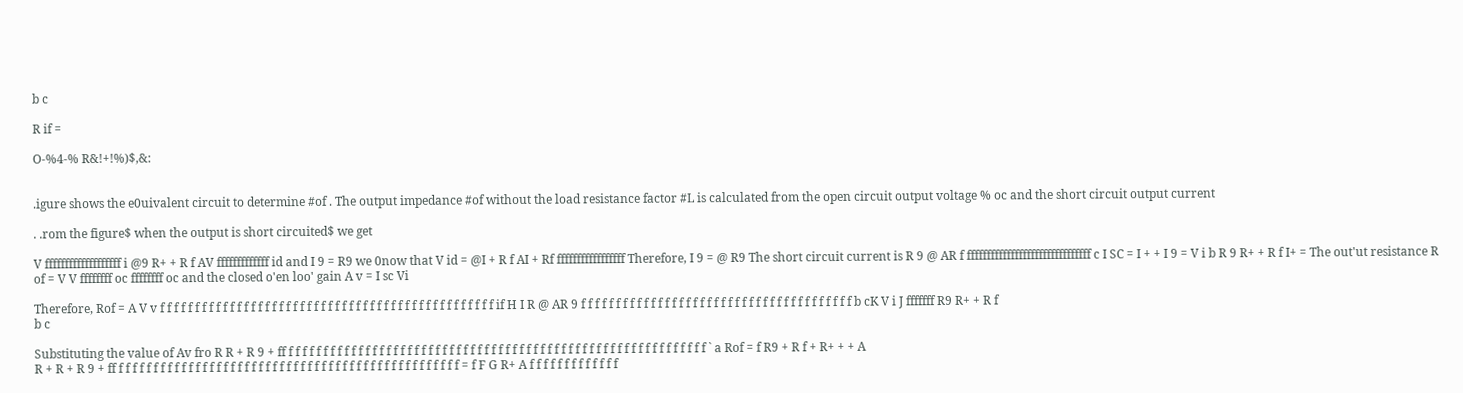b c

R if =

O-%4-% R&!+!%)$,&:


.igure shows the e0uivalent circuit to determine #of . The output impedance #of without the load resistance factor #L is calculated from the open circuit output voltage % oc and the short circuit output current

. .rom the figure$ when the output is short circuited$ we get

V fffffffffffffffffff i @9 R+ + R f AV fffffffffffff id and I 9 = R9 we 0now that V id = @I + R f AI + Rf fffffffffffffffff Therefore, I 9 = @ R9 The short circuit current is R 9 @ AR f fffffffffffffffffffffffffffffff c I SC = I + + I 9 = V i b R 9 R+ + R f I+ = The out'ut resistance R of = V V ffffffff oc ffffffff oc and the closed o'en loo' gain A v = I sc Vi

Therefore, Rof = A V v f f f f f f f f f f f f f f f f f f f f f f f f f f f f f f f f f f f f f f f f f f f f f f f f if H I R @ AR 9 f f f f f f f f f f f f f f f f f f f f f f f f f f f f f f f f f f f f f f f b cK V i J fffffff R9 R+ + R f
b c

Substituting the value of Av fro R R + R 9 + ff f f f f f f f f f f f f f f f f f f f f f f f f f f f f f f f f f f f f f f f f f f f f f f f f f f f f f f f f f f f f ` a Rof = f R9 + R f + R+ + + A
R + R + R 9 + ff f f f f f f f f f f f f f f f f f f f f f f f f f f f f f f f f f f f f f f f f f f f f f f f f f = f F G R+ A f f f f f f f f f f f f f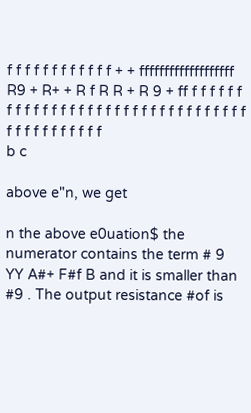f f f f f f f f f f f f + + fffffffffffffffffff R9 + R+ + R f R R + R 9 + ff f f f f f f f f f f f f f f f f f f f f f f f f f f f f f f f f f f f f f f f f f f f f
b c

above e"n, we get

n the above e0uation$ the numerator contains the term # 9 YY A#+ F#f B and it is smaller than #9 . The output resistance #of is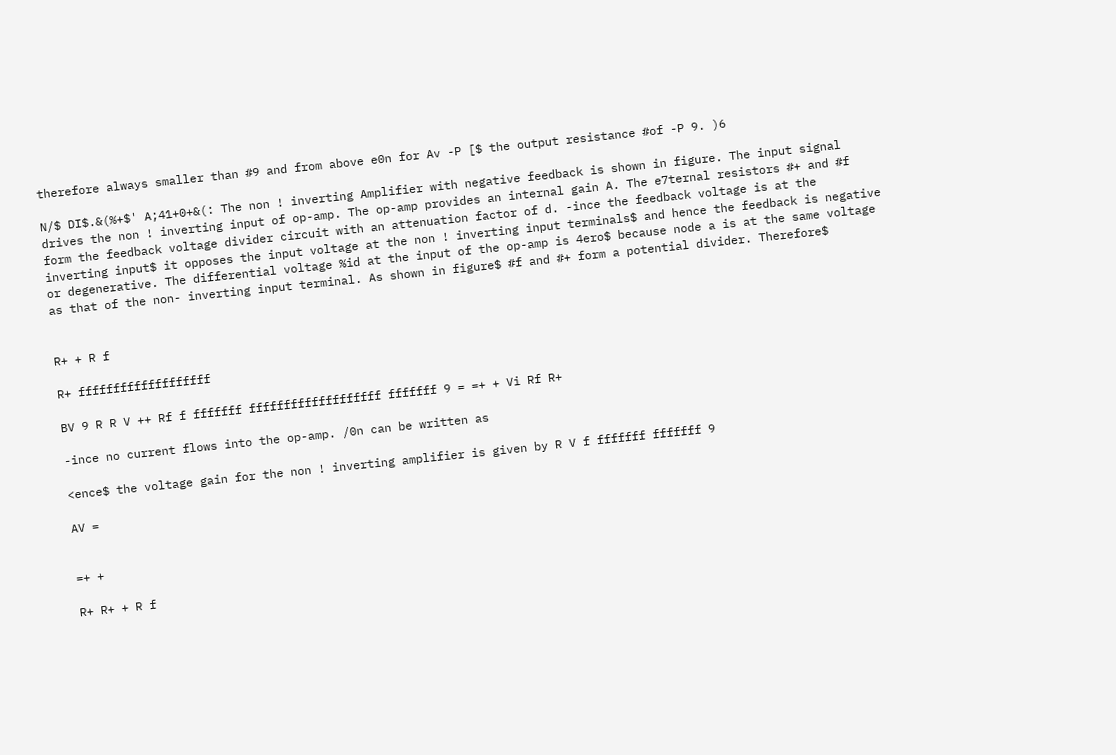therefore always smaller than #9 and from above e0n for Av -P [$ the output resistance #of -P 9. )6

N/$ DI$.&(%+$' A;41+0+&(: The non ! inverting Amplifier with negative feedback is shown in figure. The input signal drives the non ! inverting input of op-amp. The op-amp provides an internal gain A. The e7ternal resistors #+ and #f form the feedback voltage divider circuit with an attenuation factor of d. -ince the feedback voltage is at the inverting input$ it opposes the input voltage at the non ! inverting input terminals$ and hence the feedback is negative or degenerative. The differential voltage %id at the input of the op-amp is 4ero$ because node a is at the same voltage as that of the non- inverting input terminal. As shown in figure$ #f and #+ form a potential divider. Therefore$


R+ + R f

R+ fffffffffffffffffff

BV 9 R R V ++ Rf f fffffff fffffffffffffffffff fffffff 9 = =+ + Vi Rf R+

-ince no current flows into the op-amp. /0n can be written as

<ence$ the voltage gain for the non ! inverting amplifier is given by R V f fffffff fffffff 9

AV =


=+ +

R+ R+ + R f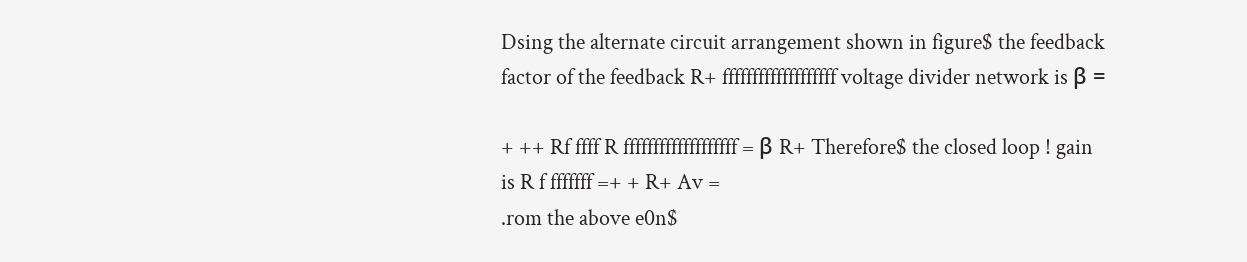Dsing the alternate circuit arrangement shown in figure$ the feedback factor of the feedback R+ fffffffffffffffffff voltage divider network is β =

+ ++ Rf ffff R fffffffffffffffffff = β R+ Therefore$ the closed loop ! gain is R f fffffff =+ + R+ Av =
.rom the above e0n$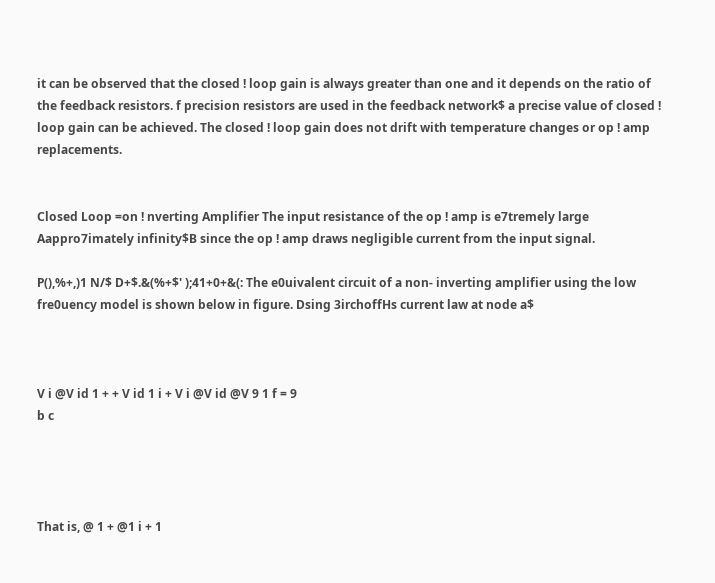it can be observed that the closed ! loop gain is always greater than one and it depends on the ratio of the feedback resistors. f precision resistors are used in the feedback network$ a precise value of closed ! loop gain can be achieved. The closed ! loop gain does not drift with temperature changes or op ! amp replacements.


Closed Loop =on ! nverting Amplifier The input resistance of the op ! amp is e7tremely large Aappro7imately infinity$B since the op ! amp draws negligible current from the input signal.

P(),%+,)1 N/$ D+$.&(%+$' );41+0+&(: The e0uivalent circuit of a non- inverting amplifier using the low fre0uency model is shown below in figure. Dsing 3irchoffHs current law at node a$



V i @V id 1 + + V id 1 i + V i @V id @V 9 1 f = 9
b c




That is, @ 1 + @1 i + 1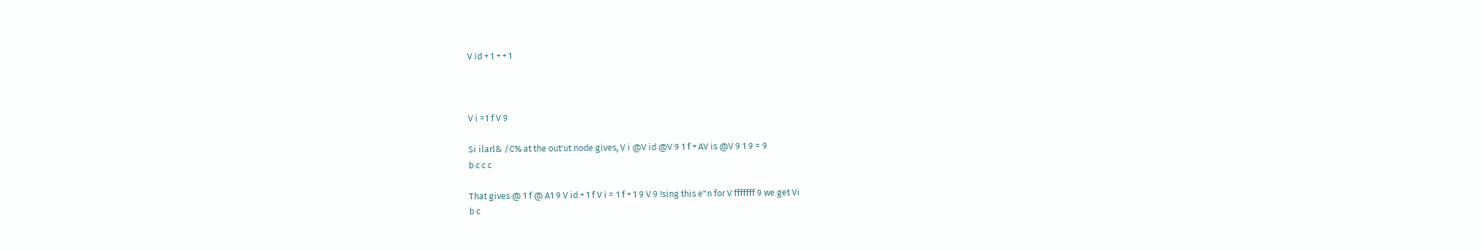V id + 1 + + 1



V i =1 f V 9

Si ilarl& /C% at the out'ut node gives, V i @V id @V 9 1 f + AV is @V 9 1 9 = 9
b c c c

That gives @ 1 f @ A1 9 V id + 1 f V i = 1 f + 1 9 V 9 !sing this e"n for V fffffff 9 we get Vi
b c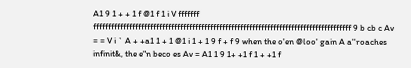A1 9 1 + + 1 f @1 f 1 i V fffffff ffffffffffffffffffffffffffffffffffffffffffffffffffffffffffffffffffffffffffffffffffffff 9 b cb c Av = = V i ` A + +a1 1 + 1 @1 i 1 + 1 9 f + f 9 when the o'en @loo' gain A a''roaches infinit&, the e"n beco es Av = A1 1 9 1+ +1 f 1 + +1 f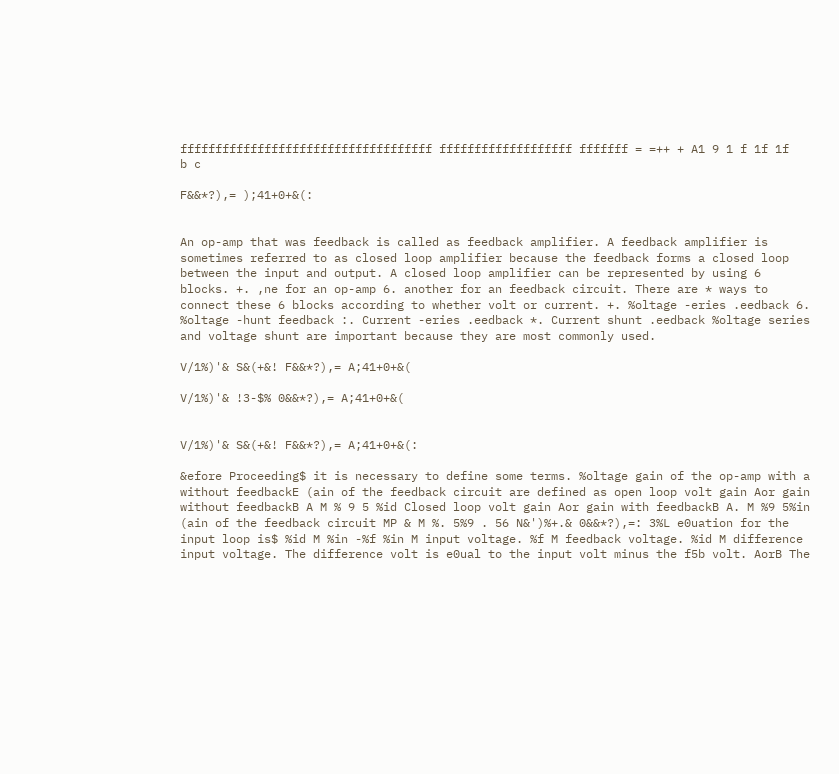ffffffffffffffffffffffffffffffffffff fffffffffffffffffff fffffff = =++ + A1 9 1 f 1f 1f
b c

F&&*?),= );41+0+&(:


An op-amp that was feedback is called as feedback amplifier. A feedback amplifier is sometimes referred to as closed loop amplifier because the feedback forms a closed loop between the input and output. A closed loop amplifier can be represented by using 6 blocks. +. ,ne for an op-amp 6. another for an feedback circuit. There are * ways to connect these 6 blocks according to whether volt or current. +. %oltage -eries .eedback 6. %oltage -hunt feedback :. Current -eries .eedback *. Current shunt .eedback %oltage series and voltage shunt are important because they are most commonly used.

V/1%)'& S&(+&! F&&*?),= A;41+0+&(

V/1%)'& !3-$% 0&&*?),= A;41+0+&(


V/1%)'& S&(+&! F&&*?),= A;41+0+&(:

&efore Proceeding$ it is necessary to define some terms. %oltage gain of the op-amp with a without feedbackE (ain of the feedback circuit are defined as open loop volt gain Aor gain without feedbackB A M % 9 5 %id Closed loop volt gain Aor gain with feedbackB A. M %9 5%in (ain of the feedback circuit MP & M %. 5%9 . 56 N&')%+.& 0&&*?),=: 3%L e0uation for the input loop is$ %id M %in -%f %in M input voltage. %f M feedback voltage. %id M difference input voltage. The difference volt is e0ual to the input volt minus the f5b volt. AorB The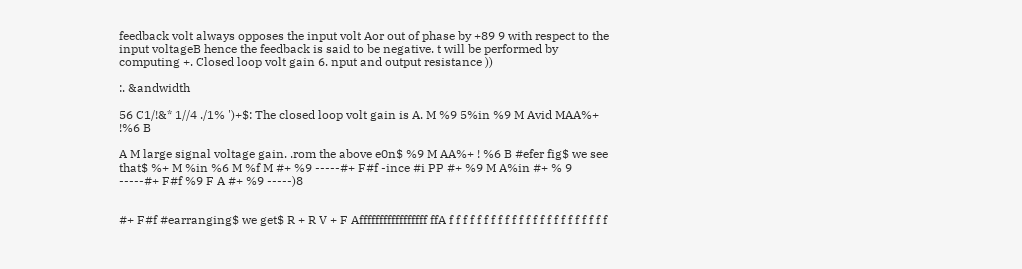feedback volt always opposes the input volt Aor out of phase by +89 9 with respect to the input voltageB hence the feedback is said to be negative. t will be performed by computing +. Closed loop volt gain 6. nput and output resistance ))

:. &andwidth

56 C1/!&* 1//4 ./1% ')+$: The closed loop volt gain is A. M %9 5%in %9 M Avid MAA%+ !%6 B

A M large signal voltage gain. .rom the above e0n$ %9 M AA%+ ! %6 B #efer fig$ we see that$ %+ M %in %6 M %f M #+ %9 -----#+ F#f -ince #i PP #+ %9 M A%in #+ % 9 -----#+ F#f %9 F A #+ %9 -----)8


#+ F#f #earranging$ we get$ R + R V + F Afffffffffffffffff ffA f f f f f f f f f f f f f f f f f f f f f f f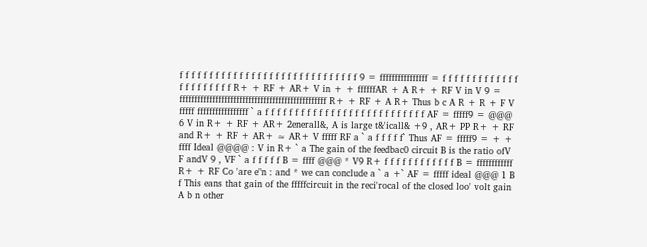f f f f f f f f f f f f f f f f f f f f f f f f f f f f f f 9 = ffffffffffffffff = f f f f f f f f f f f f f f f f f f f f f f R+ + RF + AR+ V in + + ffffffAR + A R+ + RF V in V 9 = fffffffffffffffffffffffffffffffffffffffffffffffff R+ + RF + A R+ Thus b c A R + R + F V fffff fffffffffffffffff ` a f f f f f f f f f f f f f f f f f f f f f f f f f f f AF = fffff9 = @@@ 6 V in R+ + RF + AR+ 2enerall&, A is large t&'icall& +9 , AR+ PP R+ + RF and R+ + RF + AR+ ≈ AR+ V fffff RF a ` a f f f f f` Thus AF = fffff9 = + + ffff Ideal @@@@ : V in R+ ` a The gain of the feedbac0 circuit B is the ratio ofV F andV 9 , VF ` a f f f f f B = ffff @@@ * V9 R+ f f f f f f f f f f f f B = ffffffffffff R+ + RF Co 'are e"n : and * we can conclude a ` a +` AF = fffff ideal @@@ 1 B f This eans that gain of the fffffcircuit in the reci'rocal of the closed loo' volt gain A b n other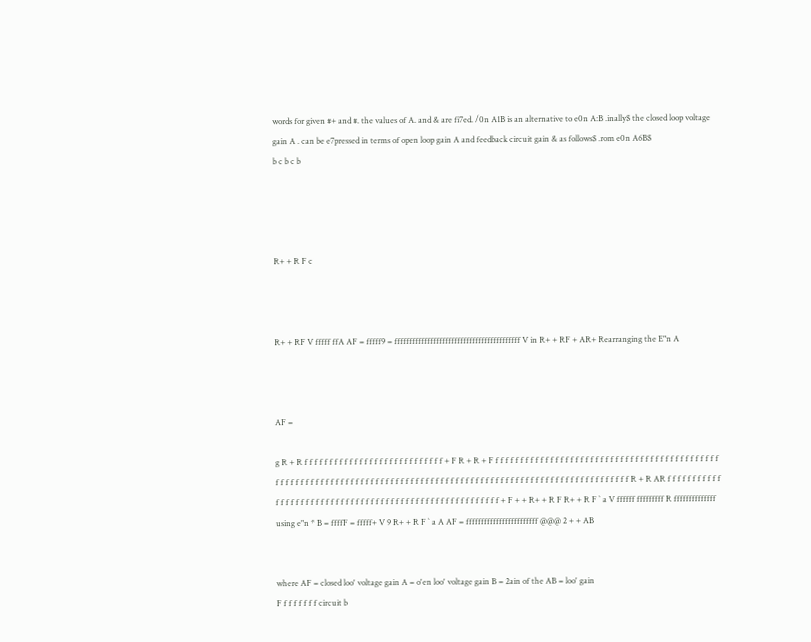words for given #+ and #. the values of A. and & are fi7ed. /0n A1B is an alternative to e0n A:B .inally$ the closed loop voltage gain A . can be e7pressed in terms of open loop gain A and feedback circuit gain & as follows$ .rom e0n A6B$
b c b c b




R+ + R F c



R+ + RF V fffff ffA AF = fffff9 = ffffffffffffffffffffffffffffffffffffffffff V in R+ + RF + AR+ Rearranging the E"n A



AF =

g R + R f f f f f f f f f f f f f f f f f f f f f f f f f f f f + F R + R + F f f f f f f f f f f f f f f f f f f f f f f f f f f f f f f f f f f f f f f f f f f f f f f f f f f f f f f f f f f f f f f f f f f f f f f f f f f f f f f f f f f f f f f f f f f f f f f f f f f f f f f f f f f f f f f f f f f f f R + R AR f f f f f f f f f f f f f f f f f f f f f f f f f f f f f f f f f f f f f f f f f f f f f f f f f f f f f f f f + F + + R+ + R F R+ + R F ` a V ffffff fffffffff R ffffffffffffff using e"n * B = ffffF = fffff+ V 9 R+ + R F ` a A AF = ffffffffffffffffffffffff @@@ 2 + + AB


where AF = closed loo' voltage gain A = o'en loo' voltage gain B = 2ain of the AB = loo' gain
F f f f f f f f circuit b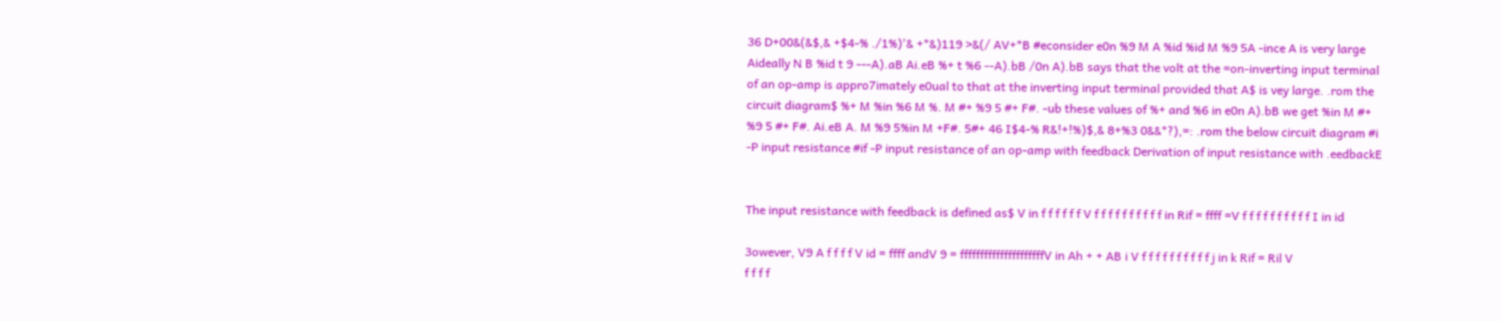36 D+00&(&$,& +$4-% ./1%)'& +*&)119 >&(/ AV+*B #econsider e0n %9 M A %id %id M %9 5A -ince A is very large Aideally N B %id t 9 ---A).aB Ai.eB %+ t %6 --A).bB /0n A).bB says that the volt at the =on-inverting input terminal of an op-amp is appro7imately e0ual to that at the inverting input terminal provided that A$ is vey large. .rom the circuit diagram$ %+ M %in %6 M %. M #+ %9 5 #+ F#. -ub these values of %+ and %6 in e0n A).bB we get %in M #+ %9 5 #+ F#. Ai.eB A. M %9 5%in M +F#. 5#+ 46 I$4-% R&!+!%)$,& 8+%3 0&&*?),=: .rom the below circuit diagram #i -P input resistance #if -P input resistance of an op-amp with feedback Derivation of input resistance with .eedbackE


The input resistance with feedback is defined as$ V in f f f f f f V f f f f f f f f f f in Rif = ffff =V f f f f f f f f f f I in id

3owever, V9 A f f f f V id = ffff andV 9 = fffffffffffffffffffffV in Ah + + AB i V f f f f f f f f f f j in k Rif = Ril V
f f f f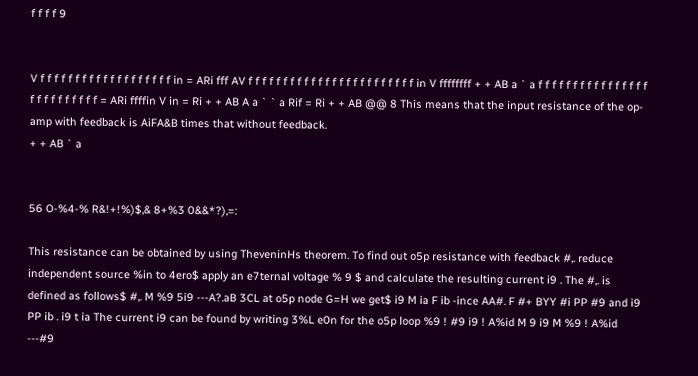f f f f 9


V f f f f f f f f f f f f f f f f f f f in = ARi fff AV f f f f f f f f f f f f f f f f f f f f f f f f in V ffffffff + + AB a ` a f f f f f f f f f f f f f f f f f f f f f f f f f f = ARi ffffin V in = Ri + + AB A a ` ` a Rif = Ri + + AB @@ 8 This means that the input resistance of the op-amp with feedback is AiFA&B times that without feedback.
+ + AB ` a


56 O-%4-% R&!+!%)$,& 8+%3 0&&*?),=:

This resistance can be obtained by using TheveninHs theorem. To find out o5p resistance with feedback #,. reduce independent source %in to 4ero$ apply an e7ternal voltage % 9 $ and calculate the resulting current i9 . The #,. is defined as follows$ #,. M %9 5i9 ---A?.aB 3CL at o5p node G=H we get$ i9 M ia F ib -ince AA#. F #+ BYY #i PP #9 and i9 PP ib . i9 t ia The current i9 can be found by writing 3%L e0n for the o5p loop %9 ! #9 i9 ! A%id M 9 i9 M %9 ! A%id ---#9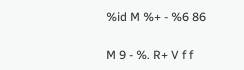%id M %+ - %6 86

M 9 - %. R+ V f f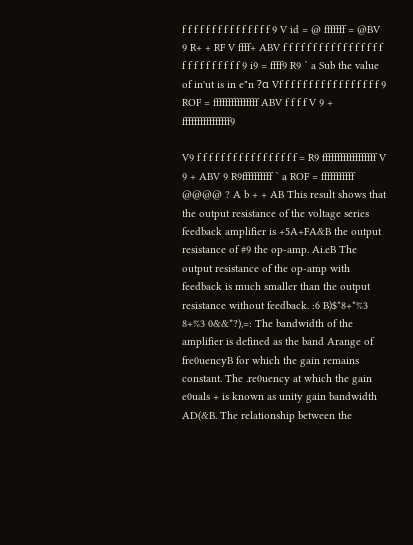f f f f f f f f f f f f f f f 9 V id = @ fffffff = @BV 9 R+ + RF V ffff+ ABV f f f f f f f f f f f f f f f f f f f f f f f f f f f 9 i9 = ffff9 R9 ` a Sub the value of in'ut is in e"n ?α Vf f f f f f f f f f f f f f f f f 9 ROF = fffffffffffffff ABV f f f f V 9 + ffffffffffffffff9

V9 f f f f f f f f f f f f f f f f f = R9 ffffffffffffffffff V 9 + ABV 9 R9ffffffffff ` a ROF = fffffffffff @@@@ ? A b + + AB This result shows that the output resistance of the voltage series feedback amplifier is +5A+FA&B the output resistance of #9 the op-amp. Ai.eB The output resistance of the op-amp with feedback is much smaller than the output resistance without feedback. :6 B)$*8+*%3 8+%3 0&&*?),=: The bandwidth of the amplifier is defined as the band Arange of fre0uencyB for which the gain remains constant. The .re0uency at which the gain e0uals + is known as unity gain bandwidth AD(&B. The relationship between the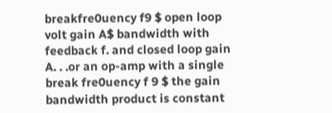breakfre0uency f9 $ open loop volt gain A$ bandwidth with feedback f. and closed loop gain A. . .or an op-amp with a single break fre0uency f 9 $ the gain bandwidth product is constant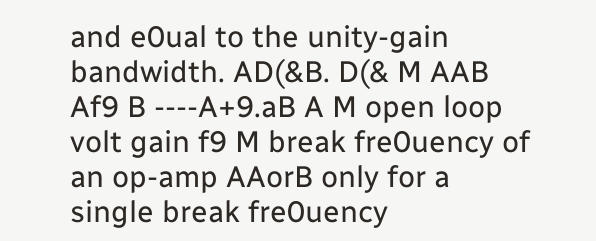and e0ual to the unity-gain bandwidth. AD(&B. D(& M AAB Af9 B ----A+9.aB A M open loop volt gain f9 M break fre0uency of an op-amp AAorB only for a single break fre0uency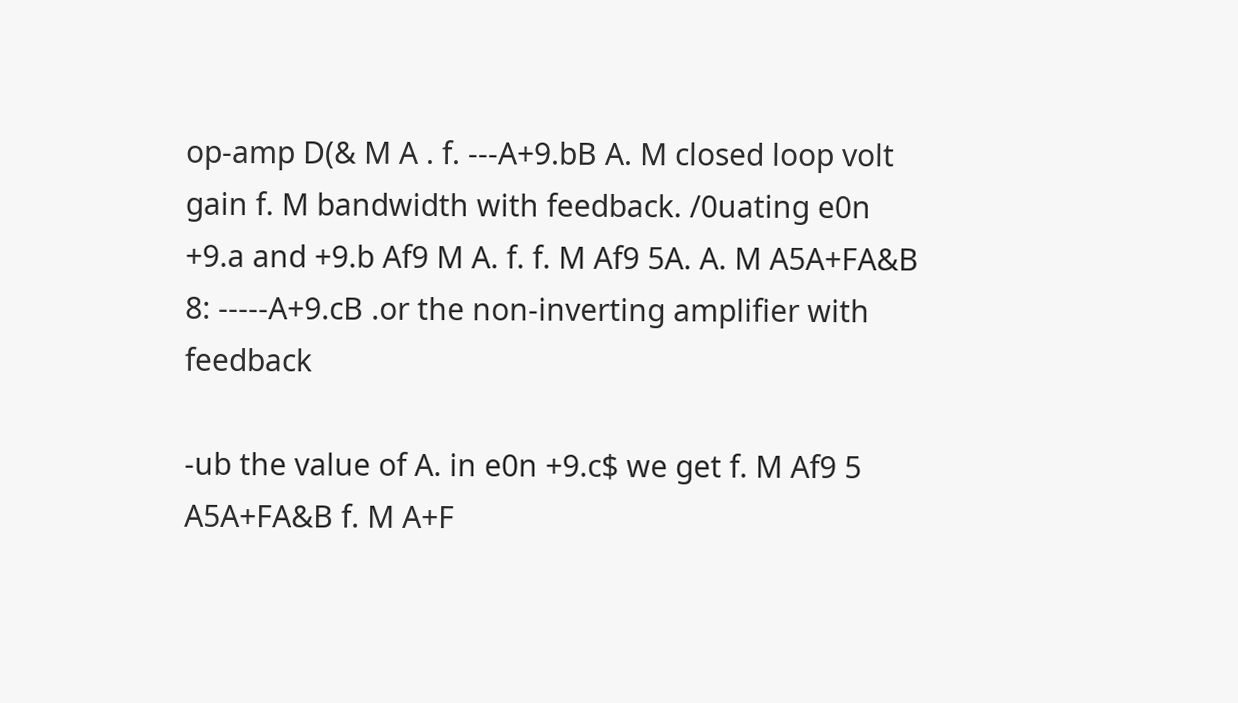op-amp D(& M A . f. ---A+9.bB A. M closed loop volt gain f. M bandwidth with feedback. /0uating e0n +9.a and +9.b Af9 M A. f. f. M Af9 5A. A. M A5A+FA&B 8: -----A+9.cB .or the non-inverting amplifier with feedback

-ub the value of A. in e0n +9.c$ we get f. M Af9 5 A5A+FA&B f. M A+F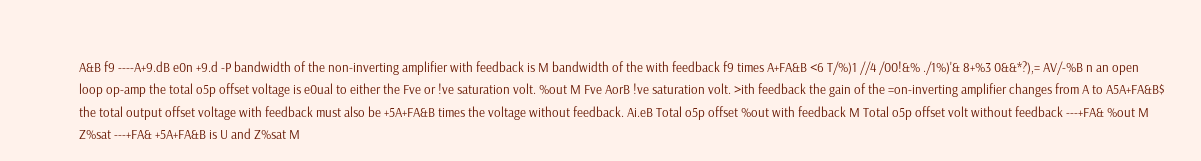A&B f9 ----A+9.dB e0n +9.d -P bandwidth of the non-inverting amplifier with feedback is M bandwidth of the with feedback f9 times A+FA&B <6 T/%)1 //4 /00!&% ./1%)'& 8+%3 0&&*?),= AV/-%B n an open loop op-amp the total o5p offset voltage is e0ual to either the Fve or !ve saturation volt. %out M Fve AorB !ve saturation volt. >ith feedback the gain of the =on-inverting amplifier changes from A to A5A+FA&B$ the total output offset voltage with feedback must also be +5A+FA&B times the voltage without feedback. Ai.eB Total o5p offset %out with feedback M Total o5p offset volt without feedback ---+FA& %out M Z%sat ---+FA& +5A+FA&B is U and Z%sat M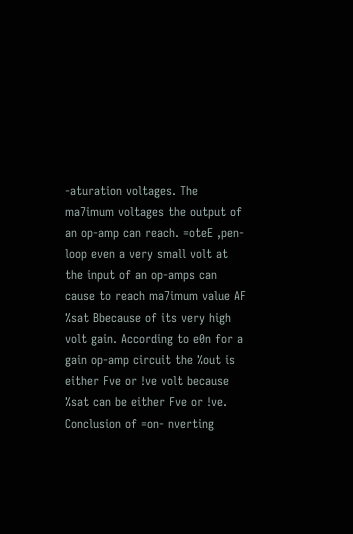-aturation voltages. The ma7imum voltages the output of an op-amp can reach. =oteE ,pen-loop even a very small volt at the input of an op-amps can cause to reach ma7imum value AF %sat Bbecause of its very high volt gain. According to e0n for a gain op-amp circuit the %out is either Fve or !ve volt because %sat can be either Fve or !ve. Conclusion of =on- nverting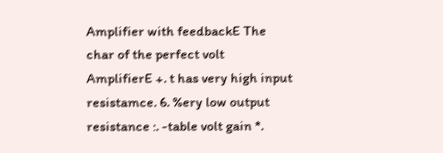Amplifier with feedbackE The char of the perfect volt AmplifierE +. t has very high input resistamce. 6. %ery low output resistance :. -table volt gain *.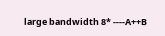large bandwidth 8* ----A++B